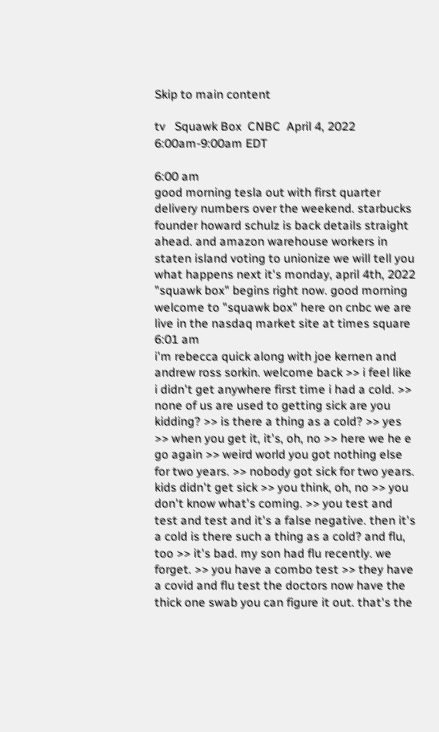Skip to main content

tv   Squawk Box  CNBC  April 4, 2022 6:00am-9:00am EDT

6:00 am
good morning tesla out with first quarter delivery numbers over the weekend. starbucks founder howard schulz is back details straight ahead. and amazon warehouse workers in staten island voting to unionize we will tell you what happens next it's monday, april 4th, 2022 "squawk box" begins right now. good morning welcome to "squawk box" here on cnbc we are live in the nasdaq market site at times square
6:01 am
i'm rebecca quick along with joe kernen and andrew ross sorkin. welcome back >> i feel like i didn't get anywhere first time i had a cold. >> none of us are used to getting sick are you kidding? >> is there a thing as a cold? >> yes >> when you get it, it's, oh, no >> here we he e go again >> weird world you got nothing else for two years. >> nobody got sick for two years. kids didn't get sick >> you think, oh, no >> you don't know what's coming. >> you test and test and test and it's a false negative. then it's a cold is there such a thing as a cold? and flu, too >> it's bad. my son had flu recently. we forget. >> you have a combo test >> they have a covid and flu test the doctors now have the thick one swab you can figure it out. that's the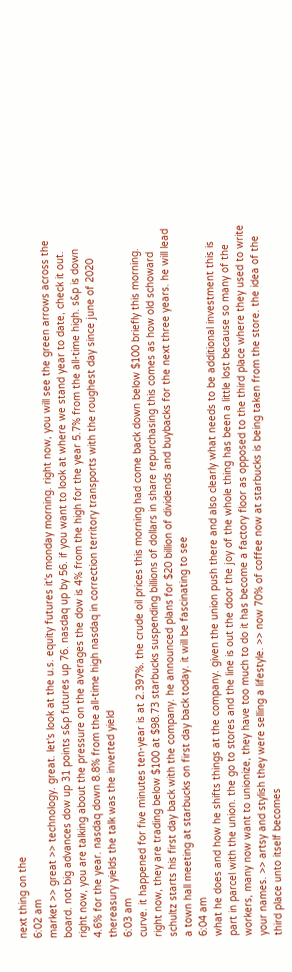next thing on the
6:02 am
market >> great >> technology. great. let's look at the u.s. equity futures it's monday morning. right now, you will see the green arrows across the board. not big advances dow up 31 points s&p futures up 76. nasdaq up by 56. if you want to look at where we stand year to date, check it out. right now, you are talking about the pressure on the averages the dow is 4% from the high for the year 5.7% from the all-time high. s&p is down 4.6% for the year. nasdaq down 8.8% from the all-time high nasdaq in correction territory transports with the roughest day since june of 2020 thereasury yields the talk was the inverted yield
6:03 am
curve. it happened for five minutes ten-year is at 2.397%. the crude oil prices this morning had come back down below $100 briefly this morning. right now, they are trading below $100 at $98.73 starbucks suspending billions of dollars in share repurchasing this comes as how old schoward schultz starts his first day back with the company. he announced plans for $20 billion of dividends and buybacks for the next three years. he will lead a town hall meeting at starbucks on first day back today. it will be fascinating to see
6:04 am
what he does and how he shifts things at the company. given the union push there and also clearly what needs to be additional investment this is part in parcel with the union. the go to stores and the line is out the door the joy of the whole thing has been a little lost because so many of the workers, many now want to unionize, they have too much to do it has become a factory floor as opposed to the third place where they used to write your names. >> artsy and stylish they were selling a lifestyle. >> now 70% of coffee now at starbucks is being taken from the store. the idea of the third place unto itself becomes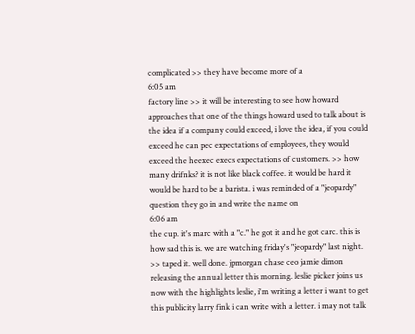complicated >> they have become more of a
6:05 am
factory line >> it will be interesting to see how howard approaches that one of the things howard used to talk about is the idea if a company could exceed, i love the idea, if you could exceed he can pec expectations of employees, they would exceed the heexec execs expectations of customers. >> how many drifnks? it is not like black coffee. it would be hard it would be hard to be a barista. i was reminded of a "jeopardy" question they go in and write the name on
6:06 am
the cup. it's marc with a "c." he got it and he got carc. this is how sad this is. we are watching friday's "jeopardy" last night. >> taped it. well done. jpmorgan chase ceo jamie dimon releasing the annual letter this morning. leslie picker joins us now with the highlights leslie, i'm writing a letter i want to get this publicity larry fink i can write with a letter. i may not talk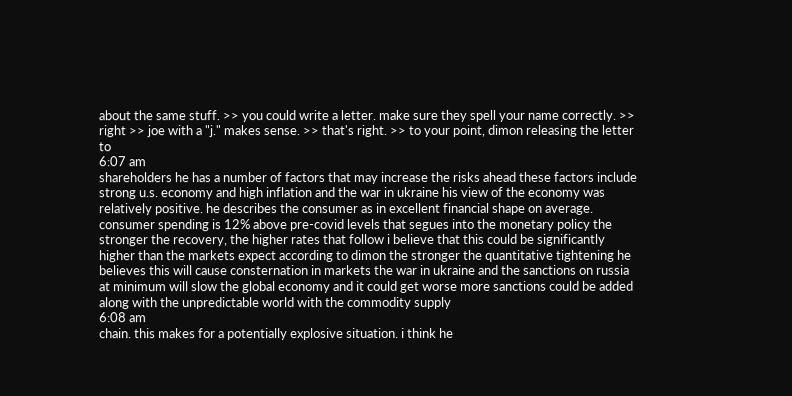about the same stuff. >> you could write a letter. make sure they spell your name correctly. >> right >> joe with a "j." makes sense. >> that's right. >> to your point, dimon releasing the letter to
6:07 am
shareholders he has a number of factors that may increase the risks ahead these factors include strong u.s. economy and high inflation and the war in ukraine his view of the economy was relatively positive. he describes the consumer as in excellent financial shape on average. consumer spending is 12% above pre-covid levels that segues into the monetary policy the stronger the recovery, the higher rates that follow i believe that this could be significantly higher than the markets expect according to dimon the stronger the quantitative tightening he believes this will cause consternation in markets the war in ukraine and the sanctions on russia at minimum will slow the global economy and it could get worse more sanctions could be added along with the unpredictable world with the commodity supply
6:08 am
chain. this makes for a potentially explosive situation. i think he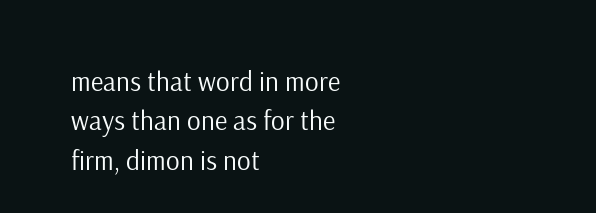means that word in more ways than one as for the firm, dimon is not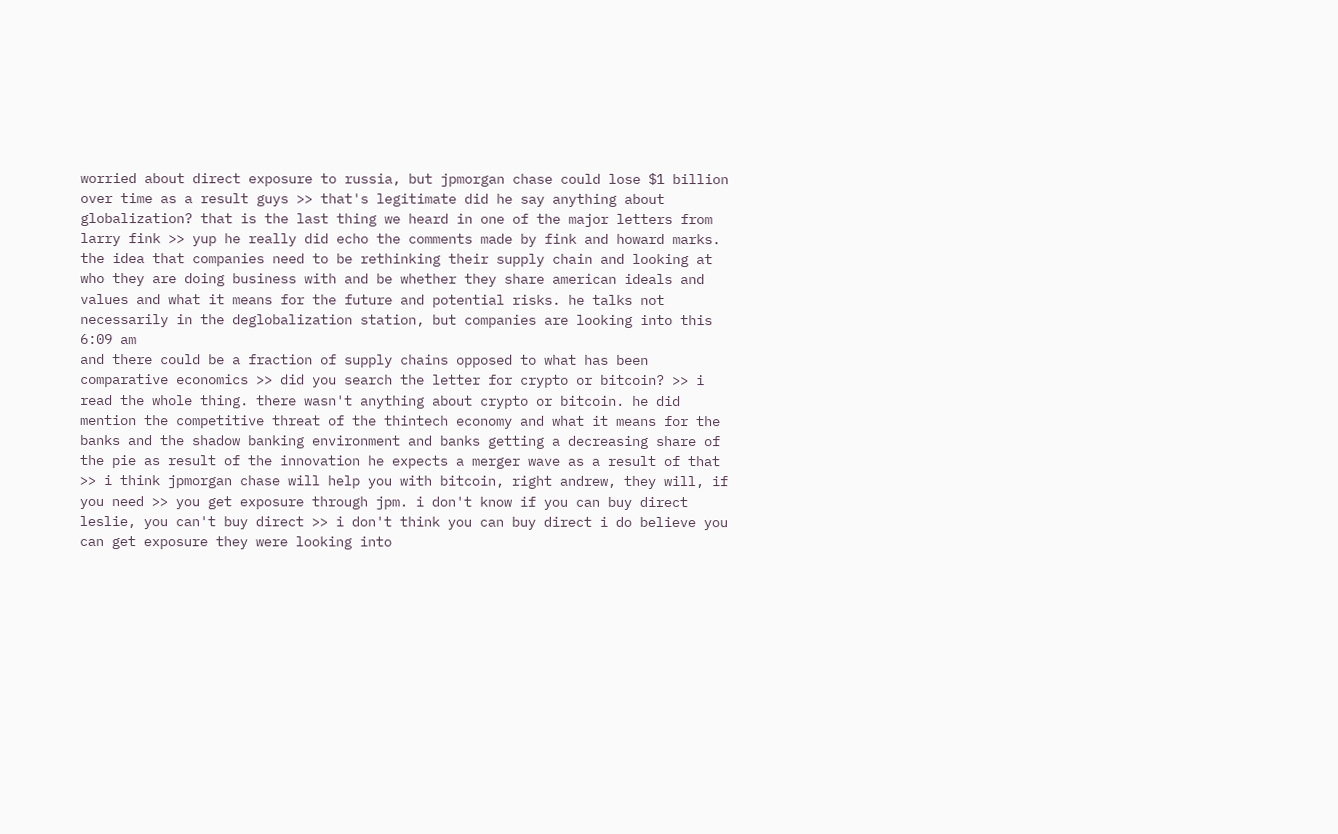worried about direct exposure to russia, but jpmorgan chase could lose $1 billion over time as a result guys >> that's legitimate did he say anything about globalization? that is the last thing we heard in one of the major letters from larry fink >> yup he really did echo the comments made by fink and howard marks. the idea that companies need to be rethinking their supply chain and looking at who they are doing business with and be whether they share american ideals and values and what it means for the future and potential risks. he talks not necessarily in the deglobalization station, but companies are looking into this
6:09 am
and there could be a fraction of supply chains opposed to what has been comparative economics >> did you search the letter for crypto or bitcoin? >> i read the whole thing. there wasn't anything about crypto or bitcoin. he did mention the competitive threat of the thintech economy and what it means for the banks and the shadow banking environment and banks getting a decreasing share of the pie as result of the innovation he expects a merger wave as a result of that >> i think jpmorgan chase will help you with bitcoin, right andrew, they will, if you need >> you get exposure through jpm. i don't know if you can buy direct leslie, you can't buy direct >> i don't think you can buy direct i do believe you can get exposure they were looking into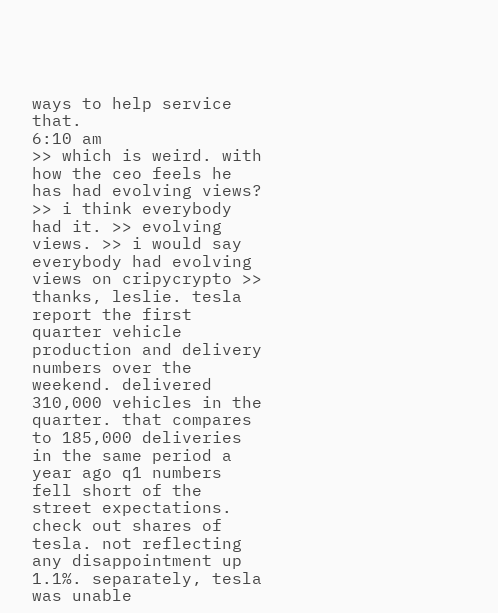ways to help service that.
6:10 am
>> which is weird. with how the ceo feels he has had evolving views? >> i think everybody had it. >> evolving views. >> i would say everybody had evolving views on cripycrypto >> thanks, leslie. tesla report the first quarter vehicle production and delivery numbers over the weekend. delivered 310,000 vehicles in the quarter. that compares to 185,000 deliveries in the same period a year ago q1 numbers fell short of the street expectations. check out shares of tesla. not reflecting any disappointment up 1.1%. separately, tesla was unable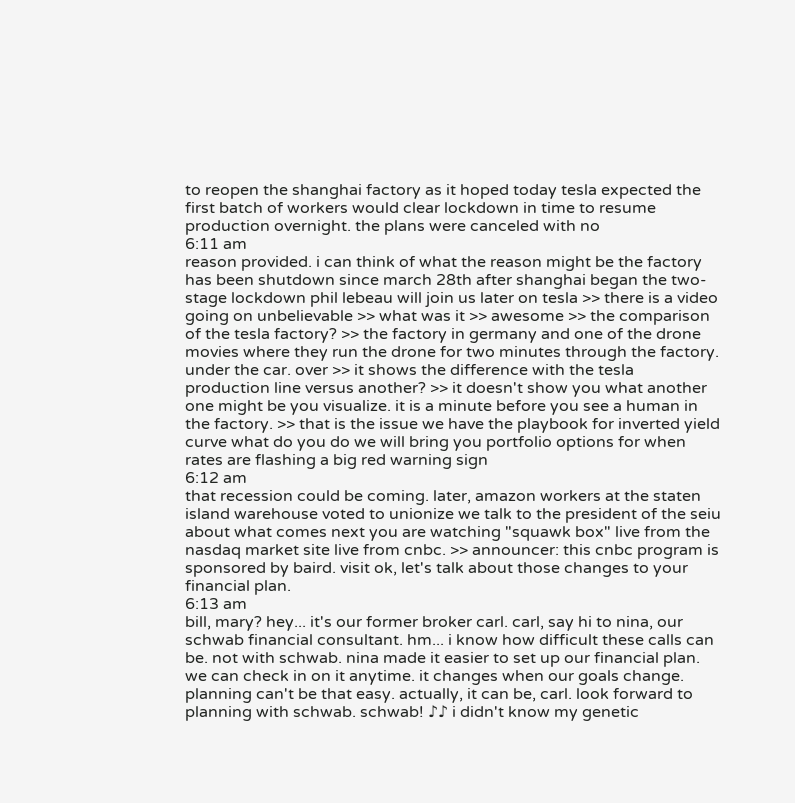to reopen the shanghai factory as it hoped today tesla expected the first batch of workers would clear lockdown in time to resume production overnight. the plans were canceled with no
6:11 am
reason provided. i can think of what the reason might be the factory has been shutdown since march 28th after shanghai began the two-stage lockdown phil lebeau will join us later on tesla >> there is a video going on unbelievable >> what was it >> awesome >> the comparison of the tesla factory? >> the factory in germany and one of the drone movies where they run the drone for two minutes through the factory. under the car. over >> it shows the difference with the tesla production line versus another? >> it doesn't show you what another one might be you visualize. it is a minute before you see a human in the factory. >> that is the issue we have the playbook for inverted yield curve what do you do we will bring you portfolio options for when rates are flashing a big red warning sign
6:12 am
that recession could be coming. later, amazon workers at the staten island warehouse voted to unionize we talk to the president of the seiu about what comes next you are watching "squawk box" live from the nasdaq market site live from cnbc. >> announcer: this cnbc program is sponsored by baird. visit ok, let's talk about those changes to your financial plan.
6:13 am
bill, mary? hey... it's our former broker carl. carl, say hi to nina, our schwab financial consultant. hm... i know how difficult these calls can be. not with schwab. nina made it easier to set up our financial plan. we can check in on it anytime. it changes when our goals change. planning can't be that easy. actually, it can be, carl. look forward to planning with schwab. schwab! ♪♪ i didn't know my genetic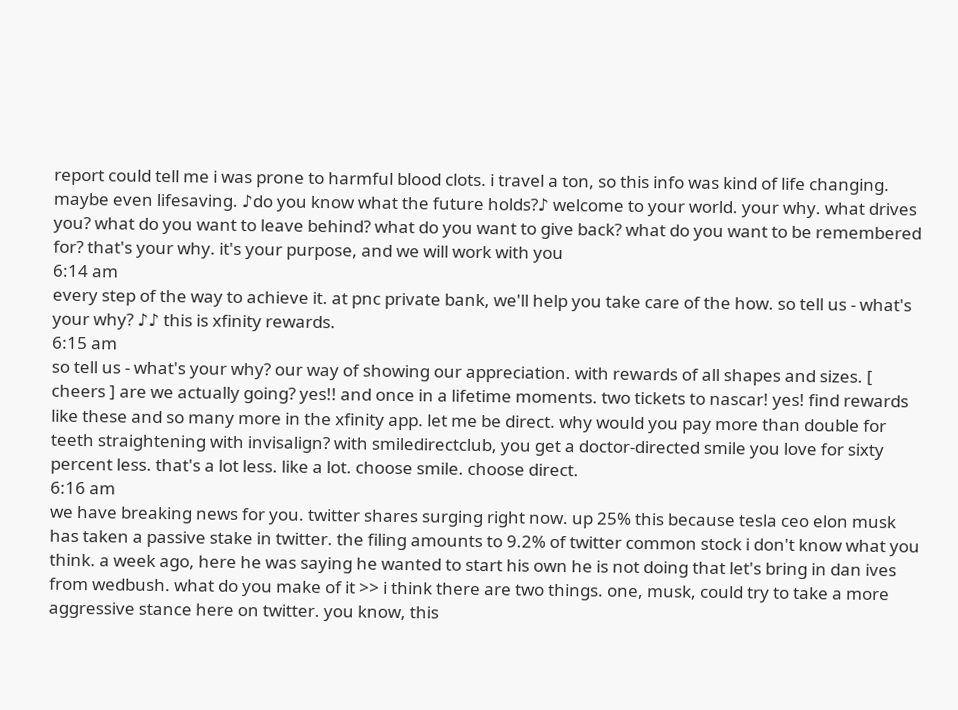report could tell me i was prone to harmful blood clots. i travel a ton, so this info was kind of life changing. maybe even lifesaving. ♪do you know what the future holds?♪ welcome to your world. your why. what drives you? what do you want to leave behind? what do you want to give back? what do you want to be remembered for? that's your why. it's your purpose, and we will work with you
6:14 am
every step of the way to achieve it. at pnc private bank, we'll help you take care of the how. so tell us - what's your why? ♪♪ this is xfinity rewards.
6:15 am
so tell us - what's your why? our way of showing our appreciation. with rewards of all shapes and sizes. [ cheers ] are we actually going? yes!! and once in a lifetime moments. two tickets to nascar! yes! find rewards like these and so many more in the xfinity app. let me be direct. why would you pay more than double for teeth straightening with invisalign? with smiledirectclub, you get a doctor-directed smile you love for sixty percent less. that's a lot less. like a lot. choose smile. choose direct.
6:16 am
we have breaking news for you. twitter shares surging right now. up 25% this because tesla ceo elon musk has taken a passive stake in twitter. the filing amounts to 9.2% of twitter common stock i don't know what you think. a week ago, here he was saying he wanted to start his own he is not doing that let's bring in dan ives from wedbush. what do you make of it >> i think there are two things. one, musk, could try to take a more aggressive stance here on twitter. you know, this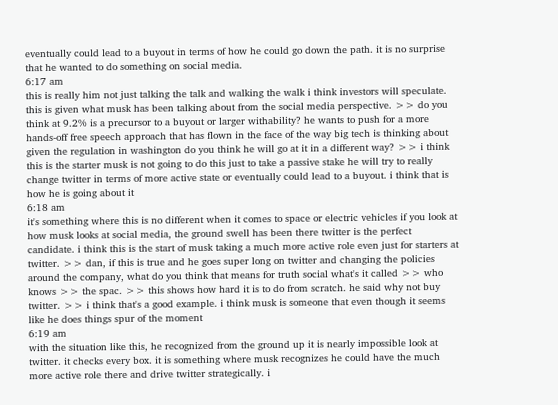eventually could lead to a buyout in terms of how he could go down the path. it is no surprise that he wanted to do something on social media.
6:17 am
this is really him not just talking the talk and walking the walk i think investors will speculate. this is given what musk has been talking about from the social media perspective. >> do you think at 9.2% is a precursor to a buyout or larger withability? he wants to push for a more hands-off free speech approach that has flown in the face of the way big tech is thinking about given the regulation in washington do you think he will go at it in a different way? >> i think this is the starter musk is not going to do this just to take a passive stake he will try to really change twitter in terms of more active state or eventually could lead to a buyout. i think that is how he is going about it
6:18 am
it's something where this is no different when it comes to space or electric vehicles if you look at how musk looks at social media, the ground swell has been there twitter is the perfect candidate. i think this is the start of musk taking a much more active role even just for starters at twitter. >> dan, if this is true and he goes super long on twitter and changing the policies around the company, what do you think that means for truth social what's it called >> who knows >> the spac. >> this shows how hard it is to do from scratch. he said why not buy twitter. >> i think that's a good example. i think musk is someone that even though it seems like he does things spur of the moment
6:19 am
with the situation like this, he recognized from the ground up it is nearly impossible look at twitter. it checks every box. it is something where musk recognizes he could have the much more active role there and drive twitter strategically. i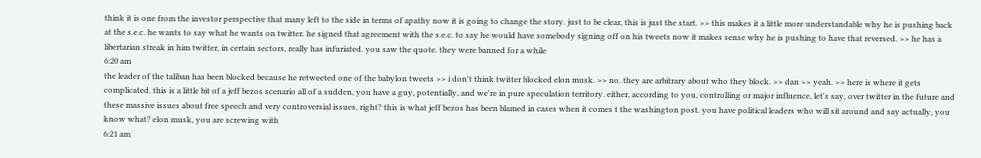think it is one from the investor perspective that many left to the side in terms of apathy now it is going to change the story. just to be clear, this is just the start. >> this makes it a little more understandable why he is pushing back at the s.e.c. he wants to say what he wants on twitter. he signed that agreement with the s.e.c. to say he would have somebody signing off on his tweets now it makes sense why he is pushing to have that reversed. >> he has a libertarian streak in him twitter, in certain sectors, really has infuriated. you saw the quote. they were banned for a while
6:20 am
the leader of the taliban has been blocked because he retweeted one of the babylon tweets >> i don't think twitter blocked elon musk. >> no. they are arbitrary about who they block. >> dan >> yeah. >> here is where it gets complicated. this is a little bit of a jeff bezos scenario all of a sudden, you have a guy, potentially, and we're in pure speculation territory. either, according to you, controlling or major influence, let's say, over twitter in the future and these massive issues about free speech and very controversial issues, right? this is what jeff bezos has been blamed in cases when it comes t the washington post. you have political leaders who will sit around and say actually, you know what? elon musk, you are screwing with
6:21 am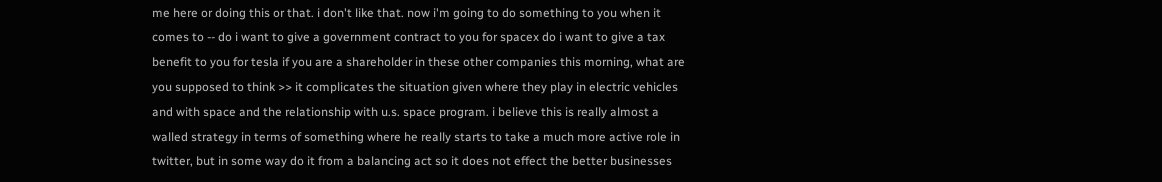me here or doing this or that. i don't like that. now i'm going to do something to you when it comes to -- do i want to give a government contract to you for spacex do i want to give a tax benefit to you for tesla if you are a shareholder in these other companies this morning, what are you supposed to think >> it complicates the situation given where they play in electric vehicles and with space and the relationship with u.s. space program. i believe this is really almost a walled strategy in terms of something where he really starts to take a much more active role in twitter, but in some way do it from a balancing act so it does not effect the better businesses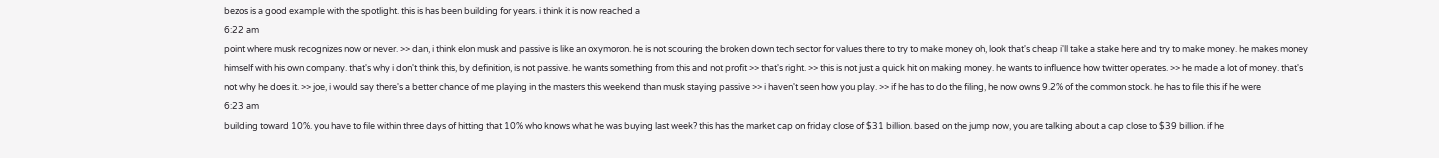bezos is a good example with the spotlight. this is has been building for years. i think it is now reached a
6:22 am
point where musk recognizes now or never. >> dan, i think elon musk and passive is like an oxymoron. he is not scouring the broken down tech sector for values there to try to make money oh, look that's cheap i'll take a stake here and try to make money. he makes money himself with his own company. that's why i don't think this, by definition, is not passive. he wants something from this and not profit >> that's right. >> this is not just a quick hit on making money. he wants to influence how twitter operates. >> he made a lot of money. that's not why he does it. >> joe, i would say there's a better chance of me playing in the masters this weekend than musk staying passive >> i haven't seen how you play. >> if he has to do the filing, he now owns 9.2% of the common stock. he has to file this if he were
6:23 am
building toward 10%. you have to file within three days of hitting that 10% who knows what he was buying last week? this has the market cap on friday close of $31 billion. based on the jump now, you are talking about a cap close to $39 billion. if he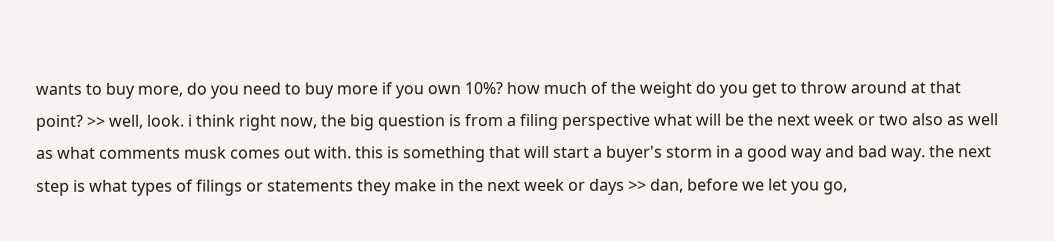wants to buy more, do you need to buy more if you own 10%? how much of the weight do you get to throw around at that point? >> well, look. i think right now, the big question is from a filing perspective what will be the next week or two also as well as what comments musk comes out with. this is something that will start a buyer's storm in a good way and bad way. the next step is what types of filings or statements they make in the next week or days >> dan, before we let you go,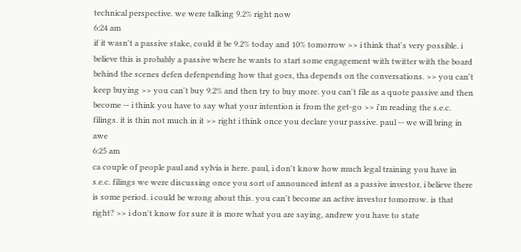technical perspective. we were talking 9.2% right now
6:24 am
if it wasn't a passive stake, could it be 9.2% today and 10% tomorrow >> i think that's very possible. i believe this is probably a passive where he wants to start some engagement with twitter with the board behind the scenes defen defenpending how that goes, tha depends on the conversations. >> you can't keep buying >> you can't buy 9.2% and then try to buy more. you can't file as a quote passive and then become -- i think you have to say what your intention is from the get-go >> i'm reading the s.e.c. filings. it is thin not much in it >> right i think once you declare your passive. paul -- we will bring in awe
6:25 am
ca couple of people paul and sylvia is here. paul, i don't know how much legal training you have in s.e.c. filings we were discussing once you sort of announced intent as a passive investor, i believe there is some period. i could be wrong about this. you can't become an active investor tomorrow. is that right? >> i don't know for sure it is more what you are saying, andrew you have to state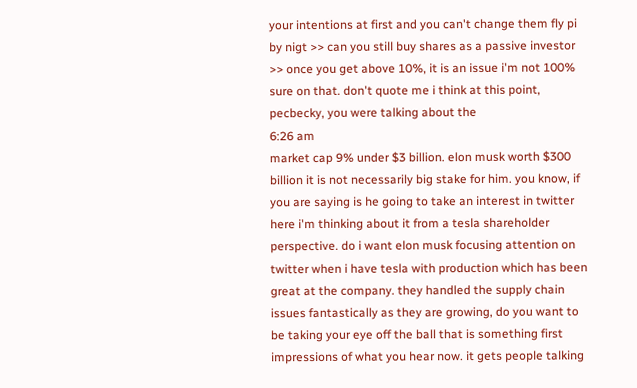your intentions at first and you can't change them fly pi by nigt >> can you still buy shares as a passive investor >> once you get above 10%, it is an issue i'm not 100% sure on that. don't quote me i think at this point, pecbecky, you were talking about the
6:26 am
market cap 9% under $3 billion. elon musk worth $300 billion it is not necessarily big stake for him. you know, if you are saying is he going to take an interest in twitter here i'm thinking about it from a tesla shareholder perspective. do i want elon musk focusing attention on twitter when i have tesla with production which has been great at the company. they handled the supply chain issues fantastically as they are growing, do you want to be taking your eye off the ball that is something first impressions of what you hear now. it gets people talking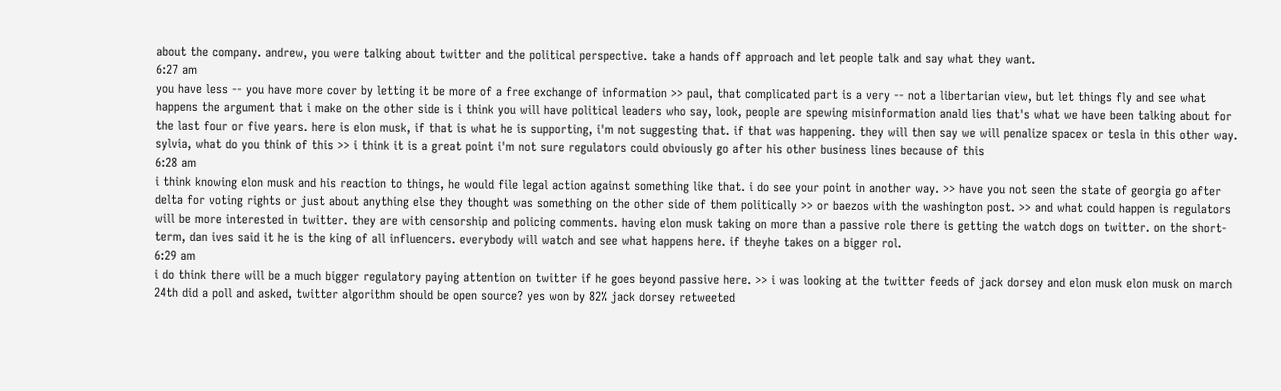about the company. andrew, you were talking about twitter and the political perspective. take a hands off approach and let people talk and say what they want.
6:27 am
you have less -- you have more cover by letting it be more of a free exchange of information >> paul, that complicated part is a very -- not a libertarian view, but let things fly and see what happens the argument that i make on the other side is i think you will have political leaders who say, look, people are spewing misinformation anald lies that's what we have been talking about for the last four or five years. here is elon musk, if that is what he is supporting, i'm not suggesting that. if that was happening. they will then say we will penalize spacex or tesla in this other way. sylvia, what do you think of this >> i think it is a great point i'm not sure regulators could obviously go after his other business lines because of this
6:28 am
i think knowing elon musk and his reaction to things, he would file legal action against something like that. i do see your point in another way. >> have you not seen the state of georgia go after delta for voting rights or just about anything else they thought was something on the other side of them politically >> or baezos with the washington post. >> and what could happen is regulators will be more interested in twitter. they are with censorship and policing comments. having elon musk taking on more than a passive role there is getting the watch dogs on twitter. on the short-term, dan ives said it he is the king of all influencers. everybody will watch and see what happens here. if theyhe takes on a bigger rol.
6:29 am
i do think there will be a much bigger regulatory paying attention on twitter if he goes beyond passive here. >> i was looking at the twitter feeds of jack dorsey and elon musk elon musk on march 24th did a poll and asked, twitter algorithm should be open source? yes won by 82% jack dorsey retweeted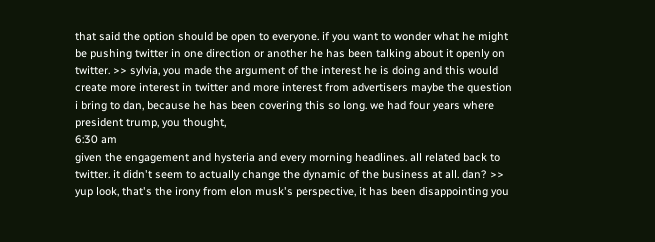that said the option should be open to everyone. if you want to wonder what he might be pushing twitter in one direction or another he has been talking about it openly on twitter. >> sylvia, you made the argument of the interest he is doing and this would create more interest in twitter and more interest from advertisers maybe the question i bring to dan, because he has been covering this so long. we had four years where president trump, you thought,
6:30 am
given the engagement and hysteria and every morning headlines. all related back to twitter. it didn't seem to actually change the dynamic of the business at all. dan? >> yup look, that's the irony from elon musk's perspective, it has been disappointing you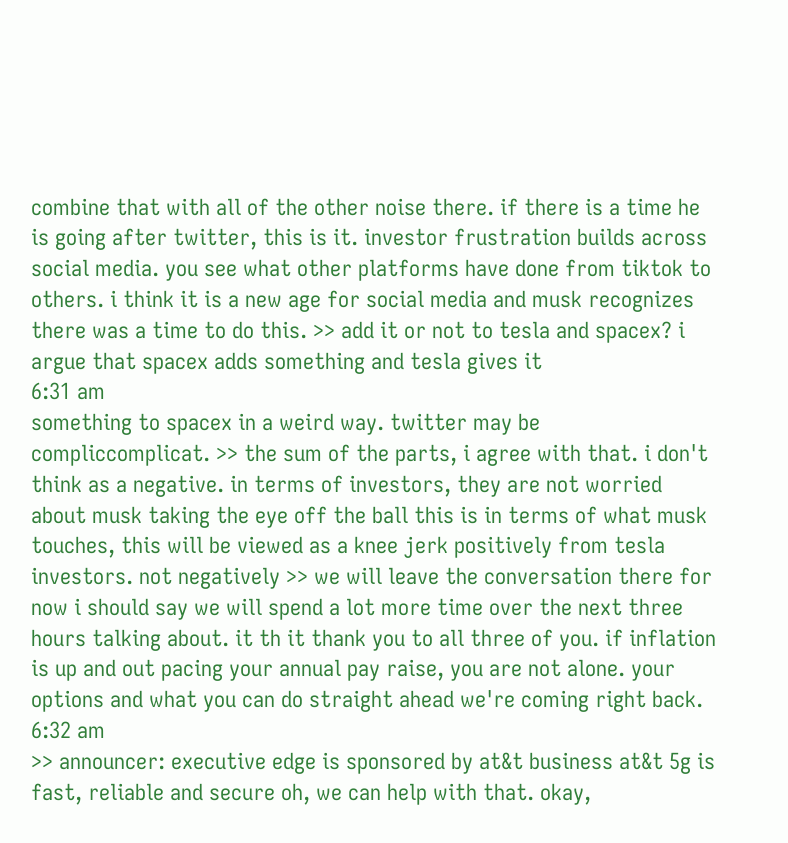combine that with all of the other noise there. if there is a time he is going after twitter, this is it. investor frustration builds across social media. you see what other platforms have done from tiktok to others. i think it is a new age for social media and musk recognizes there was a time to do this. >> add it or not to tesla and spacex? i argue that spacex adds something and tesla gives it
6:31 am
something to spacex in a weird way. twitter may be compliccomplicat. >> the sum of the parts, i agree with that. i don't think as a negative. in terms of investors, they are not worried about musk taking the eye off the ball this is in terms of what musk touches, this will be viewed as a knee jerk positively from tesla investors. not negatively >> we will leave the conversation there for now i should say we will spend a lot more time over the next three hours talking about. it th it thank you to all three of you. if inflation is up and out pacing your annual pay raise, you are not alone. your options and what you can do straight ahead we're coming right back.
6:32 am
>> announcer: executive edge is sponsored by at&t business at&t 5g is fast, reliable and secure oh, we can help with that. okay,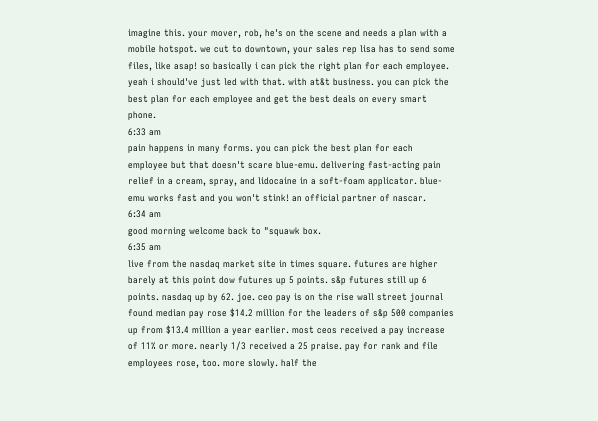imagine this. your mover, rob, he's on the scene and needs a plan with a mobile hotspot. we cut to downtown, your sales rep lisa has to send some files, like asap! so basically i can pick the right plan for each employee. yeah i should've just led with that. with at&t business. you can pick the best plan for each employee and get the best deals on every smart phone.
6:33 am
pain happens in many forms. you can pick the best plan for each employee but that doesn't scare blue-emu. delivering fast-acting pain relief in a cream, spray, and lidocaine in a soft-foam applicator. blue-emu works fast and you won't stink! an official partner of nascar.
6:34 am
good morning welcome back to "squawk box.
6:35 am
live from the nasdaq market site in times square. futures are higher barely at this point dow futures up 5 points. s&p futures still up 6 points. nasdaq up by 62. joe. ceo pay is on the rise wall street journal found median pay rose $14.2 million for the leaders of s&p 500 companies up from $13.4 million a year earlier. most ceos received a pay increase of 11% or more. nearly 1/3 received a 25 praise. pay for rank and file employees rose, too. more slowly. half the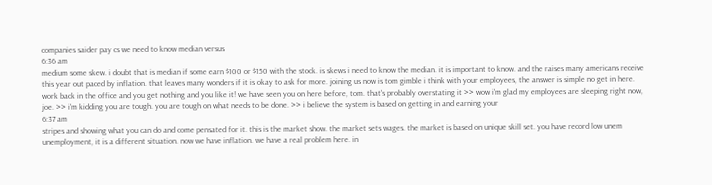companies saider pay cs we need to know median versus
6:36 am
medium some skew. i doubt that is median if some earn $100 or $150 with the stock. is skews i need to know the median. it is important to know. and the raises many americans receive this year out paced by inflation. that leaves many wonders if it is okay to ask for more. joining us now is tom gimble i think with your employees, the answer is simple no get in here. work back in the office and you get nothing and you like it! we have seen you on here before, tom. that's probably overstating it >> wow i'm glad my employees are sleeping right now, joe. >> i'm kidding you are tough. you are tough on what needs to be done. >> i believe the system is based on getting in and earning your
6:37 am
stripes and showing what you can do and come pensated for it. this is the market show. the market sets wages. the market is based on unique skill set. you have record low unem unemployment, it is a different situation. now we have inflation. we have a real problem here. in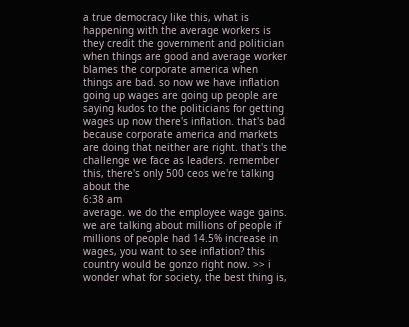a true democracy like this, what is happening with the average workers is they credit the government and politician when things are good and average worker blames the corporate america when things are bad. so now we have inflation going up wages are going up people are saying kudos to the politicians for getting wages up now there's inflation. that's bad because corporate america and markets are doing that neither are right. that's the challenge we face as leaders. remember this, there's only 500 ceos we're talking about the
6:38 am
average. we do the employee wage gains. we are talking about millions of people if millions of people had 14.5% increase in wages, you want to see inflation? this country would be gonzo right now. >> i wonder what for society, the best thing is,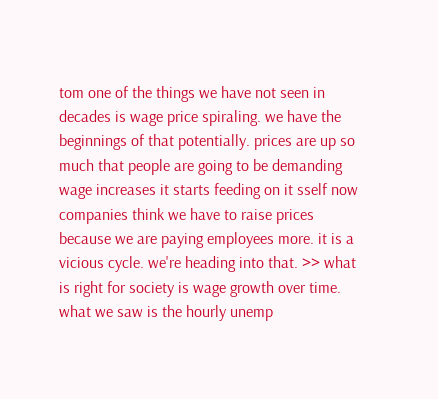tom one of the things we have not seen in decades is wage price spiraling. we have the beginnings of that potentially. prices are up so much that people are going to be demanding wage increases it starts feeding on it sself now companies think we have to raise prices because we are paying employees more. it is a vicious cycle. we're heading into that. >> what is right for society is wage growth over time. what we saw is the hourly unemp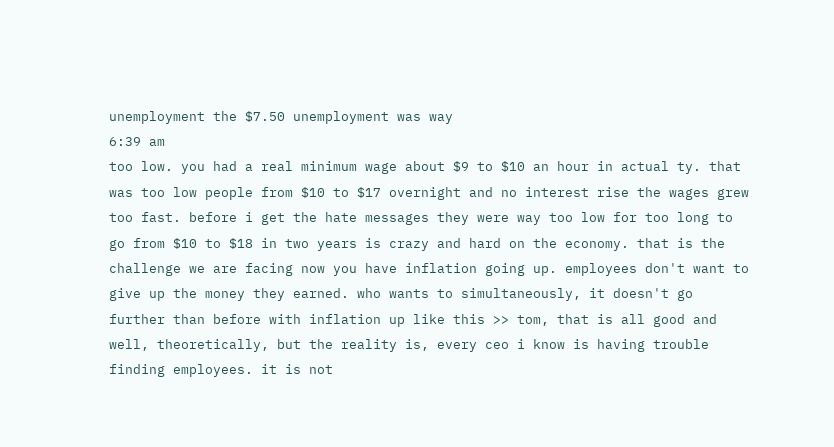unemployment the $7.50 unemployment was way
6:39 am
too low. you had a real minimum wage about $9 to $10 an hour in actual ty. that was too low people from $10 to $17 overnight and no interest rise the wages grew too fast. before i get the hate messages they were way too low for too long to go from $10 to $18 in two years is crazy and hard on the economy. that is the challenge we are facing now you have inflation going up. employees don't want to give up the money they earned. who wants to simultaneously, it doesn't go further than before with inflation up like this >> tom, that is all good and well, theoretically, but the reality is, every ceo i know is having trouble finding employees. it is not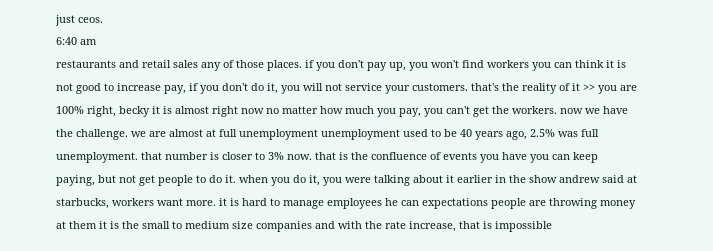just ceos.
6:40 am
restaurants and retail sales any of those places. if you don't pay up, you won't find workers you can think it is not good to increase pay, if you don't do it, you will not service your customers. that's the reality of it >> you are 100% right, becky it is almost right now no matter how much you pay, you can't get the workers. now we have the challenge. we are almost at full unemployment unemployment used to be 40 years ago, 2.5% was full unemployment. that number is closer to 3% now. that is the confluence of events you have you can keep paying, but not get people to do it. when you do it, you were talking about it earlier in the show andrew said at starbucks, workers want more. it is hard to manage employees he can expectations people are throwing money at them it is the small to medium size companies and with the rate increase, that is impossible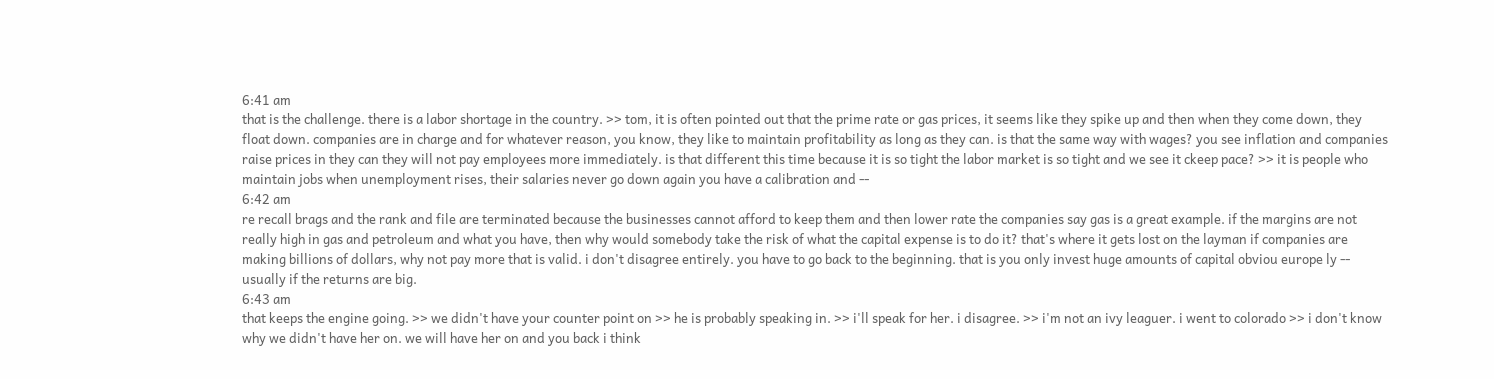6:41 am
that is the challenge. there is a labor shortage in the country. >> tom, it is often pointed out that the prime rate or gas prices, it seems like they spike up and then when they come down, they float down. companies are in charge and for whatever reason, you know, they like to maintain profitability as long as they can. is that the same way with wages? you see inflation and companies raise prices in they can they will not pay employees more immediately. is that different this time because it is so tight the labor market is so tight and we see it ckeep pace? >> it is people who maintain jobs when unemployment rises, their salaries never go down again you have a calibration and --
6:42 am
re recall brags and the rank and file are terminated because the businesses cannot afford to keep them and then lower rate the companies say gas is a great example. if the margins are not really high in gas and petroleum and what you have, then why would somebody take the risk of what the capital expense is to do it? that's where it gets lost on the layman if companies are making billions of dollars, why not pay more that is valid. i don't disagree entirely. you have to go back to the beginning. that is you only invest huge amounts of capital obviou europe ly -- usually if the returns are big.
6:43 am
that keeps the engine going. >> we didn't have your counter point on >> he is probably speaking in. >> i'll speak for her. i disagree. >> i'm not an ivy leaguer. i went to colorado >> i don't know why we didn't have her on. we will have her on and you back i think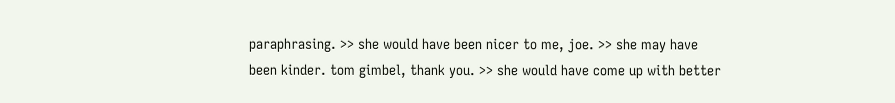paraphrasing. >> she would have been nicer to me, joe. >> she may have been kinder. tom gimbel, thank you. >> she would have come up with better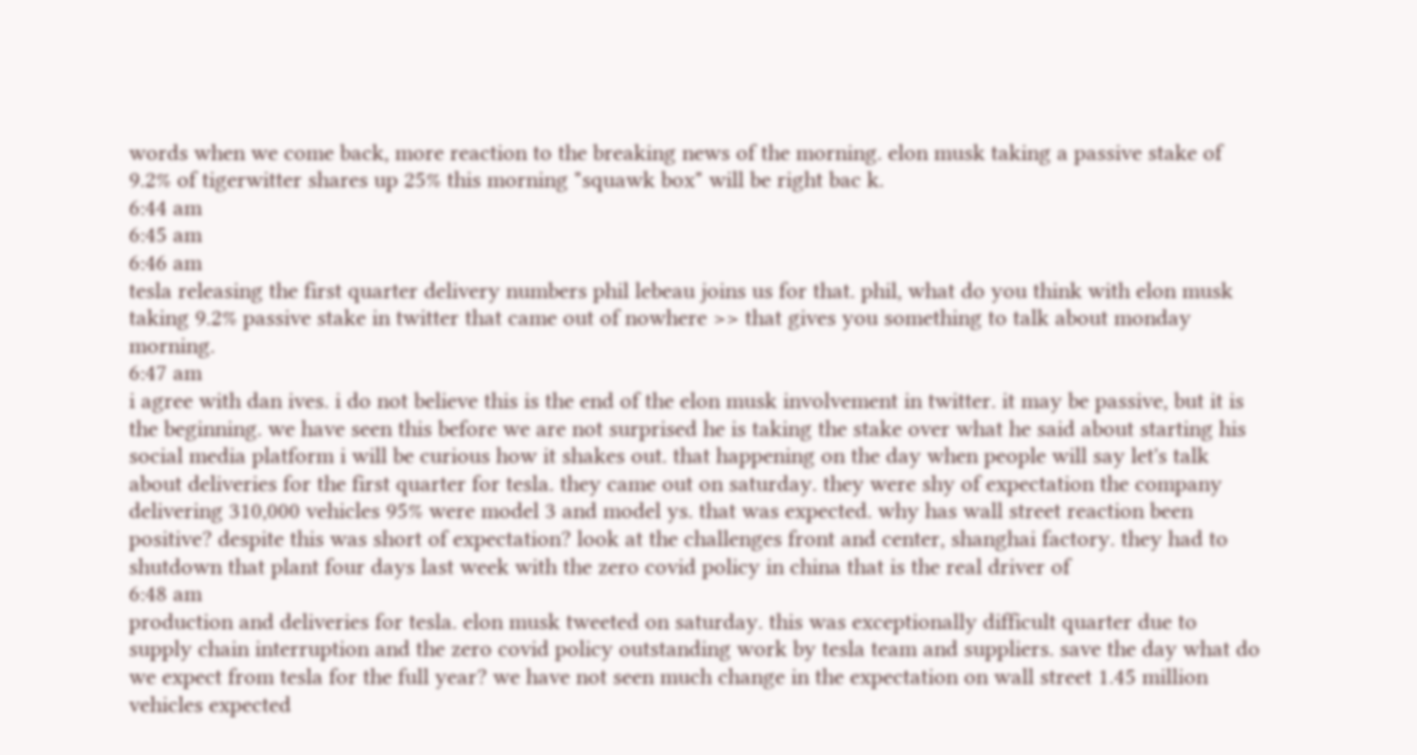words when we come back, more reaction to the breaking news of the morning. elon musk taking a passive stake of 9.2% of tigerwitter shares up 25% this morning "squawk box" will be right bac k.
6:44 am
6:45 am
6:46 am
tesla releasing the first quarter delivery numbers phil lebeau joins us for that. phil, what do you think with elon musk taking 9.2% passive stake in twitter that came out of nowhere >> that gives you something to talk about monday morning.
6:47 am
i agree with dan ives. i do not believe this is the end of the elon musk involvement in twitter. it may be passive, but it is the beginning. we have seen this before we are not surprised he is taking the stake over what he said about starting his social media platform i will be curious how it shakes out. that happening on the day when people will say let's talk about deliveries for the first quarter for tesla. they came out on saturday. they were shy of expectation the company delivering 310,000 vehicles 95% were model 3 and model ys. that was expected. why has wall street reaction been positive? despite this was short of expectation? look at the challenges front and center, shanghai factory. they had to shutdown that plant four days last week with the zero covid policy in china that is the real driver of
6:48 am
production and deliveries for tesla. elon musk tweeted on saturday. this was exceptionally difficult quarter due to supply chain interruption and the zero covid policy outstanding work by tesla team and suppliers. save the day what do we expect from tesla for the full year? we have not seen much change in the expectation on wall street 1.45 million vehicles expected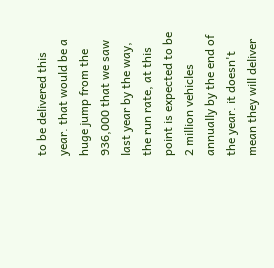to be delivered this year. that would be a huge jump from the 936,000 that we saw last year by the way, the run rate, at this point is expected to be 2 million vehicles annually by the end of the year. it doesn't mean they will deliver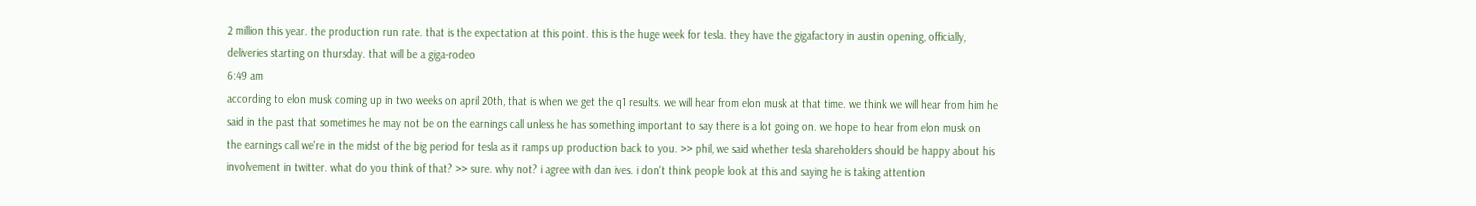2 million this year. the production run rate. that is the expectation at this point. this is the huge week for tesla. they have the gigafactory in austin opening, officially, deliveries starting on thursday. that will be a giga-rodeo
6:49 am
according to elon musk coming up in two weeks on april 20th, that is when we get the q1 results. we will hear from elon musk at that time. we think we will hear from him he said in the past that sometimes he may not be on the earnings call unless he has something important to say there is a lot going on. we hope to hear from elon musk on the earnings call we're in the midst of the big period for tesla as it ramps up production back to you. >> phil, we said whether tesla shareholders should be happy about his involvement in twitter. what do you think of that? >> sure. why not? i agree with dan ives. i don't think people look at this and saying he is taking attention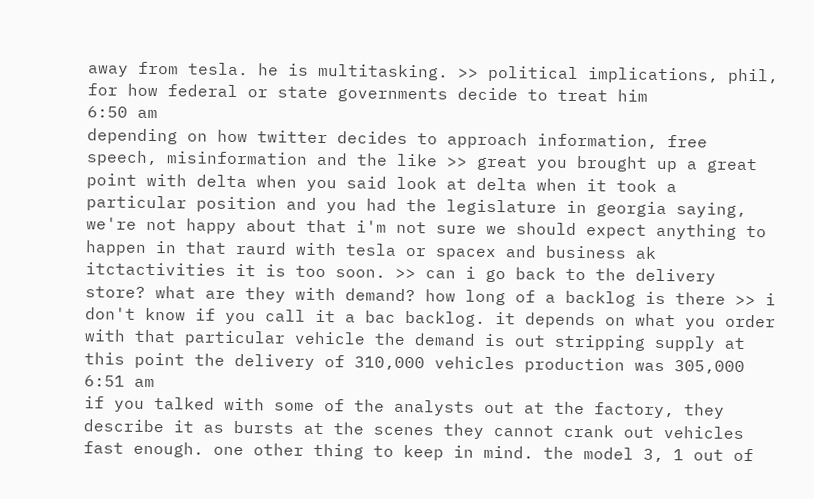away from tesla. he is multitasking. >> political implications, phil, for how federal or state governments decide to treat him
6:50 am
depending on how twitter decides to approach information, free speech, misinformation and the like >> great you brought up a great point with delta when you said look at delta when it took a particular position and you had the legislature in georgia saying, we're not happy about that i'm not sure we should expect anything to happen in that raurd with tesla or spacex and business ak itctactivities it is too soon. >> can i go back to the delivery store? what are they with demand? how long of a backlog is there >> i don't know if you call it a bac backlog. it depends on what you order with that particular vehicle the demand is out stripping supply at this point the delivery of 310,000 vehicles production was 305,000
6:51 am
if you talked with some of the analysts out at the factory, they describe it as bursts at the scenes they cannot crank out vehicles fast enough. one other thing to keep in mind. the model 3, 1 out of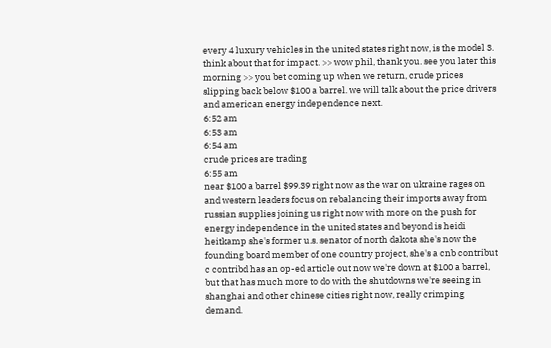every 4 luxury vehicles in the united states right now, is the model 3. think about that for impact. >> wow phil, thank you. see you later this morning >> you bet coming up when we return, crude prices slipping back below $100 a barrel. we will talk about the price drivers and american energy independence next.
6:52 am
6:53 am
6:54 am
crude prices are trading
6:55 am
near $100 a barrel $99.39 right now as the war on ukraine rages on and western leaders focus on rebalancing their imports away from russian supplies joining us right now with more on the push for energy independence in the united states and beyond is heidi heitkamp she's former u.s. senator of north dakota she's now the founding board member of one country project, she's a cnb contribut c contribd has an op-ed article out now we're down at $100 a barrel, but that has much more to do with the shutdowns we're seeing in shanghai and other chinese cities right now, really crimping demand.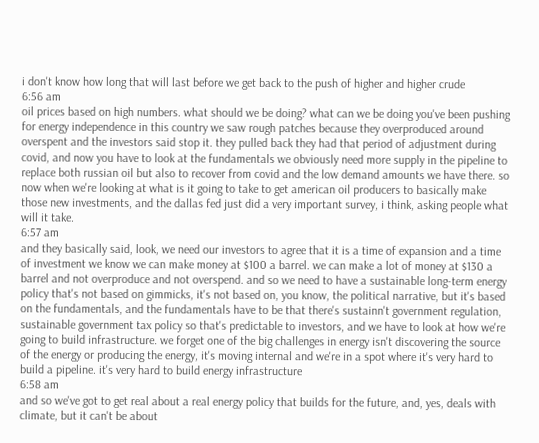i don't know how long that will last before we get back to the push of higher and higher crude
6:56 am
oil prices based on high numbers. what should we be doing? what can we be doing you've been pushing for energy independence in this country we saw rough patches because they overproduced around overspent and the investors said stop it. they pulled back they had that period of adjustment during covid, and now you have to look at the fundamentals we obviously need more supply in the pipeline to replace both russian oil but also to recover from covid and the low demand amounts we have there. so now when we're looking at what is it going to take to get american oil producers to basically make those new investments, and the dallas fed just did a very important survey, i think, asking people what will it take.
6:57 am
and they basically said, look, we need our investors to agree that it is a time of expansion and a time of investment we know we can make money at $100 a barrel. we can make a lot of money at $130 a barrel and not overproduce and not overspend. and so we need to have a sustainable long-term energy policy that's not based on gimmicks, it's not based on, you know, the political narrative, but it's based on the fundamentals, and the fundamentals have to be that there's sustainn't government regulation, sustainable government tax policy so that's predictable to investors, and we have to look at how we're going to build infrastructure. we forget one of the big challenges in energy isn't discovering the source of the energy or producing the energy, it's moving internal and we're in a spot where it's very hard to build a pipeline. it's very hard to build energy infrastructure
6:58 am
and so we've got to get real about a real energy policy that builds for the future, and, yes, deals with climate, but it can't be about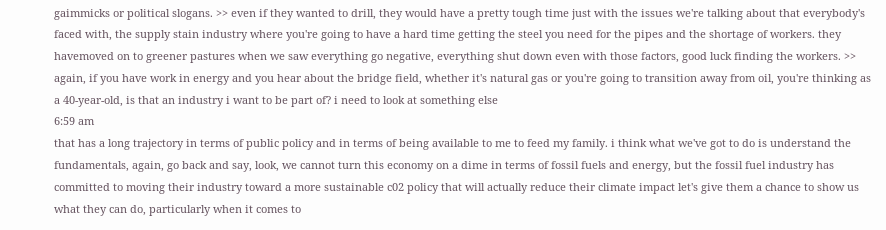gaimmicks or political slogans. >> even if they wanted to drill, they would have a pretty tough time just with the issues we're talking about that everybody's faced with, the supply stain industry where you're going to have a hard time getting the steel you need for the pipes and the shortage of workers. they havemoved on to greener pastures when we saw everything go negative, everything shut down even with those factors, good luck finding the workers. >> again, if you have work in energy and you hear about the bridge field, whether it's natural gas or you're going to transition away from oil, you're thinking as a 40-year-old, is that an industry i want to be part of? i need to look at something else
6:59 am
that has a long trajectory in terms of public policy and in terms of being available to me to feed my family. i think what we've got to do is understand the fundamentals, again, go back and say, look, we cannot turn this economy on a dime in terms of fossil fuels and energy, but the fossil fuel industry has committed to moving their industry toward a more sustainable c02 policy that will actually reduce their climate impact let's give them a chance to show us what they can do, particularly when it comes to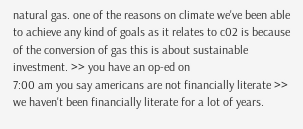natural gas. one of the reasons on climate we've been able to achieve any kind of goals as it relates to c02 is because of the conversion of gas this is about sustainable investment. >> you have an op-ed on
7:00 am you say americans are not financially literate >> we haven't been financially literate for a lot of years.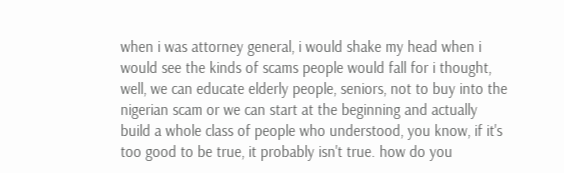when i was attorney general, i would shake my head when i would see the kinds of scams people would fall for i thought, well, we can educate elderly people, seniors, not to buy into the nigerian scam or we can start at the beginning and actually build a whole class of people who understood, you know, if it's too good to be true, it probably isn't true. how do you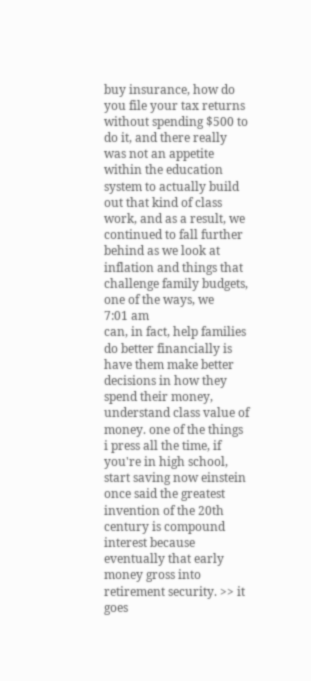buy insurance, how do you file your tax returns without spending $500 to do it, and there really was not an appetite within the education system to actually build out that kind of class work, and as a result, we continued to fall further behind as we look at inflation and things that challenge family budgets, one of the ways, we
7:01 am
can, in fact, help families do better financially is have them make better decisions in how they spend their money, understand class value of money. one of the things i press all the time, if you're in high school, start saving now einstein once said the greatest invention of the 20th century is compound interest because eventually that early money gross into retirement security. >> it goes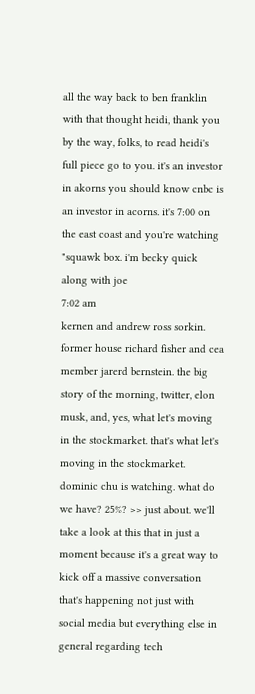all the way back to ben franklin with that thought heidi, thank you by the way, folks, to read heidi's full piece go to you. it's an investor in akorns you should know cnbc is an investor in acorns. it's 7:00 on the east coast and you're watching "squawk box. i'm becky quick along with joe
7:02 am
kernen and andrew ross sorkin. former house richard fisher and cea member jarerd bernstein. the big story of the morning, twitter, elon musk, and, yes, what let's moving in the stockmarket. that's what let's moving in the stockmarket. dominic chu is watching. what do we have? 25%? >> just about. we'll take a look at this that in just a moment because it's a great way to kick off a massive conversation that's happening not just with social media but everything else in general regarding tech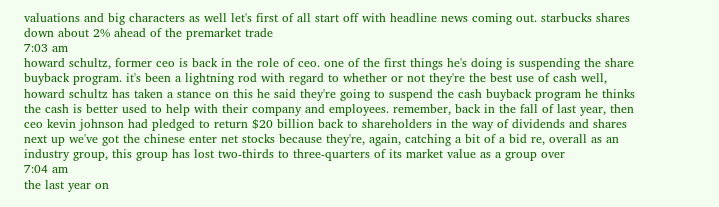valuations and big characters as well let's first of all start off with headline news coming out. starbucks shares down about 2% ahead of the premarket trade
7:03 am
howard schultz, former ceo is back in the role of ceo. one of the first things he's doing is suspending the share buyback program. it's been a lightning rod with regard to whether or not they're the best use of cash well, howard schultz has taken a stance on this he said they're going to suspend the cash buyback program he thinks the cash is better used to help with their company and employees. remember, back in the fall of last year, then ceo kevin johnson had pledged to return $20 billion back to shareholders in the way of dividends and shares next up we've got the chinese enter net stocks because they're, again, catching a bit of a bid re, overall as an industry group, this group has lost two-thirds to three-quarters of its market value as a group over
7:04 am
the last year on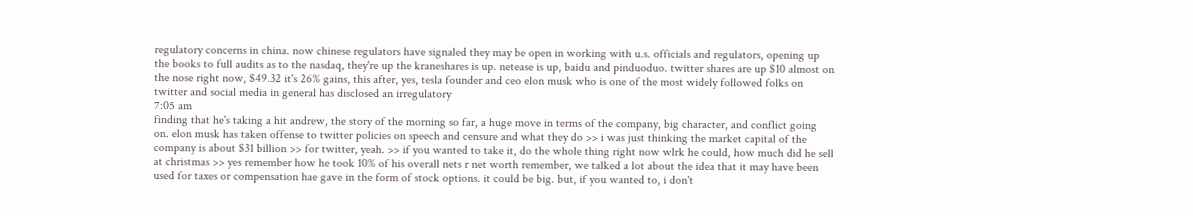regulatory concerns in china. now chinese regulators have signaled they may be open in working with u.s. officials and regulators, opening up the books to full audits as to the nasdaq, they're up the kraneshares is up. netease is up, baidu and pinduoduo. twitter shares are up $10 almost on the nose right now, $49.32 it's 26% gains, this after, yes, tesla founder and ceo elon musk who is one of the most widely followed folks on twitter and social media in general has disclosed an irregulatory
7:05 am
finding that he's taking a hit andrew, the story of the morning so far, a huge move in terms of the company, big character, and conflict going on. elon musk has taken offense to twitter policies on speech and censure and what they do >> i was just thinking the market capital of the company is about $31 billion >> for twitter, yeah. >> if you wanted to take it, do the whole thing right now wlrk he could, how much did he sell at christmas >> yes remember how he took 10% of his overall nets r net worth remember, we talked a lot about the idea that it may have been used for taxes or compensation hae gave in the form of stock options. it could be big. but, if you wanted to, i don't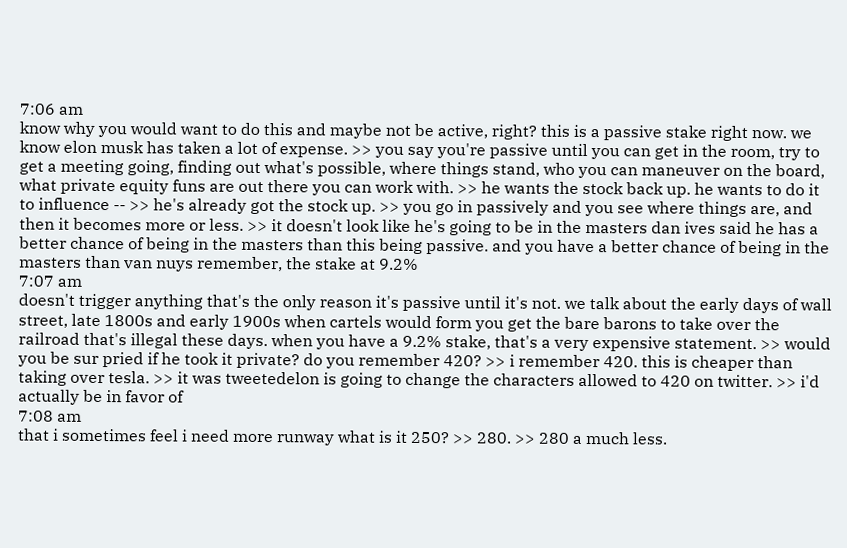7:06 am
know why you would want to do this and maybe not be active, right? this is a passive stake right now. we know elon musk has taken a lot of expense. >> you say you're passive until you can get in the room, try to get a meeting going, finding out what's possible, where things stand, who you can maneuver on the board, what private equity funs are out there you can work with. >> he wants the stock back up. he wants to do it to influence -- >> he's already got the stock up. >> you go in passively and you see where things are, and then it becomes more or less. >> it doesn't look like he's going to be in the masters dan ives said he has a better chance of being in the masters than this being passive. and you have a better chance of being in the masters than van nuys remember, the stake at 9.2%
7:07 am
doesn't trigger anything that's the only reason it's passive until it's not. we talk about the early days of wall street, late 1800s and early 1900s when cartels would form you get the bare barons to take over the railroad that's illegal these days. when you have a 9.2% stake, that's a very expensive statement. >> would you be sur pried if he took it private? do you remember 420? >> i remember 420. this is cheaper than taking over tesla. >> it was tweetedelon is going to change the characters allowed to 420 on twitter. >> i'd actually be in favor of
7:08 am
that i sometimes feel i need more runway what is it 250? >> 280. >> 280 a much less.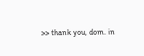>> thank you, dom. in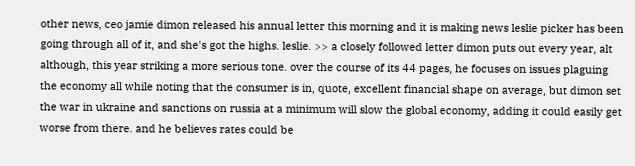other news, ceo jamie dimon released his annual letter this morning and it is making news leslie picker has been going through all of it, and she's got the highs. leslie. >> a closely followed letter dimon puts out every year, alt although, this year striking a more serious tone. over the course of its 44 pages, he focuses on issues plaguing the economy all while noting that the consumer is in, quote, excellent financial shape on average, but dimon set the war in ukraine and sanctions on russia at a minimum will slow the global economy, adding it could easily get worse from there. and he believes rates could be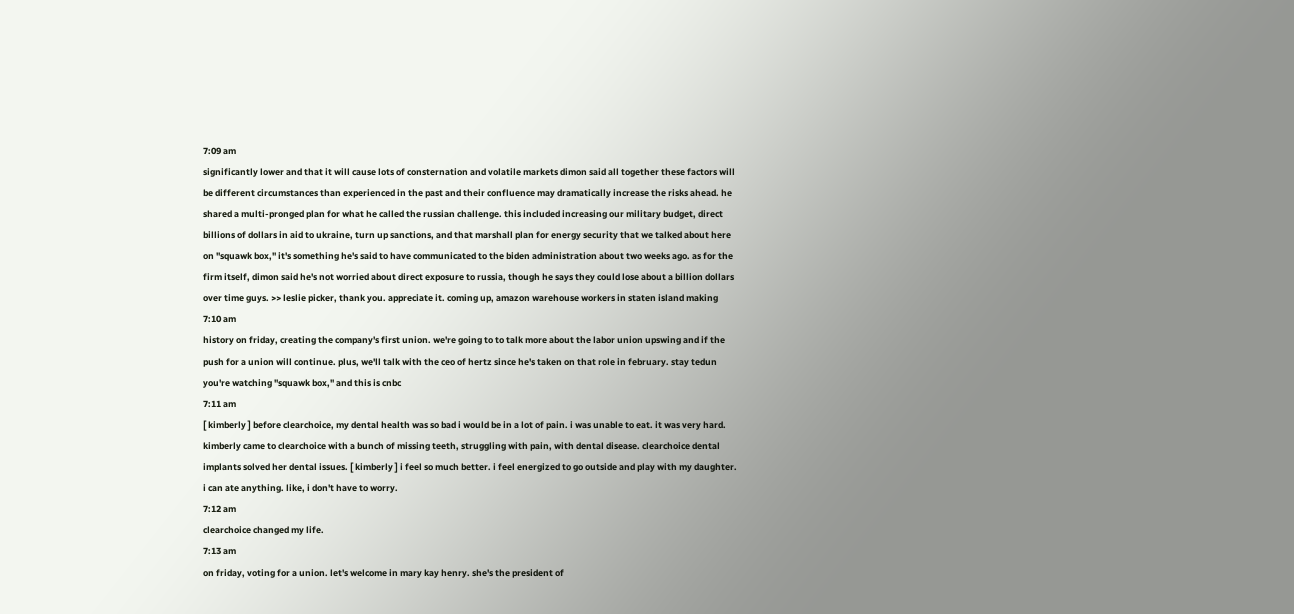7:09 am
significantly lower and that it will cause lots of consternation and volatile markets dimon said all together these factors will be different circumstances than experienced in the past and their confluence may dramatically increase the risks ahead. he shared a multi-pronged plan for what he called the russian challenge. this included increasing our military budget, direct billions of dollars in aid to ukraine, turn up sanctions, and that marshall plan for energy security that we talked about here on "squawk box," it's something he's said to have communicated to the biden administration about two weeks ago. as for the firm itself, dimon said he's not worried about direct exposure to russia, though he says they could lose about a billion dollars over time guys. >> leslie picker, thank you. appreciate it. coming up, amazon warehouse workers in staten island making
7:10 am
history on friday, creating the company's first union. we're going to to talk more about the labor union upswing and if the push for a union will continue. plus, we'll talk with the ceo of hertz since he's taken on that role in february. stay tedun you're watching "squawk box," and this is cnbc
7:11 am
[ kimberly ] before clearchoice, my dental health was so bad i would be in a lot of pain. i was unable to eat. it was very hard. kimberly came to clearchoice with a bunch of missing teeth, struggling with pain, with dental disease. clearchoice dental implants solved her dental issues. [ kimberly ] i feel so much better. i feel energized to go outside and play with my daughter. i can ate anything. like, i don't have to worry.
7:12 am
clearchoice changed my life.
7:13 am
on friday, voting for a union. let's welcome in mary kay henry. she's the president of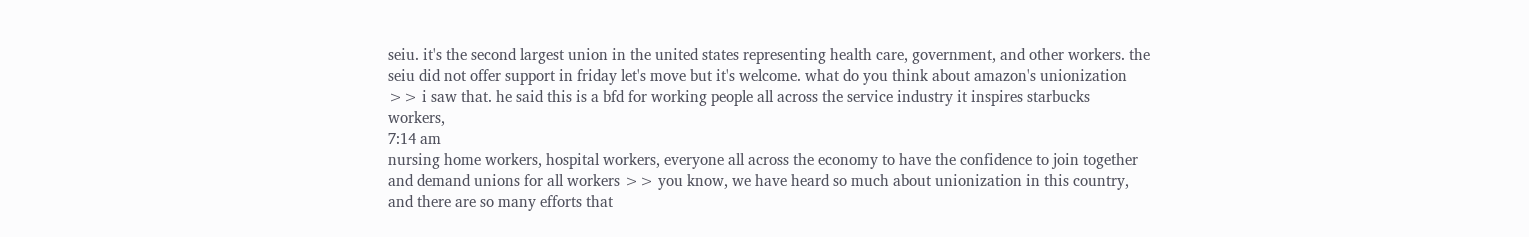seiu. it's the second largest union in the united states representing health care, government, and other workers. the seiu did not offer support in friday let's move but it's welcome. what do you think about amazon's unionization >> i saw that. he said this is a bfd for working people all across the service industry it inspires starbucks workers,
7:14 am
nursing home workers, hospital workers, everyone all across the economy to have the confidence to join together and demand unions for all workers >> you know, we have heard so much about unionization in this country, and there are so many efforts that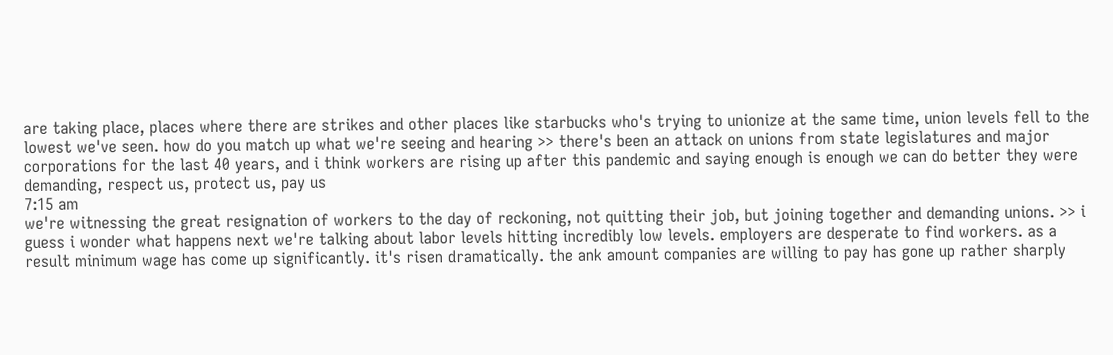are taking place, places where there are strikes and other places like starbucks who's trying to unionize at the same time, union levels fell to the lowest we've seen. how do you match up what we're seeing and hearing >> there's been an attack on unions from state legislatures and major corporations for the last 40 years, and i think workers are rising up after this pandemic and saying enough is enough we can do better they were demanding, respect us, protect us, pay us
7:15 am
we're witnessing the great resignation of workers to the day of reckoning, not quitting their job, but joining together and demanding unions. >> i guess i wonder what happens next we're talking about labor levels hitting incredibly low levels. employers are desperate to find workers. as a result minimum wage has come up significantly. it's risen dramatically. the ank amount companies are willing to pay has gone up rather sharply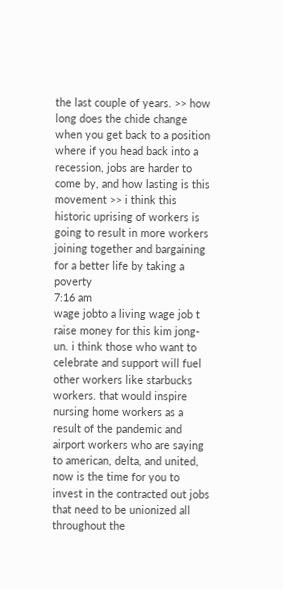the last couple of years. >> how long does the chide change when you get back to a position where if you head back into a recession, jobs are harder to come by, and how lasting is this movement >> i think this historic uprising of workers is going to result in more workers joining together and bargaining for a better life by taking a poverty
7:16 am
wage jobto a living wage job t raise money for this kim jong-un. i think those who want to celebrate and support will fuel other workers like starbucks workers. that would inspire nursing home workers as a result of the pandemic and airport workers who are saying to american, delta, and united, now is the time for you to invest in the contracted out jobs that need to be unionized all throughout the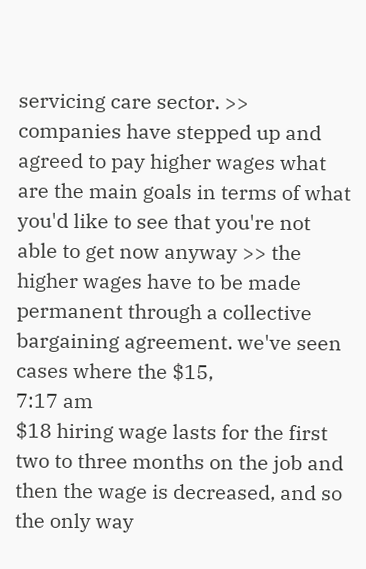servicing care sector. >> companies have stepped up and agreed to pay higher wages what are the main goals in terms of what you'd like to see that you're not able to get now anyway >> the higher wages have to be made permanent through a collective bargaining agreement. we've seen cases where the $15,
7:17 am
$18 hiring wage lasts for the first two to three months on the job and then the wage is decreased, and so the only way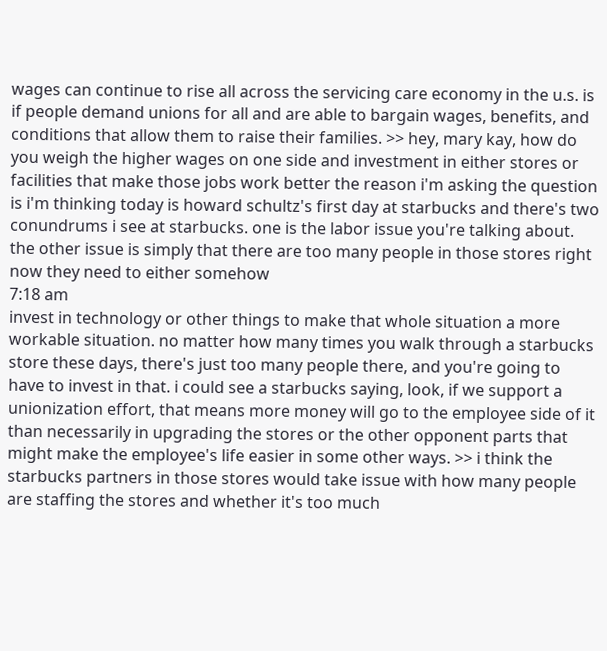wages can continue to rise all across the servicing care economy in the u.s. is if people demand unions for all and are able to bargain wages, benefits, and conditions that allow them to raise their families. >> hey, mary kay, how do you weigh the higher wages on one side and investment in either stores or facilities that make those jobs work better the reason i'm asking the question is i'm thinking today is howard schultz's first day at starbucks and there's two conundrums i see at starbucks. one is the labor issue you're talking about. the other issue is simply that there are too many people in those stores right now they need to either somehow
7:18 am
invest in technology or other things to make that whole situation a more workable situation. no matter how many times you walk through a starbucks store these days, there's just too many people there, and you're going to have to invest in that. i could see a starbucks saying, look, if we support a unionization effort, that means more money will go to the employee side of it than necessarily in upgrading the stores or the other opponent parts that might make the employee's life easier in some other ways. >> i think the starbucks partners in those stores would take issue with how many people are staffing the stores and whether it's too much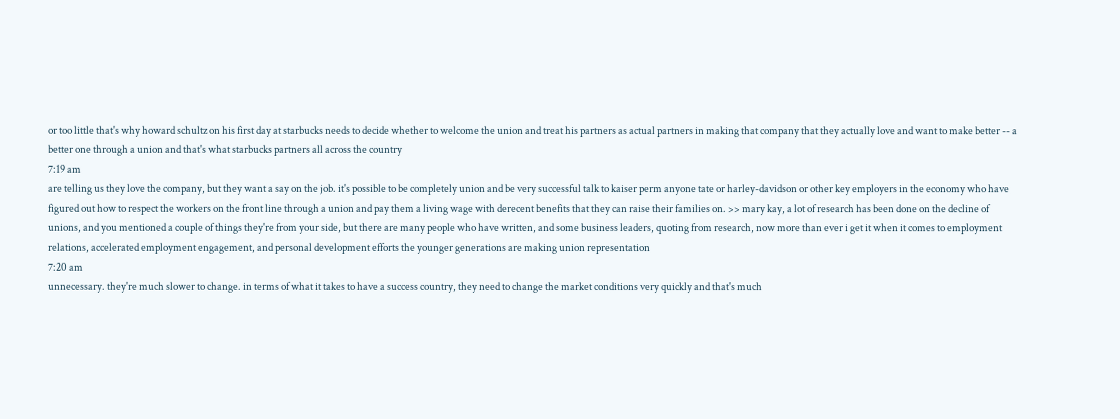or too little that's why howard schultz on his first day at starbucks needs to decide whether to welcome the union and treat his partners as actual partners in making that company that they actually love and want to make better -- a better one through a union and that's what starbucks partners all across the country
7:19 am
are telling us they love the company, but they want a say on the job. it's possible to be completely union and be very successful talk to kaiser perm anyone tate or harley-davidson or other key employers in the economy who have figured out how to respect the workers on the front line through a union and pay them a living wage with derecent benefits that they can raise their families on. >> mary kay, a lot of research has been done on the decline of unions, and you mentioned a couple of things they're from your side, but there are many people who have written, and some business leaders, quoting from research, now more than ever i get it when it comes to employment relations, accelerated employment engagement, and personal development efforts the younger generations are making union representation
7:20 am
unnecessary. they're much slower to change. in terms of what it takes to have a success country, they need to change the market conditions very quickly and that's much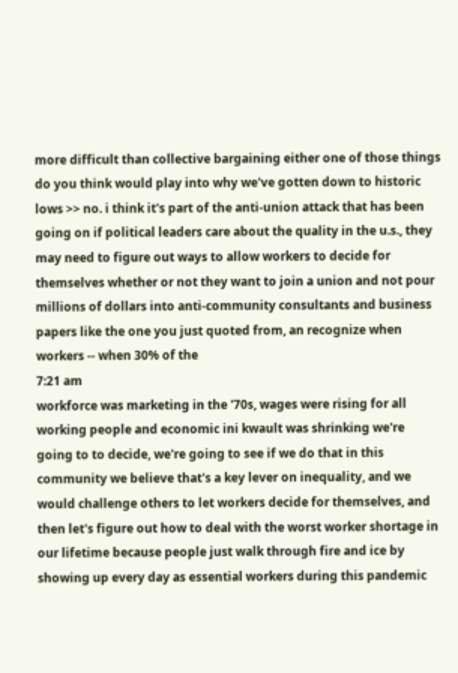more difficult than collective bargaining either one of those things do you think would play into why we've gotten down to historic lows >> no. i think it's part of the anti-union attack that has been going on if political leaders care about the quality in the u.s., they may need to figure out ways to allow workers to decide for themselves whether or not they want to join a union and not pour millions of dollars into anti-community consultants and business papers like the one you just quoted from, an recognize when workers -- when 30% of the
7:21 am
workforce was marketing in the '70s, wages were rising for all working people and economic ini kwault was shrinking we're going to to decide, we're going to see if we do that in this community we believe that's a key lever on inequality, and we would challenge others to let workers decide for themselves, and then let's figure out how to deal with the worst worker shortage in our lifetime because people just walk through fire and ice by showing up every day as essential workers during this pandemic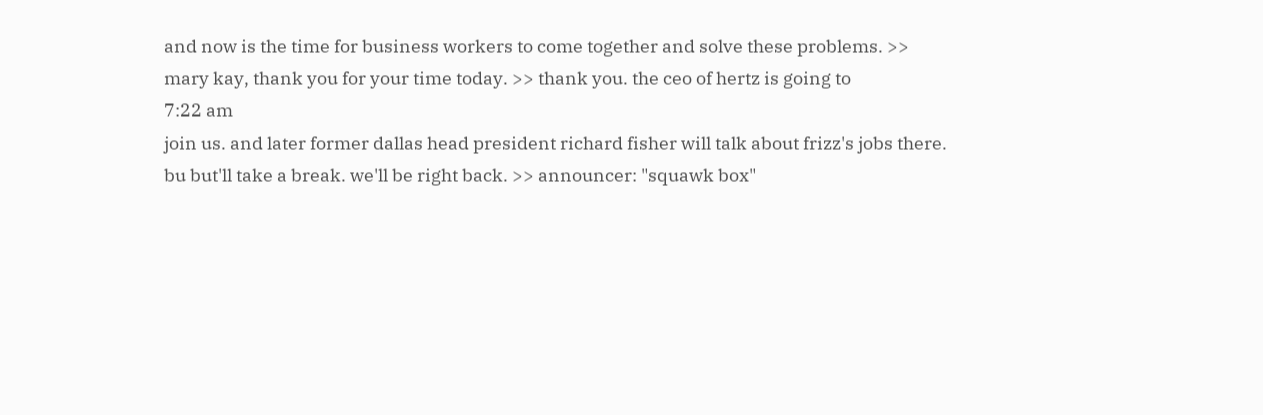and now is the time for business workers to come together and solve these problems. >> mary kay, thank you for your time today. >> thank you. the ceo of hertz is going to
7:22 am
join us. and later former dallas head president richard fisher will talk about frizz's jobs there. bu but'll take a break. we'll be right back. >> announcer: "squawk box"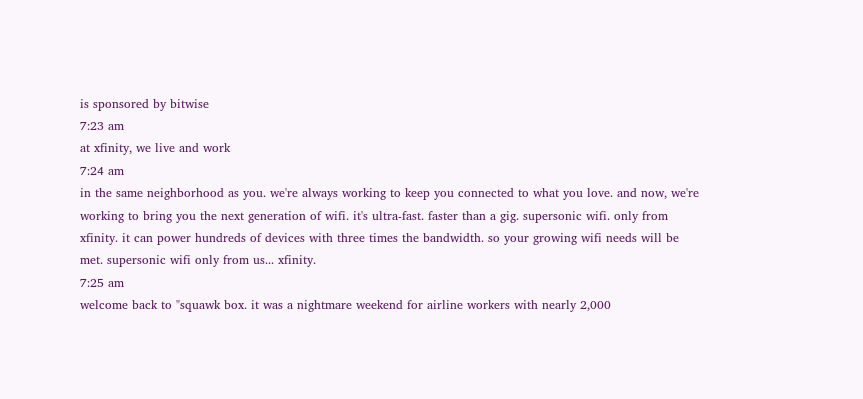is sponsored by bitwise
7:23 am
at xfinity, we live and work
7:24 am
in the same neighborhood as you. we're always working to keep you connected to what you love. and now, we're working to bring you the next generation of wifi. it's ultra-fast. faster than a gig. supersonic wifi. only from xfinity. it can power hundreds of devices with three times the bandwidth. so your growing wifi needs will be met. supersonic wifi only from us... xfinity.
7:25 am
welcome back to "squawk box. it was a nightmare weekend for airline workers with nearly 2,000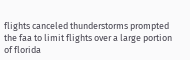flights canceled thunderstorms prompted the faa to limit flights over a large portion of florida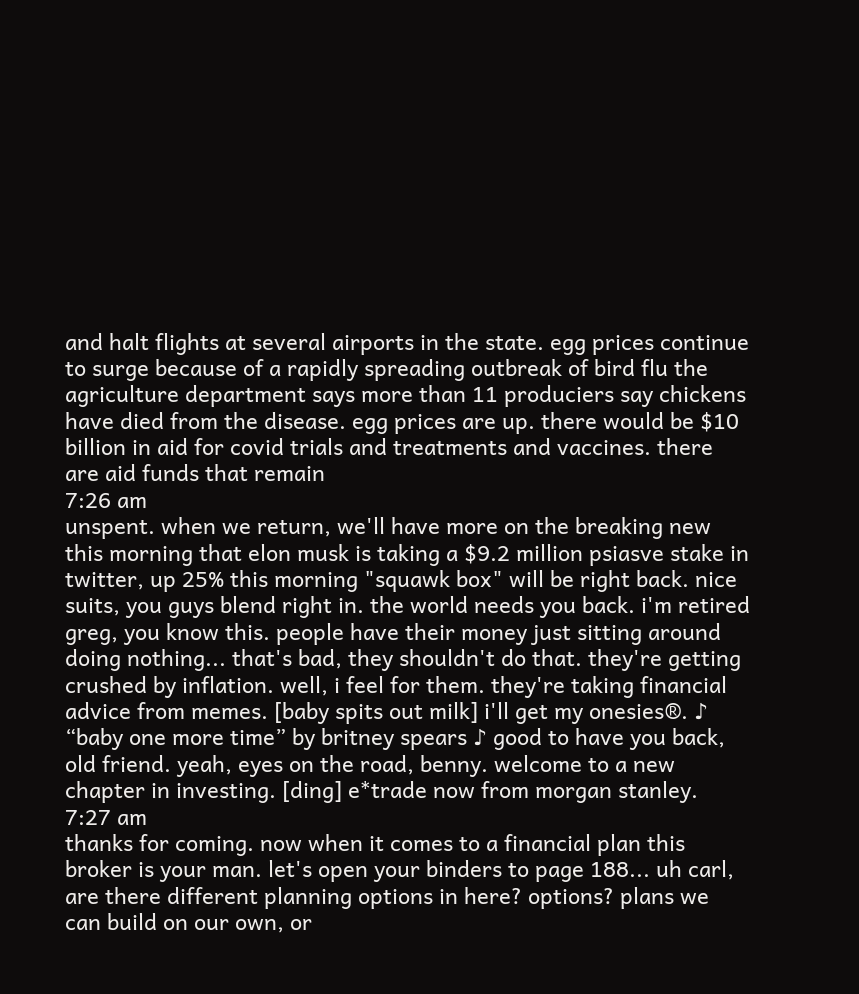and halt flights at several airports in the state. egg prices continue to surge because of a rapidly spreading outbreak of bird flu the agriculture department says more than 11 produciers say chickens have died from the disease. egg prices are up. there would be $10 billion in aid for covid trials and treatments and vaccines. there are aid funds that remain
7:26 am
unspent. when we return, we'll have more on the breaking new this morning that elon musk is taking a $9.2 million psiasve stake in twitter, up 25% this morning "squawk box" will be right back. nice suits, you guys blend right in. the world needs you back. i'm retired greg, you know this. people have their money just sitting around doing nothing... that's bad, they shouldn't do that. they're getting crushed by inflation. well, i feel for them. they're taking financial advice from memes. [baby spits out milk] i'll get my onesies®. ♪ “baby one more time” by britney spears ♪ good to have you back, old friend. yeah, eyes on the road, benny. welcome to a new chapter in investing. [ding] e*trade now from morgan stanley.
7:27 am
thanks for coming. now when it comes to a financial plan this broker is your man. let's open your binders to page 188... uh carl, are there different planning options in here? options? plans we can build on our own, or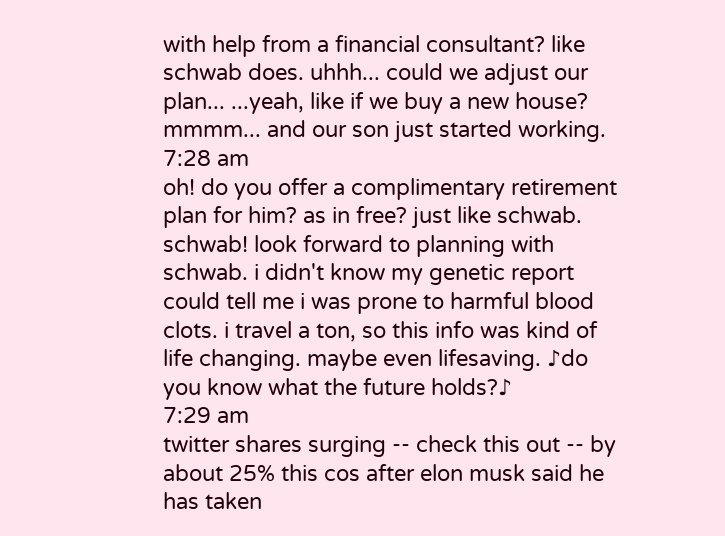with help from a financial consultant? like schwab does. uhhh... could we adjust our plan... ...yeah, like if we buy a new house? mmmm... and our son just started working.
7:28 am
oh! do you offer a complimentary retirement plan for him? as in free? just like schwab. schwab! look forward to planning with schwab. i didn't know my genetic report could tell me i was prone to harmful blood clots. i travel a ton, so this info was kind of life changing. maybe even lifesaving. ♪do you know what the future holds?♪
7:29 am
twitter shares surging -- check this out -- by about 25% this cos after elon musk said he has taken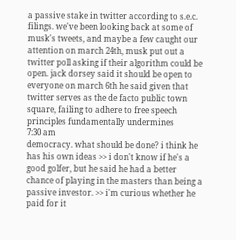a passive stake in twitter according to s.e.c. filings. we've been looking back at some of musk's tweets, and maybe a few caught our attention on march 24th, musk put out a twitter poll asking if their algorithm could be open. jack dorsey said it should be open to everyone on march 6th he said given that twitter serves as the de facto public town square, failing to adhere to free speech principles fundamentally undermines
7:30 am
democracy. what should be done? i think he has his own ideas >> i don't know if he's a good golfer, but he said he had a better chance of playing in the masters than being a passive investor. >> i'm curious whether he paid for it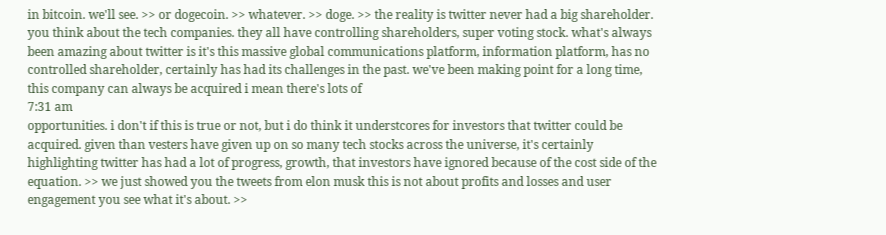in bitcoin. we'll see. >> or dogecoin. >> whatever. >> doge. >> the reality is twitter never had a big shareholder. you think about the tech companies. they all have controlling shareholders, super voting stock. what's always been amazing about twitter is it's this massive global communications platform, information platform, has no controlled shareholder, certainly has had its challenges in the past. we've been making point for a long time, this company can always be acquired i mean there's lots of
7:31 am
opportunities. i don't if this is true or not, but i do think it understcores for investors that twitter could be acquired. given than vesters have given up on so many tech stocks across the universe, it's certainly highlighting twitter has had a lot of progress, growth, that investors have ignored because of the cost side of the equation. >> we just showed you the tweets from elon musk this is not about profits and losses and user engagement you see what it's about. >>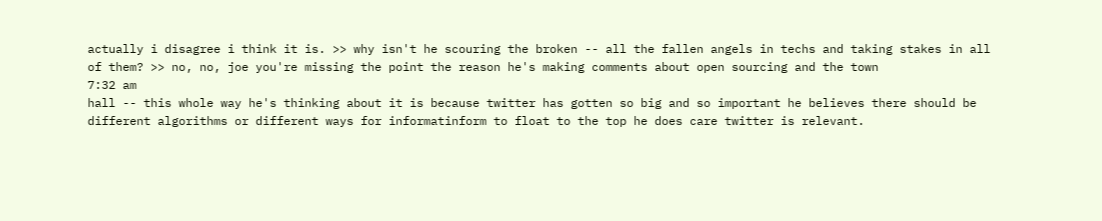actually i disagree i think it is. >> why isn't he scouring the broken -- all the fallen angels in techs and taking stakes in all of them? >> no, no, joe you're missing the point the reason he's making comments about open sourcing and the town
7:32 am
hall -- this whole way he's thinking about it is because twitter has gotten so big and so important he believes there should be different algorithms or different ways for informatinform to float to the top he does care twitter is relevant.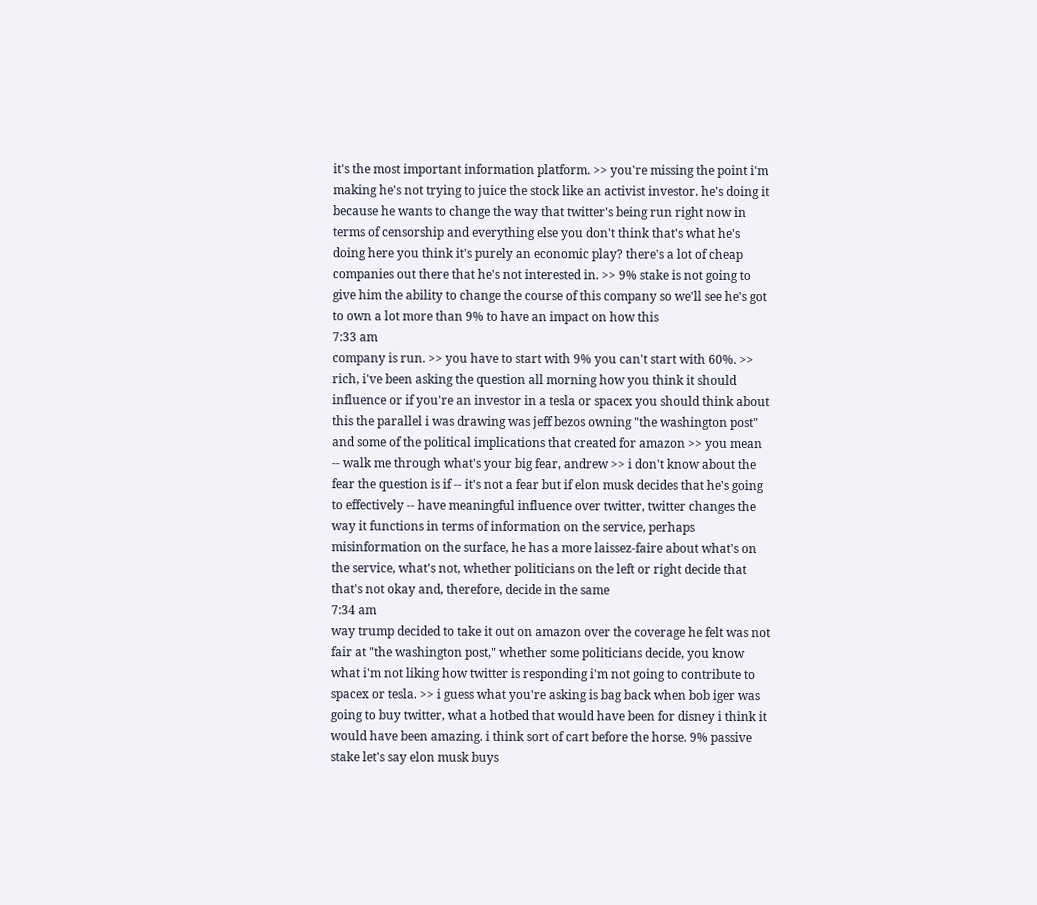it's the most important information platform. >> you're missing the point i'm making he's not trying to juice the stock like an activist investor. he's doing it because he wants to change the way that twitter's being run right now in terms of censorship and everything else you don't think that's what he's doing here you think it's purely an economic play? there's a lot of cheap companies out there that he's not interested in. >> 9% stake is not going to give him the ability to change the course of this company so we'll see he's got to own a lot more than 9% to have an impact on how this
7:33 am
company is run. >> you have to start with 9% you can't start with 60%. >> rich, i've been asking the question all morning how you think it should influence or if you're an investor in a tesla or spacex you should think about this the parallel i was drawing was jeff bezos owning "the washington post" and some of the political implications that created for amazon >> you mean -- walk me through what's your big fear, andrew >> i don't know about the fear the question is if -- it's not a fear but if elon musk decides that he's going to effectively -- have meaningful influence over twitter, twitter changes the way it functions in terms of information on the service, perhaps misinformation on the surface, he has a more laissez-faire about what's on the service, what's not, whether politicians on the left or right decide that that's not okay and, therefore, decide in the same
7:34 am
way trump decided to take it out on amazon over the coverage he felt was not fair at "the washington post," whether some politicians decide, you know what i'm not liking how twitter is responding i'm not going to contribute to spacex or tesla. >> i guess what you're asking is bag back when bob iger was going to buy twitter, what a hotbed that would have been for disney i think it would have been amazing. i think sort of cart before the horse. 9% passive stake let's say elon musk buys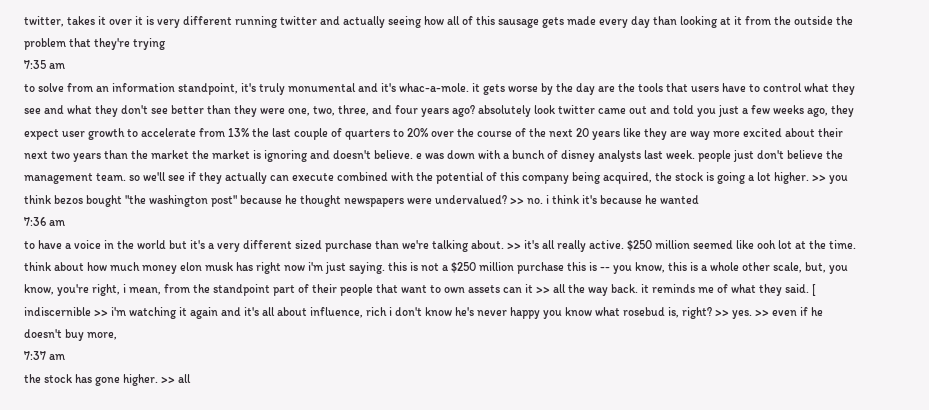twitter, takes it over it is very different running twitter and actually seeing how all of this sausage gets made every day than looking at it from the outside the problem that they're trying
7:35 am
to solve from an information standpoint, it's truly monumental and it's whac-a-mole. it gets worse by the day are the tools that users have to control what they see and what they don't see better than they were one, two, three, and four years ago? absolutely look twitter came out and told you just a few weeks ago, they expect user growth to accelerate from 13% the last couple of quarters to 20% over the course of the next 20 years like they are way more excited about their next two years than the market the market is ignoring and doesn't believe. e was down with a bunch of disney analysts last week. people just don't believe the management team. so we'll see if they actually can execute combined with the potential of this company being acquired, the stock is going a lot higher. >> you think bezos bought "the washington post" because he thought newspapers were undervalued? >> no. i think it's because he wanted
7:36 am
to have a voice in the world but it's a very different sized purchase than we're talking about. >> it's all really active. $250 million seemed like ooh lot at the time. think about how much money elon musk has right now i'm just saying. this is not a $250 million purchase this is -- you know, this is a whole other scale, but, you know, you're right, i mean, from the standpoint part of their people that want to own assets can it >> all the way back. it reminds me of what they said. [ indiscernible >> i'm watching it again and it's all about influence, rich i don't know he's never happy you know what rosebud is, right? >> yes. >> even if he doesn't buy more,
7:37 am
the stock has gone higher. >> all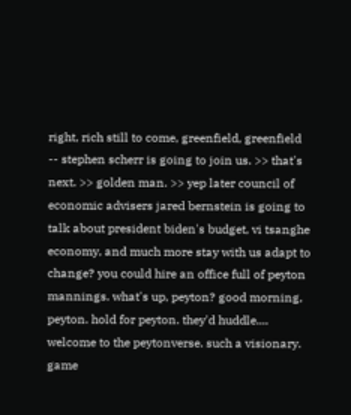right, rich still to come, greenfield, greenfield -- stephen scherr is going to join us. >> that's next. >> golden man. >> yep later council of economic advisers jared bernstein is going to talk about president biden's budget, vi tsanghe economy, and much more stay with us adapt to change? you could hire an office full of peyton mannings. what's up, peyton? good morning, peyton. hold for peyton. they'd huddle.... welcome to the peytonverse. such a visionary. game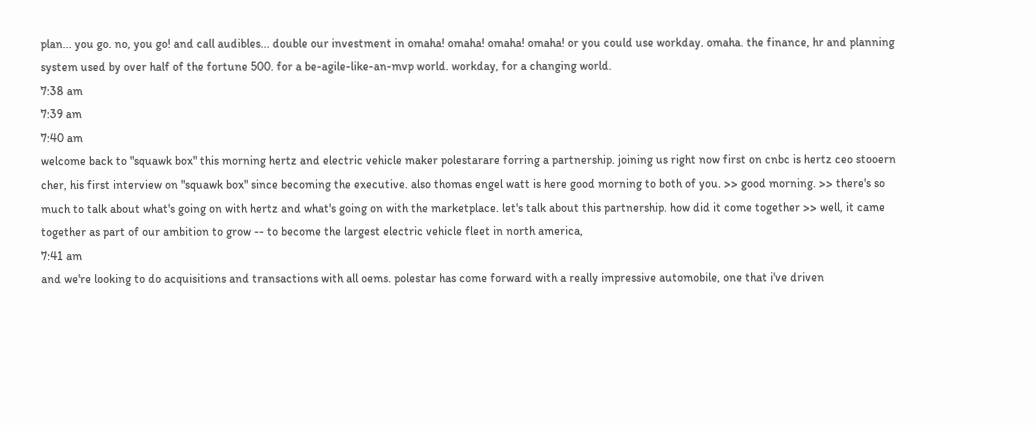plan... you go. no, you go! and call audibles... double our investment in omaha! omaha! omaha! omaha! or you could use workday. omaha. the finance, hr and planning system used by over half of the fortune 500. for a be-agile-like-an-mvp world. workday, for a changing world.
7:38 am
7:39 am
7:40 am
welcome back to "squawk box" this morning hertz and electric vehicle maker polestarare forring a partnership. joining us right now first on cnbc is hertz ceo stooern cher, his first interview on "squawk box" since becoming the executive. also thomas engel watt is here good morning to both of you. >> good morning. >> there's so much to talk about what's going on with hertz and what's going on with the marketplace. let's talk about this partnership. how did it come together >> well, it came together as part of our ambition to grow -- to become the largest electric vehicle fleet in north america,
7:41 am
and we're looking to do acquisitions and transactions with all oems. polestar has come forward with a really impressive automobile, one that i've driven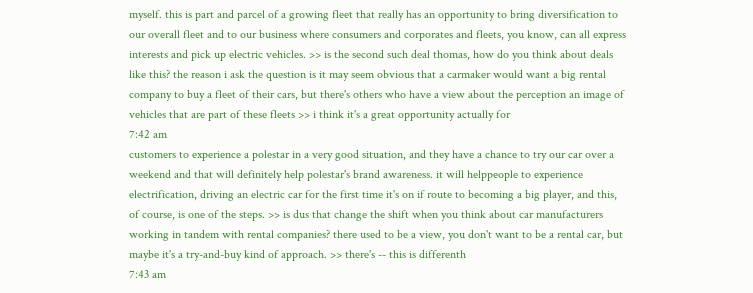myself. this is part and parcel of a growing fleet that really has an opportunity to bring diversification to our overall fleet and to our business where consumers and corporates and fleets, you know, can all express interests and pick up electric vehicles. >> is the second such deal thomas, how do you think about deals like this? the reason i ask the question is it may seem obvious that a carmaker would want a big rental company to buy a fleet of their cars, but there's others who have a view about the perception an image of vehicles that are part of these fleets >> i think it's a great opportunity actually for
7:42 am
customers to experience a polestar in a very good situation, and they have a chance to try our car over a weekend and that will definitely help polestar's brand awareness. it will helppeople to experience electrification, driving an electric car for the first time it's on if route to becoming a big player, and this, of course, is one of the steps. >> is dus that change the shift when you think about car manufacturers working in tandem with rental companies? there used to be a view, you don't want to be a rental car, but maybe it's a try-and-buy kind of approach. >> there's -- this is differenth
7:43 am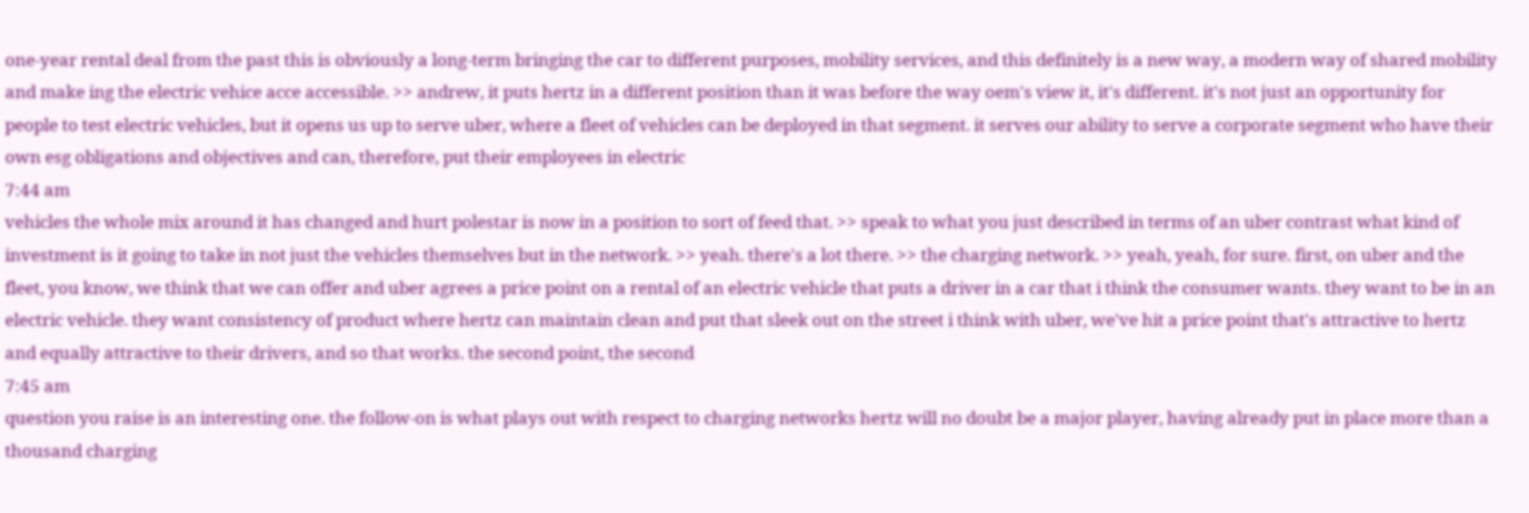one-year rental deal from the past this is obviously a long-term bringing the car to different purposes, mobility services, and this definitely is a new way, a modern way of shared mobility and make ing the electric vehice acce accessible. >> andrew, it puts hertz in a different position than it was before the way oem's view it, it's different. it's not just an opportunity for people to test electric vehicles, but it opens us up to serve uber, where a fleet of vehicles can be deployed in that segment. it serves our ability to serve a corporate segment who have their own esg obligations and objectives and can, therefore, put their employees in electric
7:44 am
vehicles the whole mix around it has changed and hurt polestar is now in a position to sort of feed that. >> speak to what you just described in terms of an uber contrast what kind of investment is it going to take in not just the vehicles themselves but in the network. >> yeah. there's a lot there. >> the charging network. >> yeah, yeah, for sure. first, on uber and the fleet, you know, we think that we can offer and uber agrees a price point on a rental of an electric vehicle that puts a driver in a car that i think the consumer wants. they want to be in an electric vehicle. they want consistency of product where hertz can maintain clean and put that sleek out on the street i think with uber, we've hit a price point that's attractive to hertz and equally attractive to their drivers, and so that works. the second point, the second
7:45 am
question you raise is an interesting one. the follow-on is what plays out with respect to charging networks hertz will no doubt be a major player, having already put in place more than a thousand charging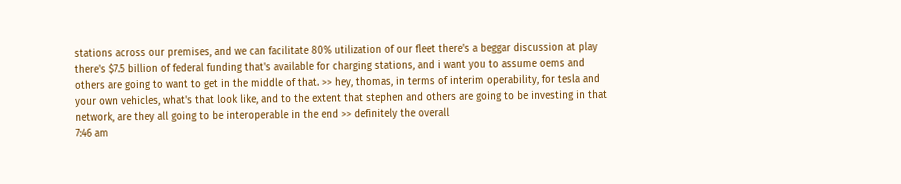stations across our premises, and we can facilitate 80% utilization of our fleet there's a beggar discussion at play there's $7.5 billion of federal funding that's available for charging stations, and i want you to assume oems and others are going to want to get in the middle of that. >> hey, thomas, in terms of interim operability, for tesla and your own vehicles, what's that look like, and to the extent that stephen and others are going to be investing in that network, are they all going to be interoperable in the end >> definitely the overall
7:46 am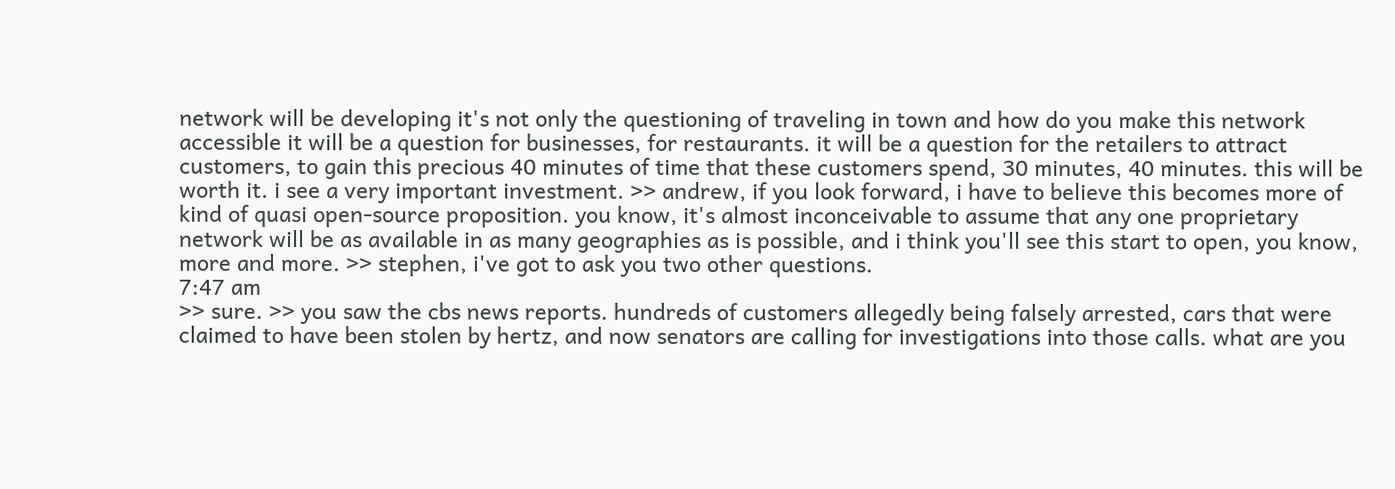network will be developing it's not only the questioning of traveling in town and how do you make this network accessible it will be a question for businesses, for restaurants. it will be a question for the retailers to attract customers, to gain this precious 40 minutes of time that these customers spend, 30 minutes, 40 minutes. this will be worth it. i see a very important investment. >> andrew, if you look forward, i have to believe this becomes more of kind of quasi open-source proposition. you know, it's almost inconceivable to assume that any one proprietary network will be as available in as many geographies as is possible, and i think you'll see this start to open, you know, more and more. >> stephen, i've got to ask you two other questions.
7:47 am
>> sure. >> you saw the cbs news reports. hundreds of customers allegedly being falsely arrested, cars that were claimed to have been stolen by hertz, and now senators are calling for investigations into those calls. what are you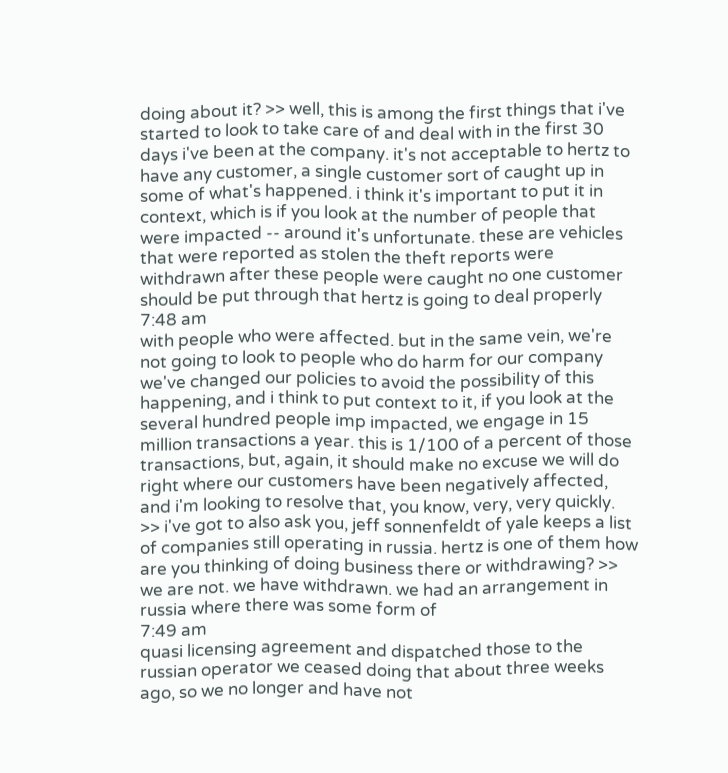doing about it? >> well, this is among the first things that i've started to look to take care of and deal with in the first 30 days i've been at the company. it's not acceptable to hertz to have any customer, a single customer sort of caught up in some of what's happened. i think it's important to put it in context, which is if you look at the number of people that were impacted -- around it's unfortunate. these are vehicles that were reported as stolen the theft reports were withdrawn after these people were caught no one customer should be put through that hertz is going to deal properly
7:48 am
with people who were affected. but in the same vein, we're not going to look to people who do harm for our company we've changed our policies to avoid the possibility of this happening, and i think to put context to it, if you look at the several hundred people imp impacted, we engage in 15 million transactions a year. this is 1/100 of a percent of those transactions, but, again, it should make no excuse we will do right where our customers have been negatively affected, and i'm looking to resolve that, you know, very, very quickly. >> i've got to also ask you, jeff sonnenfeldt of yale keeps a list of companies still operating in russia. hertz is one of them how are you thinking of doing business there or withdrawing? >> we are not. we have withdrawn. we had an arrangement in russia where there was some form of
7:49 am
quasi licensing agreement and dispatched those to the russian operator we ceased doing that about three weeks ago, so we no longer and have not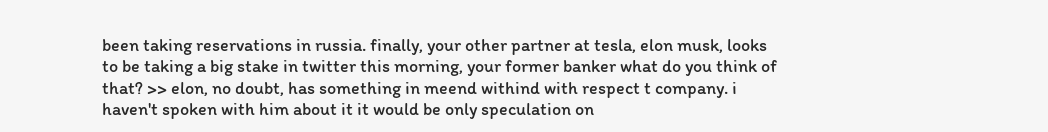been taking reservations in russia. finally, your other partner at tesla, elon musk, looks to be taking a big stake in twitter this morning, your former banker what do you think of that? >> elon, no doubt, has something in meend withind with respect t company. i haven't spoken with him about it it would be only speculation on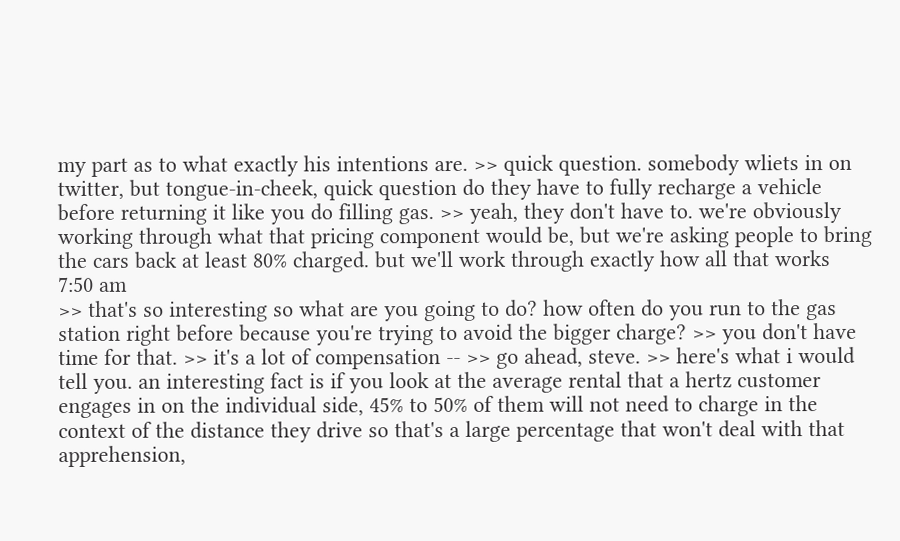my part as to what exactly his intentions are. >> quick question. somebody wliets in on twitter, but tongue-in-cheek, quick question do they have to fully recharge a vehicle before returning it like you do filling gas. >> yeah, they don't have to. we're obviously working through what that pricing component would be, but we're asking people to bring the cars back at least 80% charged. but we'll work through exactly how all that works
7:50 am
>> that's so interesting so what are you going to do? how often do you run to the gas station right before because you're trying to avoid the bigger charge? >> you don't have time for that. >> it's a lot of compensation -- >> go ahead, steve. >> here's what i would tell you. an interesting fact is if you look at the average rental that a hertz customer engages in on the individual side, 45% to 50% of them will not need to charge in the context of the distance they drive so that's a large percentage that won't deal with that apprehension,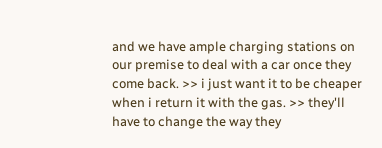and we have ample charging stations on our premise to deal with a car once they come back. >> i just want it to be cheaper when i return it with the gas. >> they'll have to change the way they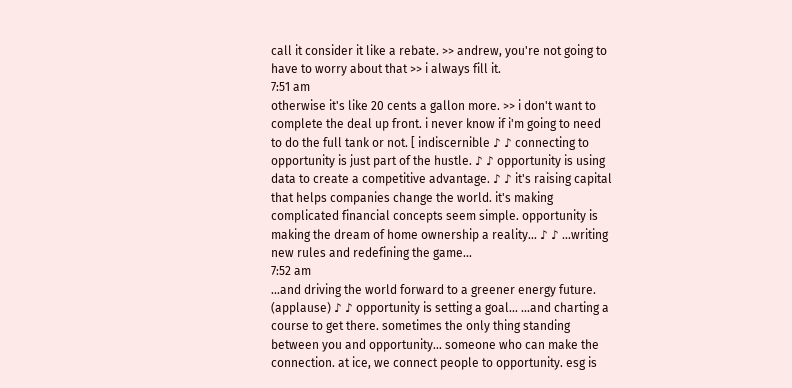call it consider it like a rebate. >> andrew, you're not going to have to worry about that >> i always fill it.
7:51 am
otherwise it's like 20 cents a gallon more. >> i don't want to complete the deal up front. i never know if i'm going to need to do the full tank or not. [ indiscernible ♪ ♪ connecting to opportunity is just part of the hustle. ♪ ♪ opportunity is using data to create a competitive advantage. ♪ ♪ it's raising capital that helps companies change the world. it's making complicated financial concepts seem simple. opportunity is making the dream of home ownership a reality... ♪ ♪ ...writing new rules and redefining the game...
7:52 am
...and driving the world forward to a greener energy future. (applause) ♪ ♪ opportunity is setting a goal... ...and charting a course to get there. sometimes the only thing standing between you and opportunity... someone who can make the connection. at ice, we connect people to opportunity. esg is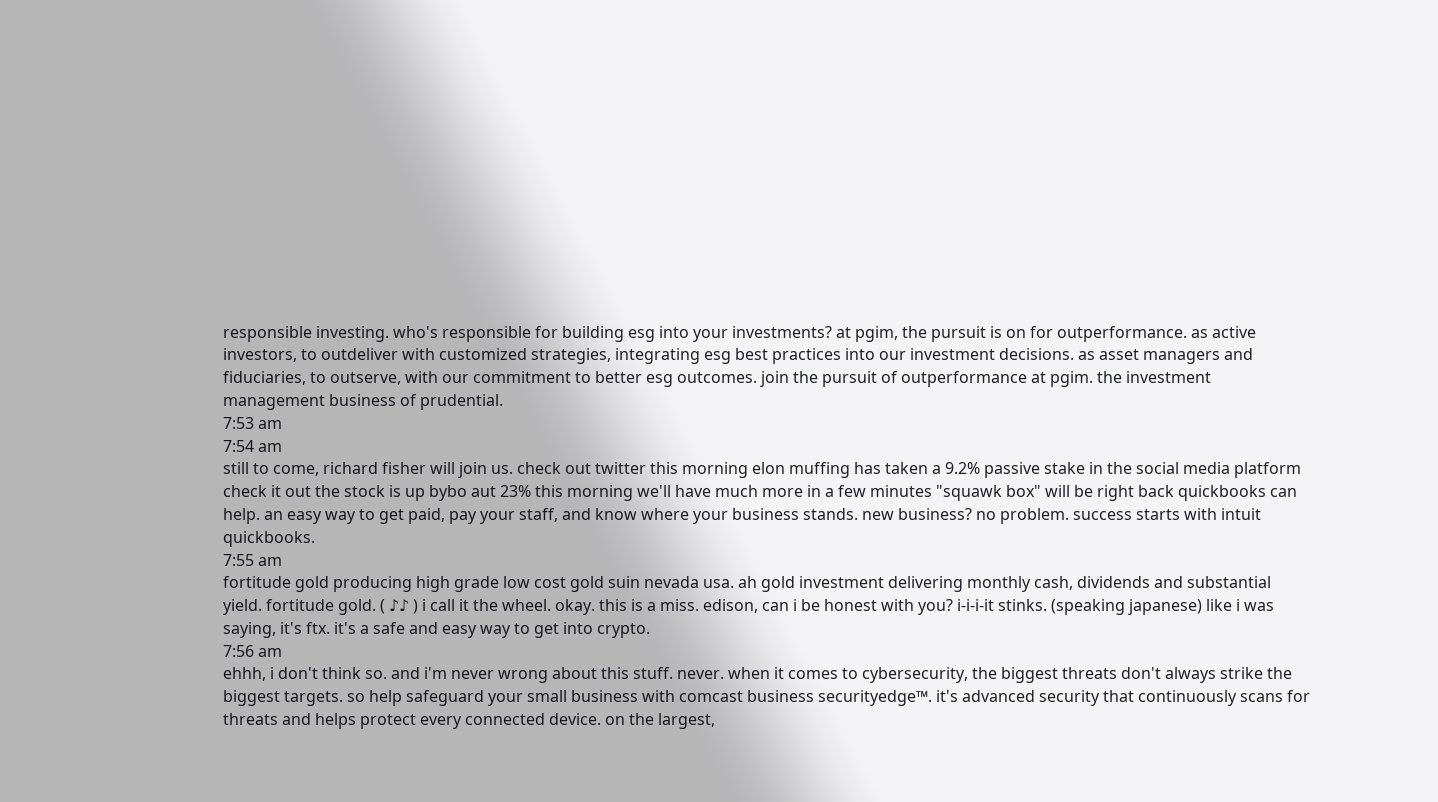responsible investing. who's responsible for building esg into your investments? at pgim, the pursuit is on for outperformance. as active investors, to outdeliver with customized strategies, integrating esg best practices into our investment decisions. as asset managers and fiduciaries, to outserve, with our commitment to better esg outcomes. join the pursuit of outperformance at pgim. the investment management business of prudential.
7:53 am
7:54 am
still to come, richard fisher will join us. check out twitter this morning elon muffing has taken a 9.2% passive stake in the social media platform check it out the stock is up bybo aut 23% this morning we'll have much more in a few minutes "squawk box" will be right back quickbooks can help. an easy way to get paid, pay your staff, and know where your business stands. new business? no problem. success starts with intuit quickbooks.
7:55 am
fortitude gold producing high grade low cost gold suin nevada usa. ah gold investment delivering monthly cash, dividends and substantial yield. fortitude gold. ( ♪♪ ) i call it the wheel. okay. this is a miss. edison, can i be honest with you? i-i-i-it stinks. (speaking japanese) like i was saying, it's ftx. it's a safe and easy way to get into crypto.
7:56 am
ehhh, i don't think so. and i'm never wrong about this stuff. never. when it comes to cybersecurity, the biggest threats don't always strike the biggest targets. so help safeguard your small business with comcast business securityedge™. it's advanced security that continuously scans for threats and helps protect every connected device. on the largest,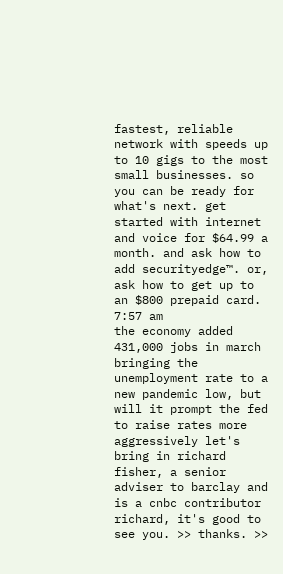fastest, reliable network with speeds up to 10 gigs to the most small businesses. so you can be ready for what's next. get started with internet and voice for $64.99 a month. and ask how to add securityedge™. or, ask how to get up to an $800 prepaid card.
7:57 am
the economy added 431,000 jobs in march bringing the unemployment rate to a new pandemic low, but will it prompt the fed to raise rates more aggressively let's bring in richard fisher, a senior adviser to barclay and is a cnbc contributor richard, it's good to see you. >> thanks. >>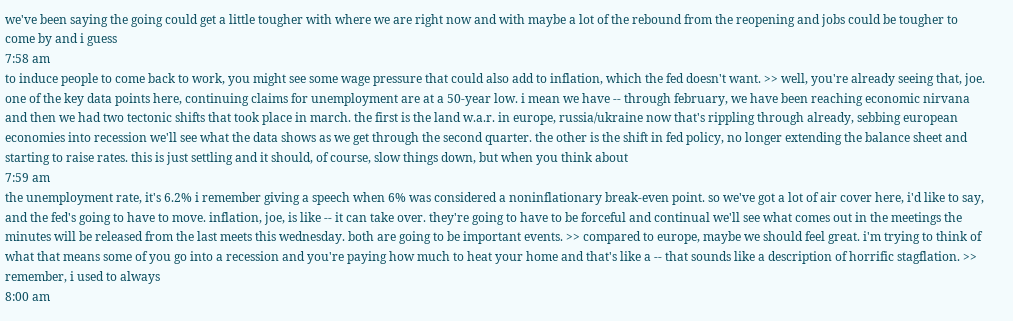we've been saying the going could get a little tougher with where we are right now and with maybe a lot of the rebound from the reopening and jobs could be tougher to come by and i guess
7:58 am
to induce people to come back to work, you might see some wage pressure that could also add to inflation, which the fed doesn't want. >> well, you're already seeing that, joe. one of the key data points here, continuing claims for unemployment are at a 50-year low. i mean we have -- through february, we have been reaching economic nirvana and then we had two tectonic shifts that took place in march. the first is the land w.a.r. in europe, russia/ukraine now that's rippling through already, sebbing european economies into recession we'll see what the data shows as we get through the second quarter. the other is the shift in fed policy, no longer extending the balance sheet and starting to raise rates. this is just settling and it should, of course, slow things down, but when you think about
7:59 am
the unemployment rate, it's 6.2% i remember giving a speech when 6% was considered a noninflationary break-even point. so we've got a lot of air cover here, i'd like to say, and the fed's going to have to move. inflation, joe, is like -- it can take over. they're going to have to be forceful and continual we'll see what comes out in the meetings the minutes will be released from the last meets this wednesday. both are going to be important events. >> compared to europe, maybe we should feel great. i'm trying to think of what that means some of you go into a recession and you're paying how much to heat your home and that's like a -- that sounds like a description of horrific stagflation. >> remember, i used to always
8:00 am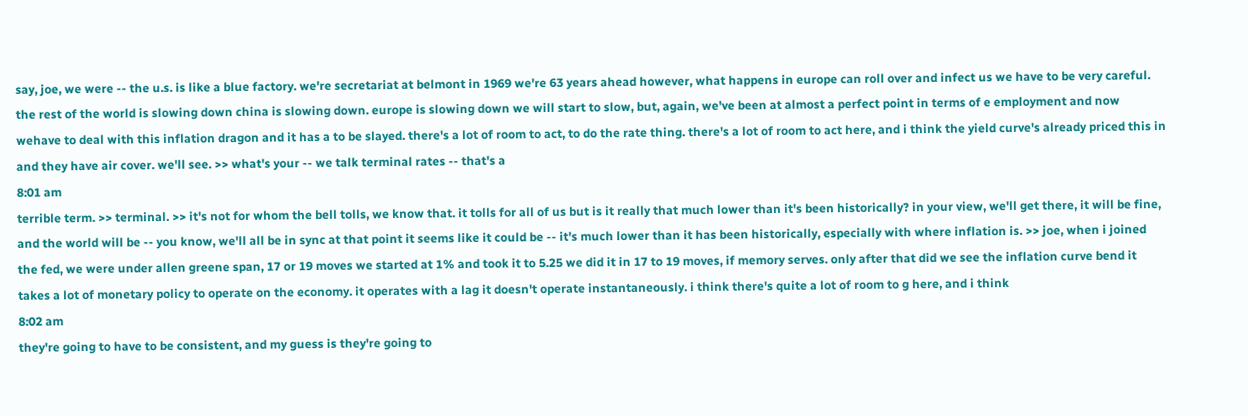say, joe, we were -- the u.s. is like a blue factory. we're secretariat at belmont in 1969 we're 63 years ahead however, what happens in europe can roll over and infect us we have to be very careful. the rest of the world is slowing down china is slowing down. europe is slowing down we will start to slow, but, again, we've been at almost a perfect point in terms of e employment and now wehave to deal with this inflation dragon and it has a to be slayed. there's a lot of room to act, to do the rate thing. there's a lot of room to act here, and i think the yield curve's already priced this in and they have air cover. we'll see. >> what's your -- we talk terminal rates -- that's a
8:01 am
terrible term. >> terminal. >> it's not for whom the bell tolls, we know that. it tolls for all of us but is it really that much lower than it's been historically? in your view, we'll get there, it will be fine, and the world will be -- you know, we'll all be in sync at that point it seems like it could be -- it's much lower than it has been historically, especially with where inflation is. >> joe, when i joined the fed, we were under allen greene span, 17 or 19 moves we started at 1% and took it to 5.25 we did it in 17 to 19 moves, if memory serves. only after that did we see the inflation curve bend it takes a lot of monetary policy to operate on the economy. it operates with a lag it doesn't operate instantaneously. i think there's quite a lot of room to g here, and i think
8:02 am
they're going to have to be consistent, and my guess is they're going to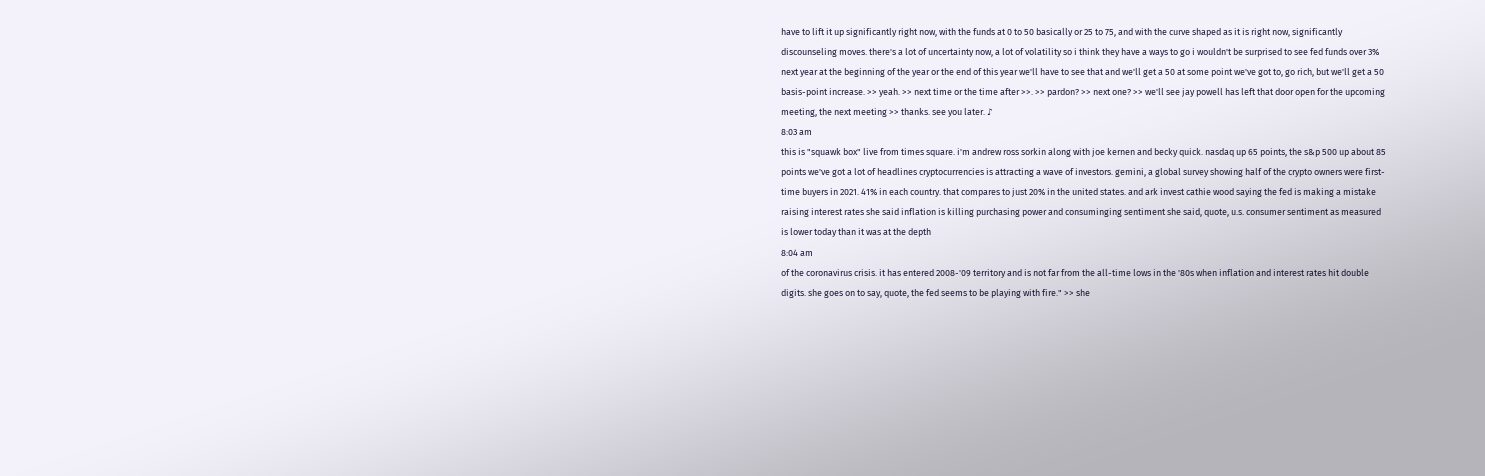have to lift it up significantly right now, with the funds at 0 to 50 basically or 25 to 75, and with the curve shaped as it is right now, significantly discounseling moves. there's a lot of uncertainty now, a lot of volatility so i think they have a ways to go i wouldn't be surprised to see fed funds over 3% next year at the beginning of the year or the end of this year we'll have to see that and we'll get a 50 at some point we've got to, go rich, but we'll get a 50 basis-point increase. >> yeah. >> next time or the time after >>. >> pardon? >> next one? >> we'll see jay powell has left that door open for the upcoming meeting, the next meeting >> thanks. see you later. ♪
8:03 am
this is "squawk box" live from times square. i'm andrew ross sorkin along with joe kernen and becky quick. nasdaq up 65 points, the s&p 500 up about 85 points we've got a lot of headlines cryptocurrencies is attracting a wave of investors. gemini, a global survey showing half of the crypto owners were first-time buyers in 2021. 41% in each country. that compares to just 20% in the united states. and ark invest cathie wood saying the fed is making a mistake raising interest rates she said inflation is killing purchasing power and consuminging sentiment she said, quote, u.s. consumer sentiment as measured is lower today than it was at the depth
8:04 am
of the coronavirus crisis. it has entered 2008-'09 territory and is not far from the all-time lows in the '80s when inflation and interest rates hit double digits. she goes on to say, quote, the fed seems to be playing with fire." >> she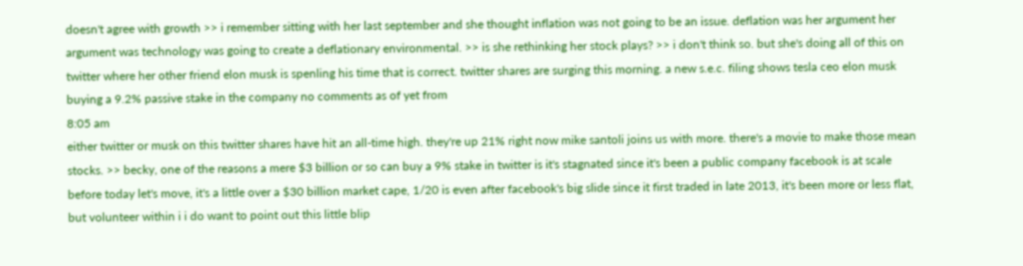doesn't agree with growth >> i remember sitting with her last september and she thought inflation was not going to be an issue. deflation was her argument her argument was technology was going to create a deflationary environmental. >> is she rethinking her stock plays? >> i don't think so. but she's doing all of this on twitter where her other friend elon musk is spenling his time that is correct. twitter shares are surging this morning. a new s.e.c. filing shows tesla ceo elon musk buying a 9.2% passive stake in the company no comments as of yet from
8:05 am
either twitter or musk on this twitter shares have hit an all-time high. they're up 21% right now mike santoli joins us with more. there's a movie to make those mean stocks. >> becky, one of the reasons a mere $3 billion or so can buy a 9% stake in twitter is it's stagnated since it's been a public company facebook is at scale before today let's move, it's a little over a $30 billion market cape, 1/20 is even after facebook's big slide since it first traded in late 2013, it's been more or less flat, but volunteer within i i do want to point out this little blip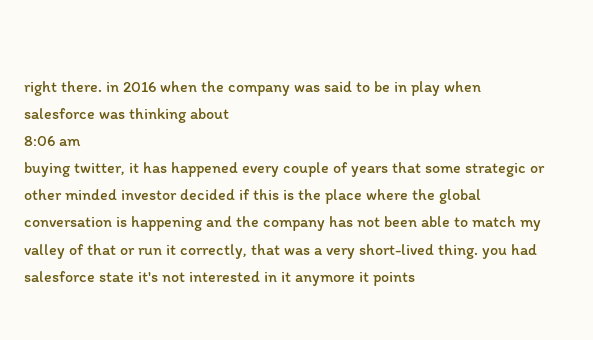right there. in 2016 when the company was said to be in play when salesforce was thinking about
8:06 am
buying twitter, it has happened every couple of years that some strategic or other minded investor decided if this is the place where the global conversation is happening and the company has not been able to match my valley of that or run it correctly, that was a very short-lived thing. you had salesforce state it's not interested in it anymore it points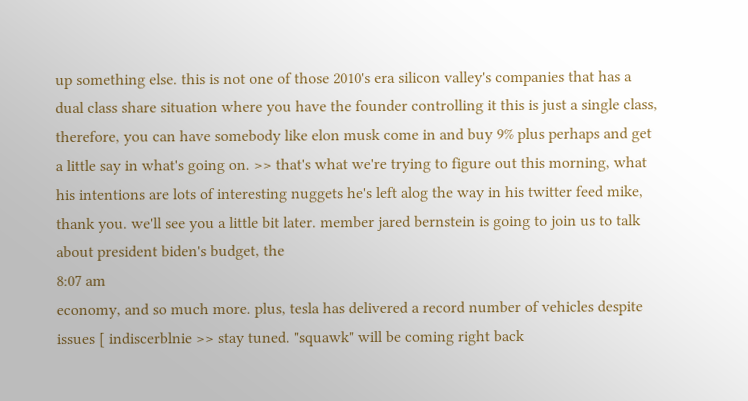up something else. this is not one of those 2010's era silicon valley's companies that has a dual class share situation where you have the founder controlling it this is just a single class, therefore, you can have somebody like elon musk come in and buy 9% plus perhaps and get a little say in what's going on. >> that's what we're trying to figure out this morning, what his intentions are lots of interesting nuggets he's left alog the way in his twitter feed mike, thank you. we'll see you a little bit later. member jared bernstein is going to join us to talk about president biden's budget, the
8:07 am
economy, and so much more. plus, tesla has delivered a record number of vehicles despite issues [ indiscerblnie >> stay tuned. "squawk" will be coming right back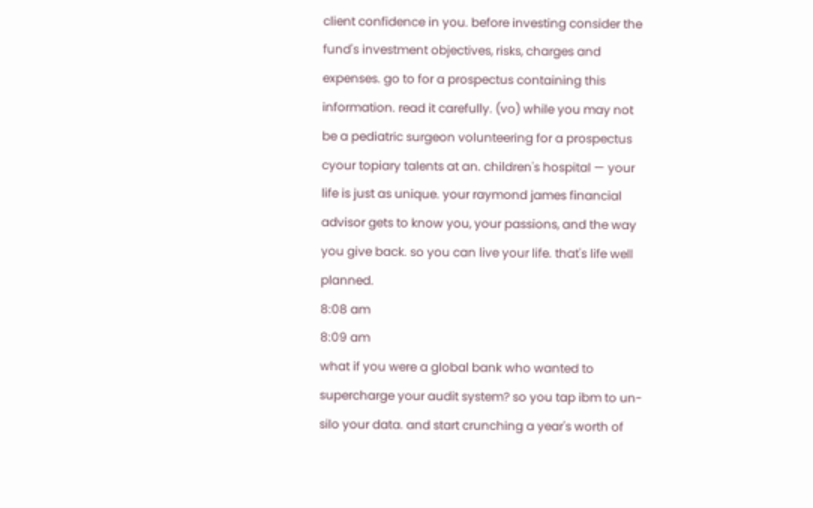client confidence in you. before investing consider the fund's investment objectives, risks, charges and expenses. go to for a prospectus containing this information. read it carefully. (vo) while you may not be a pediatric surgeon volunteering for a prospectus cyour topiary talents at an. children's hospital — your life is just as unique. your raymond james financial advisor gets to know you, your passions, and the way you give back. so you can live your life. that's life well planned.
8:08 am
8:09 am
what if you were a global bank who wanted to supercharge your audit system? so you tap ibm to un-silo your data. and start crunching a year's worth of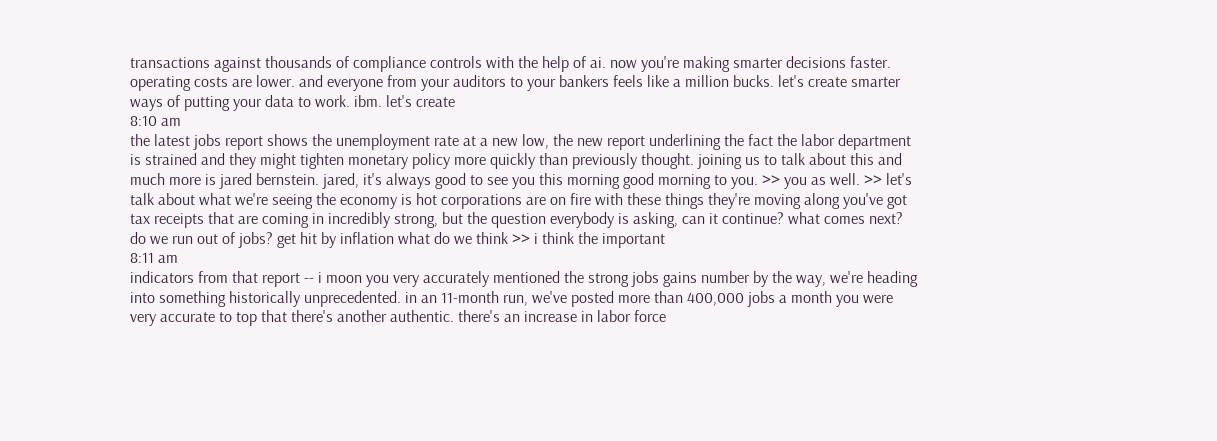transactions against thousands of compliance controls with the help of ai. now you're making smarter decisions faster. operating costs are lower. and everyone from your auditors to your bankers feels like a million bucks. let's create smarter ways of putting your data to work. ibm. let's create
8:10 am
the latest jobs report shows the unemployment rate at a new low, the new report underlining the fact the labor department is strained and they might tighten monetary policy more quickly than previously thought. joining us to talk about this and much more is jared bernstein. jared, it's always good to see you this morning good morning to you. >> you as well. >> let's talk about what we're seeing the economy is hot corporations are on fire with these things they're moving along you've got tax receipts that are coming in incredibly strong, but the question everybody is asking, can it continue? what comes next? do we run out of jobs? get hit by inflation what do we think >> i think the important
8:11 am
indicators from that report -- i moon you very accurately mentioned the strong jobs gains number by the way, we're heading into something historically unprecedented. in an 11-month run, we've posted more than 400,000 jobs a month you were very accurate to top that there's another authentic. there's an increase in labor force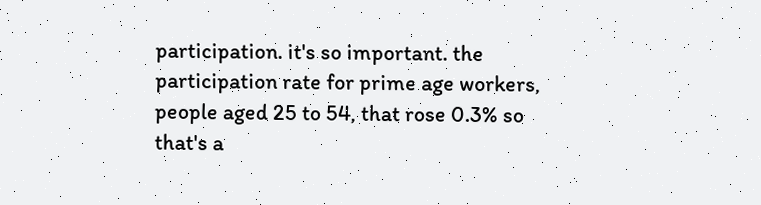participation. it's so important. the participation rate for prime age workers, people aged 25 to 54, that rose 0.3% so that's a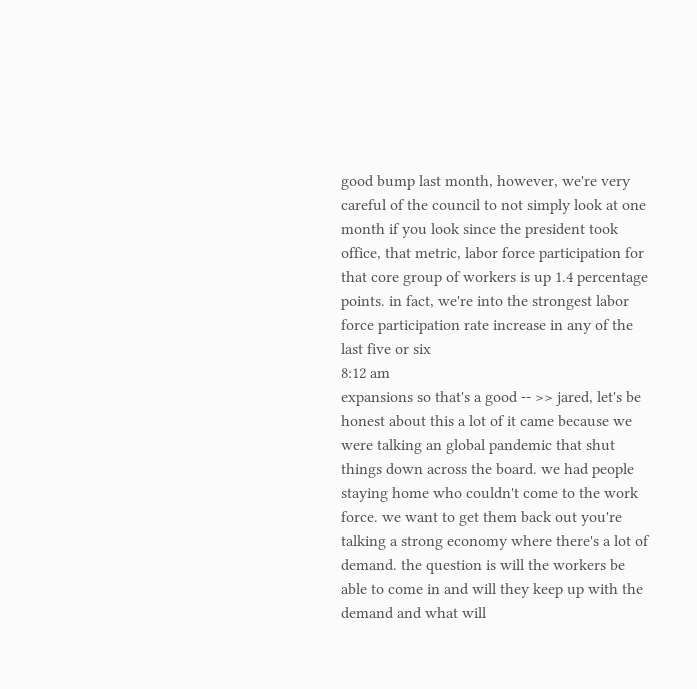good bump last month, however, we're very careful of the council to not simply look at one month if you look since the president took office, that metric, labor force participation for that core group of workers is up 1.4 percentage points. in fact, we're into the strongest labor force participation rate increase in any of the last five or six
8:12 am
expansions so that's a good -- >> jared, let's be honest about this a lot of it came because we were talking an global pandemic that shut things down across the board. we had people staying home who couldn't come to the work force. we want to get them back out you're talking a strong economy where there's a lot of demand. the question is will the workers be able to come in and will they keep up with the demand and what will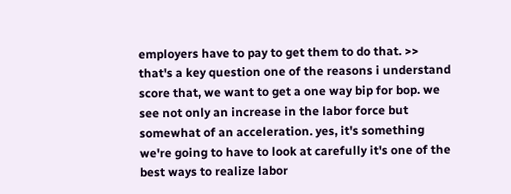employers have to pay to get them to do that. >> that's a key question one of the reasons i understand score that, we want to get a one way bip for bop. we see not only an increase in the labor force but somewhat of an acceleration. yes, it's something we're going to have to look at carefully it's one of the best ways to realize labor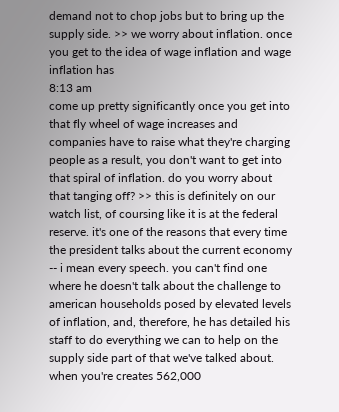demand not to chop jobs but to bring up the supply side. >> we worry about inflation. once you get to the idea of wage inflation and wage inflation has
8:13 am
come up pretty significantly once you get into that fly wheel of wage increases and companies have to raise what they're charging people as a result, you don't want to get into that spiral of inflation. do you worry about that tanging off? >> this is definitely on our watch list, of coursing like it is at the federal reserve. it's one of the reasons that every time the president talks about the current economy -- i mean every speech. you can't find one where he doesn't talk about the challenge to american households posed by elevated levels of inflation, and, therefore, he has detailed his staff to do everything we can to help on the supply side part of that we've talked about. when you're creates 562,000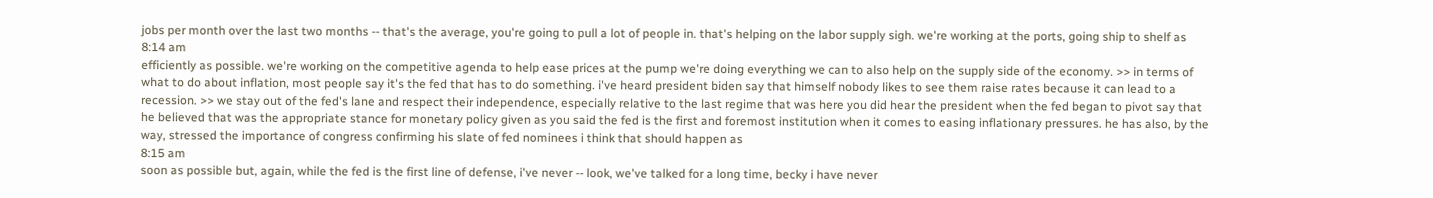jobs per month over the last two months -- that's the average, you're going to pull a lot of people in. that's helping on the labor supply sigh. we're working at the ports, going ship to shelf as
8:14 am
efficiently as possible. we're working on the competitive agenda to help ease prices at the pump we're doing everything we can to also help on the supply side of the economy. >> in terms of what to do about inflation, most people say it's the fed that has to do something. i've heard president biden say that himself nobody likes to see them raise rates because it can lead to a recession. >> we stay out of the fed's lane and respect their independence, especially relative to the last regime that was here you did hear the president when the fed began to pivot say that he believed that was the appropriate stance for monetary policy given as you said the fed is the first and foremost institution when it comes to easing inflationary pressures. he has also, by the way, stressed the importance of congress confirming his slate of fed nominees i think that should happen as
8:15 am
soon as possible but, again, while the fed is the first line of defense, i've never -- look, we've talked for a long time, becky i have never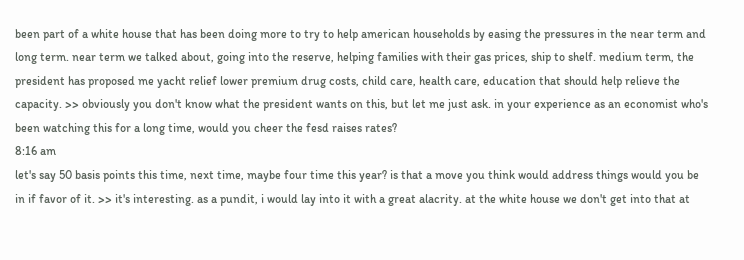been part of a white house that has been doing more to try to help american households by easing the pressures in the near term and long term. near term we talked about, going into the reserve, helping families with their gas prices, ship to shelf. medium term, the president has proposed me yacht relief lower premium drug costs, child care, health care, education that should help relieve the capacity. >> obviously you don't know what the president wants on this, but let me just ask. in your experience as an economist who's been watching this for a long time, would you cheer the fesd raises rates?
8:16 am
let's say 50 basis points this time, next time, maybe four time this year? is that a move you think would address things would you be in if favor of it. >> it's interesting. as a pundit, i would lay into it with a great alacrity. at the white house we don't get into that at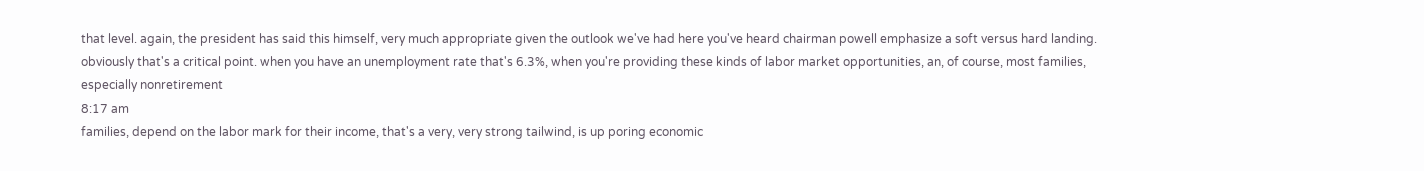that level. again, the president has said this himself, very much appropriate given the outlook we've had here you've heard chairman powell emphasize a soft versus hard landing. obviously that's a critical point. when you have an unemployment rate that's 6.3%, when you're providing these kinds of labor market opportunities, an, of course, most families, especially nonretirement
8:17 am
families, depend on the labor mark for their income, that's a very, very strong tailwind, is up poring economic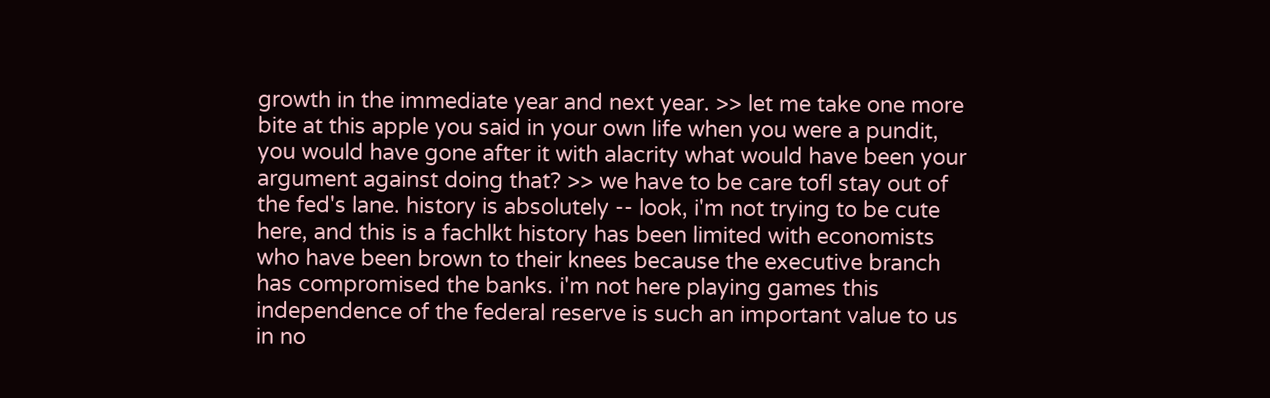growth in the immediate year and next year. >> let me take one more bite at this apple you said in your own life when you were a pundit, you would have gone after it with alacrity what would have been your argument against doing that? >> we have to be care tofl stay out of the fed's lane. history is absolutely -- look, i'm not trying to be cute here, and this is a fachlkt history has been limited with economists who have been brown to their knees because the executive branch has compromised the banks. i'm not here playing games this independence of the federal reserve is such an important value to us in no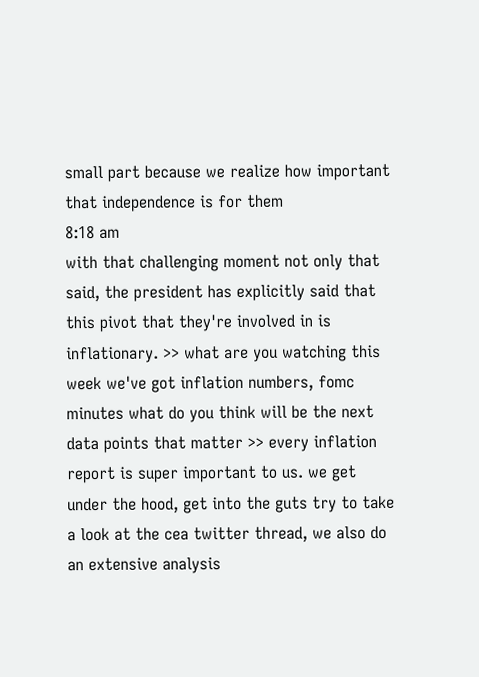small part because we realize how important that independence is for them
8:18 am
with that challenging moment not only that said, the president has explicitly said that this pivot that they're involved in is inflationary. >> what are you watching this week we've got inflation numbers, fomc minutes what do you think will be the next data points that matter >> every inflation report is super important to us. we get under the hood, get into the guts try to take a look at the cea twitter thread, we also do an extensive analysis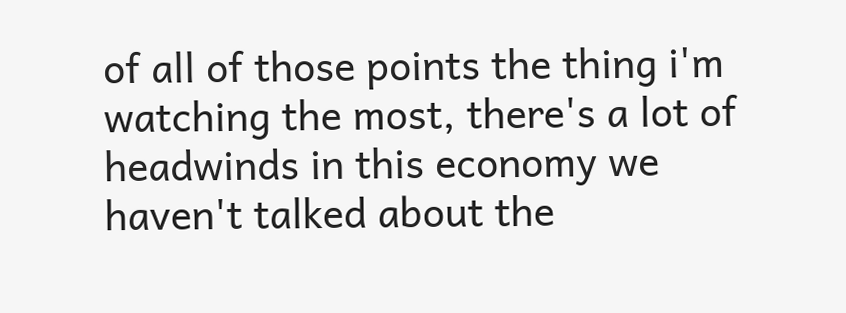of all of those points the thing i'm watching the most, there's a lot of headwinds in this economy we haven't talked about the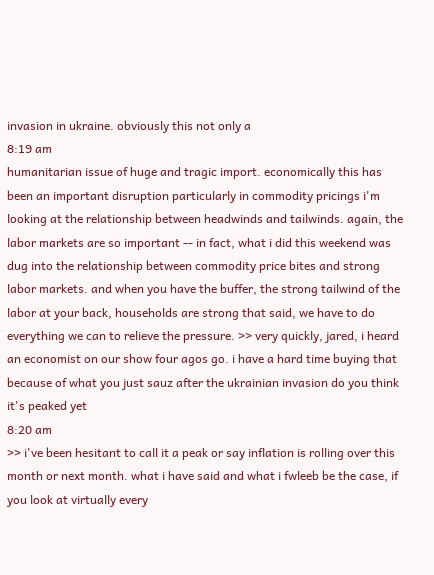invasion in ukraine. obviously this not only a
8:19 am
humanitarian issue of huge and tragic import. economically this has been an important disruption particularly in commodity pricings i'm looking at the relationship between headwinds and tailwinds. again, the labor markets are so important -- in fact, what i did this weekend was dug into the relationship between commodity price bites and strong labor markets. and when you have the buffer, the strong tailwind of the labor at your back, households are strong that said, we have to do everything we can to relieve the pressure. >> very quickly, jared, i heard an economist on our show four agos go. i have a hard time buying that because of what you just sauz after the ukrainian invasion do you think it's peaked yet
8:20 am
>> i've been hesitant to call it a peak or say inflation is rolling over this month or next month. what i have said and what i fwleeb be the case, if you look at virtually every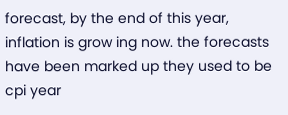forecast, by the end of this year, inflation is grow ing now. the forecasts have been marked up they used to be cpi year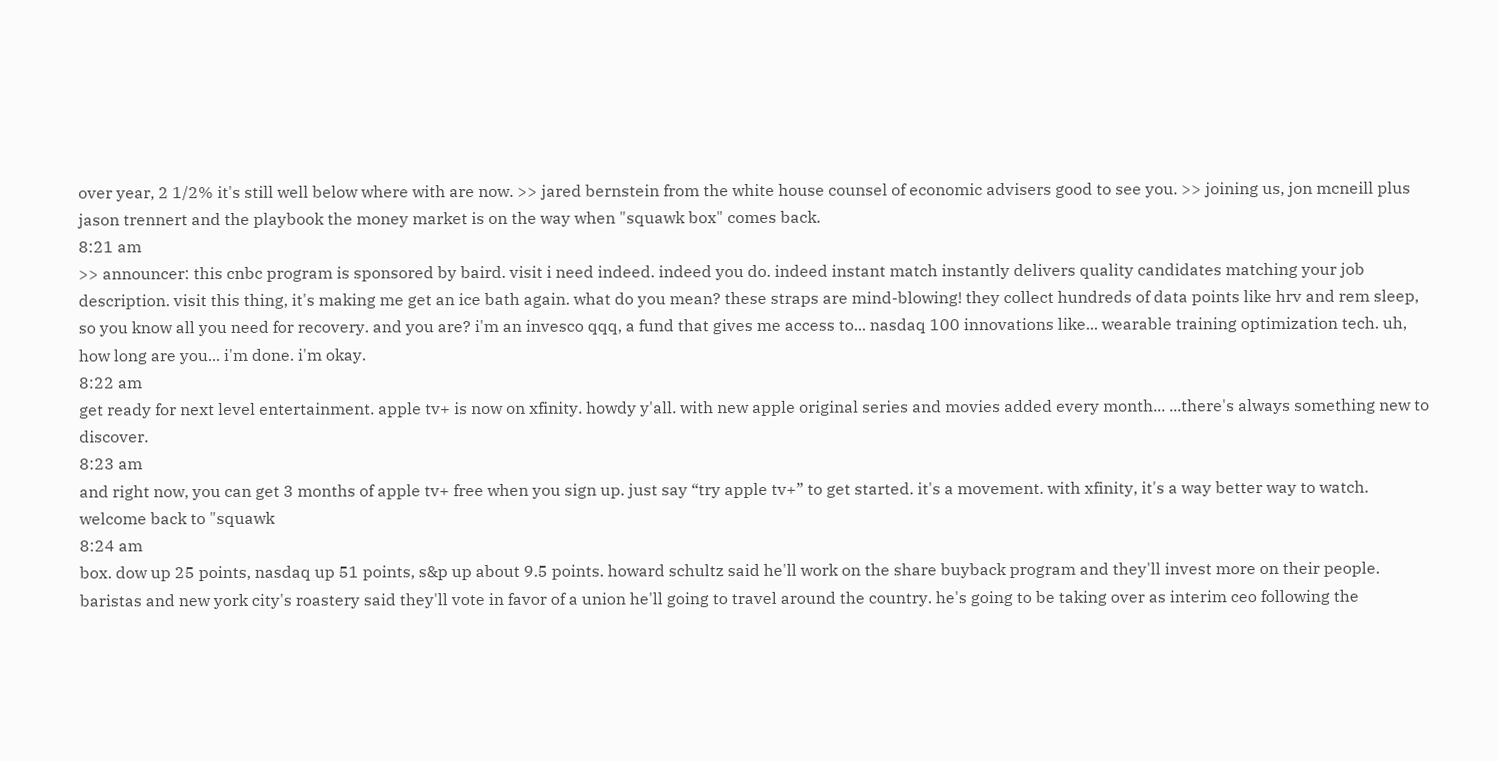over year, 2 1/2% it's still well below where with are now. >> jared bernstein from the white house counsel of economic advisers good to see you. >> joining us, jon mcneill plus jason trennert and the playbook the money market is on the way when "squawk box" comes back.
8:21 am
>> announcer: this cnbc program is sponsored by baird. visit i need indeed. indeed you do. indeed instant match instantly delivers quality candidates matching your job description. visit this thing, it's making me get an ice bath again. what do you mean? these straps are mind-blowing! they collect hundreds of data points like hrv and rem sleep, so you know all you need for recovery. and you are? i'm an invesco qqq, a fund that gives me access to... nasdaq 100 innovations like... wearable training optimization tech. uh, how long are you... i'm done. i'm okay.
8:22 am
get ready for next level entertainment. apple tv+ is now on xfinity. howdy y'all. with new apple original series and movies added every month... ...there's always something new to discover.
8:23 am
and right now, you can get 3 months of apple tv+ free when you sign up. just say “try apple tv+” to get started. it's a movement. with xfinity, it's a way better way to watch. welcome back to "squawk
8:24 am
box. dow up 25 points, nasdaq up 51 points, s&p up about 9.5 points. howard schultz said he'll work on the share buyback program and they'll invest more on their people. baristas and new york city's roastery said they'll vote in favor of a union he'll going to travel around the country. he's going to be taking over as interim ceo following the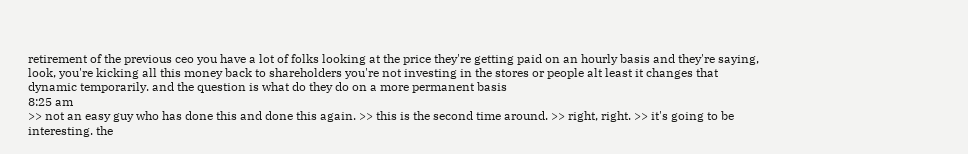retirement of the previous ceo you have a lot of folks looking at the price they're getting paid on an hourly basis and they're saying, look, you're kicking all this money back to shareholders you're not investing in the stores or people alt least it changes that dynamic temporarily. and the question is what do they do on a more permanent basis
8:25 am
>> not an easy guy who has done this and done this again. >> this is the second time around. >> right, right. >> it's going to be interesting. the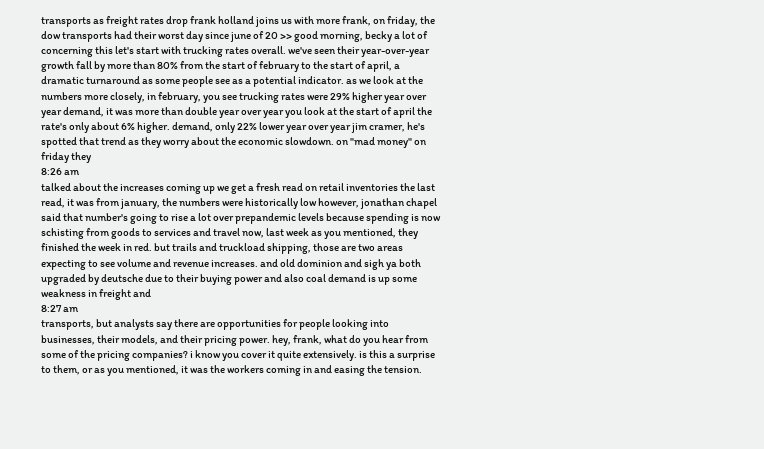transports as freight rates drop frank holland joins us with more frank, on friday, the dow transports had their worst day since june of 20 >> good morning, becky a lot of concerning this let's start with trucking rates overall. we've seen their year-over-year growth fall by more than 80% from the start of february to the start of april, a dramatic turnaround as some people see as a potential indicator. as we look at the numbers more closely, in february, you see trucking rates were 29% higher year over year demand, it was more than double year over year you look at the start of april the rate's only about 6% higher. demand, only 22% lower year over year jim cramer, he's spotted that trend as they worry about the economic slowdown. on "mad money" on friday they
8:26 am
talked about the increases coming up we get a fresh read on retail inventories the last read, it was from january, the numbers were historically low however, jonathan chapel said that number's going to rise a lot over prepandemic levels because spending is now schisting from goods to services and travel now, last week as you mentioned, they finished the week in red. but trails and truckload shipping, those are two areas expecting to see volume and revenue increases. and old dominion and sigh ya both upgraded by deutsche due to their buying power and also coal demand is up some weakness in freight and
8:27 am
transports, but analysts say there are opportunities for people looking into businesses, their models, and their pricing power. hey, frank, what do you hear from some of the pricing companies? i know you cover it quite extensively. is this a surprise to them, or as you mentioned, it was the workers coming in and easing the tension.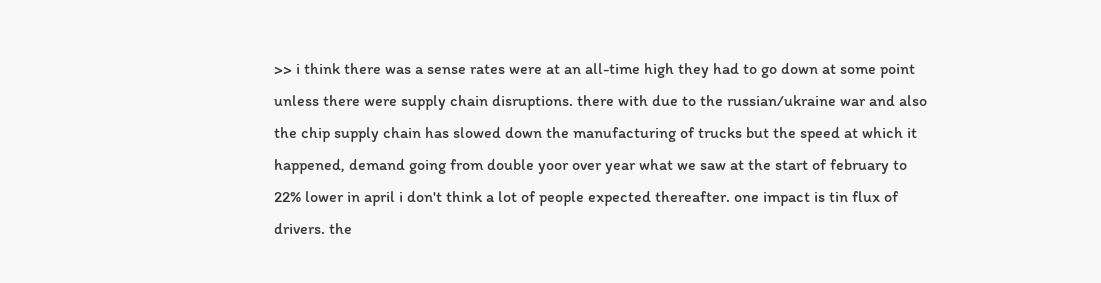>> i think there was a sense rates were at an all-time high they had to go down at some point unless there were supply chain disruptions. there with due to the russian/ukraine war and also the chip supply chain has slowed down the manufacturing of trucks but the speed at which it happened, demand going from double yoor over year what we saw at the start of february to 22% lower in april i don't think a lot of people expected thereafter. one impact is tin flux of drivers. the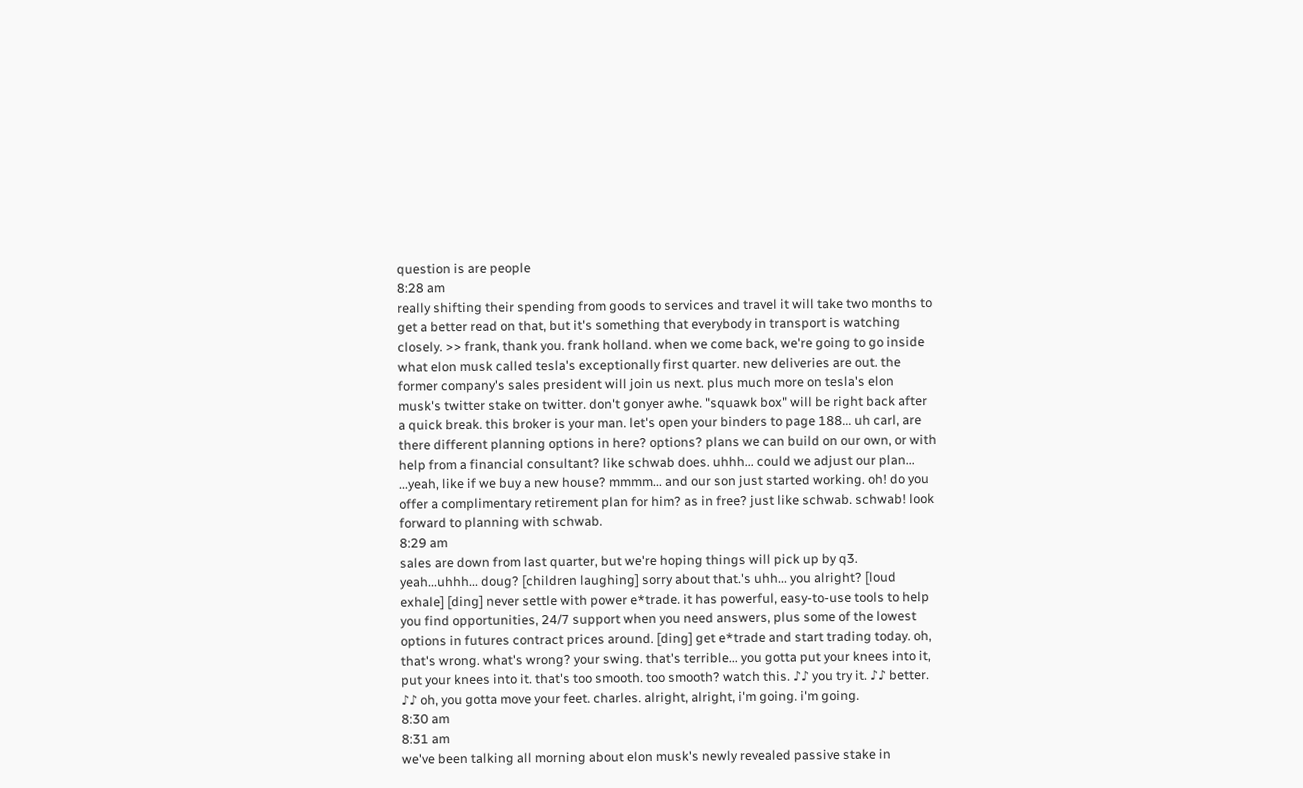question is are people
8:28 am
really shifting their spending from goods to services and travel it will take two months to get a better read on that, but it's something that everybody in transport is watching closely. >> frank, thank you. frank holland. when we come back, we're going to go inside what elon musk called tesla's exceptionally first quarter. new deliveries are out. the former company's sales president will join us next. plus much more on tesla's elon musk's twitter stake on twitter. don't gonyer awhe. "squawk box" will be right back after a quick break. this broker is your man. let's open your binders to page 188... uh carl, are there different planning options in here? options? plans we can build on our own, or with help from a financial consultant? like schwab does. uhhh... could we adjust our plan... ...yeah, like if we buy a new house? mmmm... and our son just started working. oh! do you offer a complimentary retirement plan for him? as in free? just like schwab. schwab! look forward to planning with schwab.
8:29 am
sales are down from last quarter, but we're hoping things will pick up by q3. yeah...uhhh... doug? [children laughing] sorry about that.'s uhh... you alright? [loud exhale] [ding] never settle with power e*trade. it has powerful, easy-to-use tools to help you find opportunities, 24/7 support when you need answers, plus some of the lowest options in futures contract prices around. [ding] get e*trade and start trading today. oh, that's wrong. what's wrong? your swing. that's terrible... you gotta put your knees into it, put your knees into it. that's too smooth. too smooth? watch this. ♪♪ you try it. ♪♪ better. ♪♪ oh, you gotta move your feet. charles. alright, alright, i'm going. i'm going.
8:30 am
8:31 am
we've been talking all morning about elon musk's newly revealed passive stake in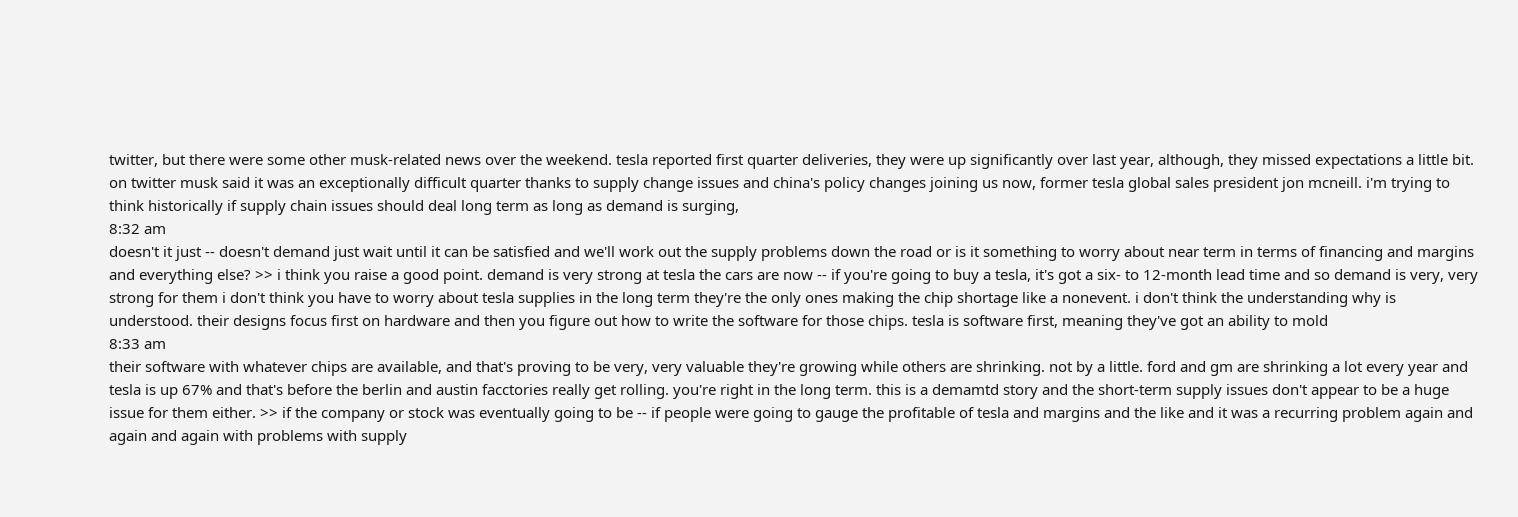twitter, but there were some other musk-related news over the weekend. tesla reported first quarter deliveries, they were up significantly over last year, although, they missed expectations a little bit. on twitter musk said it was an exceptionally difficult quarter thanks to supply change issues and china's policy changes joining us now, former tesla global sales president jon mcneill. i'm trying to think historically if supply chain issues should deal long term as long as demand is surging,
8:32 am
doesn't it just -- doesn't demand just wait until it can be satisfied and we'll work out the supply problems down the road or is it something to worry about near term in terms of financing and margins and everything else? >> i think you raise a good point. demand is very strong at tesla the cars are now -- if you're going to buy a tesla, it's got a six- to 12-month lead time and so demand is very, very strong for them i don't think you have to worry about tesla supplies in the long term they're the only ones making the chip shortage like a nonevent. i don't think the understanding why is understood. their designs focus first on hardware and then you figure out how to write the software for those chips. tesla is software first, meaning they've got an ability to mold
8:33 am
their software with whatever chips are available, and that's proving to be very, very valuable they're growing while others are shrinking. not by a little. ford and gm are shrinking a lot every year and tesla is up 67% and that's before the berlin and austin facctories really get rolling. you're right in the long term. this is a demamtd story and the short-term supply issues don't appear to be a huge issue for them either. >> if the company or stock was eventually going to be -- if people were going to gauge the profitable of tesla and margins and the like and it was a recurring problem again and again and again with problems with supply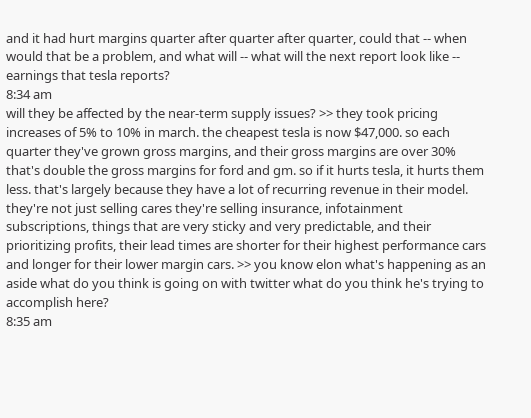and it had hurt margins quarter after quarter after quarter, could that -- when would that be a problem, and what will -- what will the next report look like -- earnings that tesla reports?
8:34 am
will they be affected by the near-term supply issues? >> they took pricing increases of 5% to 10% in march. the cheapest tesla is now $47,000. so each quarter they've grown gross margins, and their gross margins are over 30% that's double the gross margins for ford and gm. so if it hurts tesla, it hurts them less. that's largely because they have a lot of recurring revenue in their model. they're not just selling cares they're selling insurance, infotainment subscriptions, things that are very sticky and very predictable, and their prioritizing profits, their lead times are shorter for their highest performance cars and longer for their lower margin cars. >> you know elon what's happening as an aside what do you think is going on with twitter what do you think he's trying to accomplish here?
8:35 am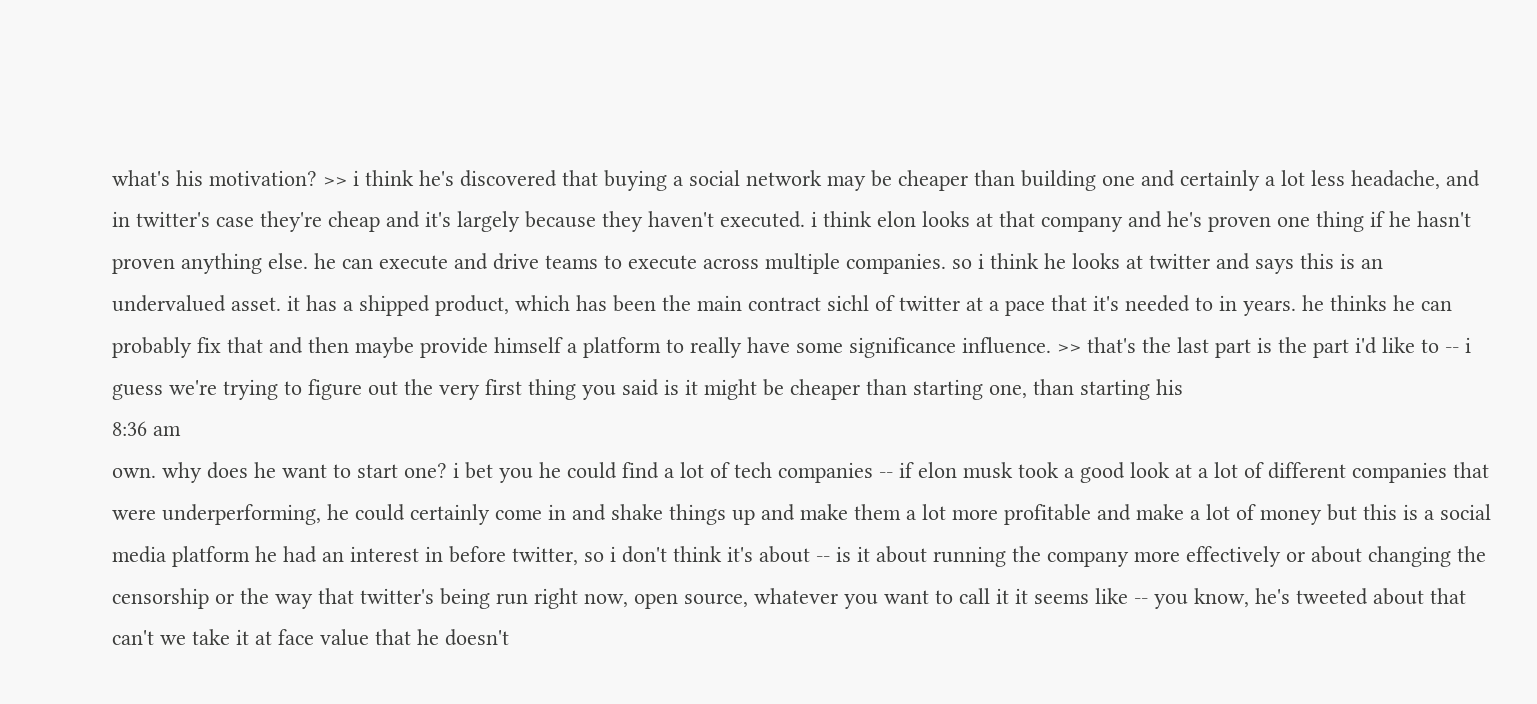what's his motivation? >> i think he's discovered that buying a social network may be cheaper than building one and certainly a lot less headache, and in twitter's case they're cheap and it's largely because they haven't executed. i think elon looks at that company and he's proven one thing if he hasn't proven anything else. he can execute and drive teams to execute across multiple companies. so i think he looks at twitter and says this is an undervalued asset. it has a shipped product, which has been the main contract sichl of twitter at a pace that it's needed to in years. he thinks he can probably fix that and then maybe provide himself a platform to really have some significance influence. >> that's the last part is the part i'd like to -- i guess we're trying to figure out the very first thing you said is it might be cheaper than starting one, than starting his
8:36 am
own. why does he want to start one? i bet you he could find a lot of tech companies -- if elon musk took a good look at a lot of different companies that were underperforming, he could certainly come in and shake things up and make them a lot more profitable and make a lot of money but this is a social media platform he had an interest in before twitter, so i don't think it's about -- is it about running the company more effectively or about changing the censorship or the way that twitter's being run right now, open source, whatever you want to call it it seems like -- you know, he's tweeted about that can't we take it at face value that he doesn't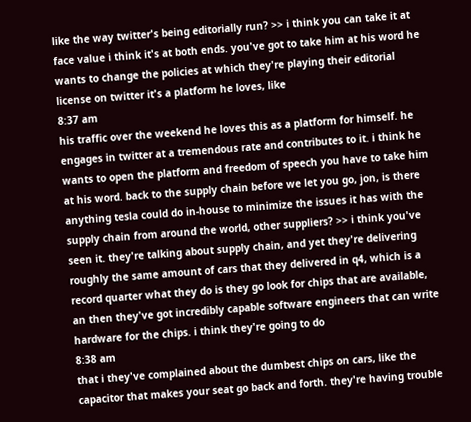like the way twitter's being editorially run? >> i think you can take it at face value i think it's at both ends. you've got to take him at his word he wants to change the policies at which they're playing their editorial license on twitter it's a platform he loves, like
8:37 am
his traffic over the weekend he loves this as a platform for himself. he engages in twitter at a tremendous rate and contributes to it. i think he wants to open the platform and freedom of speech you have to take him at his word. back to the supply chain before we let you go, jon, is there anything tesla could do in-house to minimize the issues it has with the supply chain from around the world, other suppliers? >> i think you've seen it. they're talking about supply chain, and yet they're delivering roughly the same amount of cars that they delivered in q4, which is a record quarter what they do is they go look for chips that are available, an then they've got incredibly capable software engineers that can write hardware for the chips. i think they're going to do
8:38 am
that i they've complained about the dumbest chips on cars, like the capacitor that makes your seat go back and forth. they're having trouble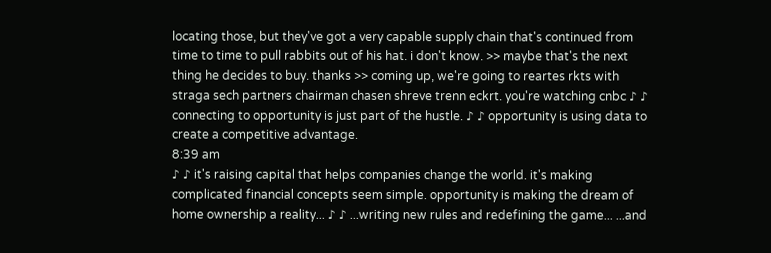locating those, but they've got a very capable supply chain that's continued from time to time to pull rabbits out of his hat. i don't know. >> maybe that's the next thing he decides to buy. thanks >> coming up, we're going to reartes rkts with straga sech partners chairman chasen shreve trenn eckrt. you're watching cnbc ♪ ♪ connecting to opportunity is just part of the hustle. ♪ ♪ opportunity is using data to create a competitive advantage.
8:39 am
♪ ♪ it's raising capital that helps companies change the world. it's making complicated financial concepts seem simple. opportunity is making the dream of home ownership a reality... ♪ ♪ ...writing new rules and redefining the game... ...and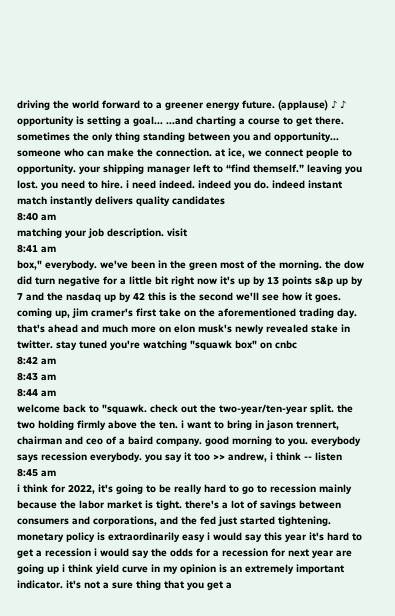driving the world forward to a greener energy future. (applause) ♪ ♪ opportunity is setting a goal... ...and charting a course to get there. sometimes the only thing standing between you and opportunity... someone who can make the connection. at ice, we connect people to opportunity. your shipping manager left to “find themself.” leaving you lost. you need to hire. i need indeed. indeed you do. indeed instant match instantly delivers quality candidates
8:40 am
matching your job description. visit
8:41 am
box," everybody. we've been in the green most of the morning. the dow did turn negative for a little bit right now it's up by 13 points s&p up by 7 and the nasdaq up by 42 this is the second we'll see how it goes. coming up, jim cramer's first take on the aforementioned trading day. that's ahead and much more on elon musk's newly revealed stake in twitter. stay tuned you're watching "squawk box" on cnbc
8:42 am
8:43 am
8:44 am
welcome back to "squawk. check out the two-year/ten-year split. the two holding firmly above the ten. i want to bring in jason trennert, chairman and ceo of a baird company. good morning to you. everybody says recession everybody. you say it too >> andrew, i think -- listen
8:45 am
i think for 2022, it's going to be really hard to go to recession mainly because the labor market is tight. there's a lot of savings between consumers and corporations, and the fed just started tightening. monetary policy is extraordinarily easy i would say this year it's hard to get a recession i would say the odds for a recession for next year are going up i think yield curve in my opinion is an extremely important indicator. it's not a sure thing that you get a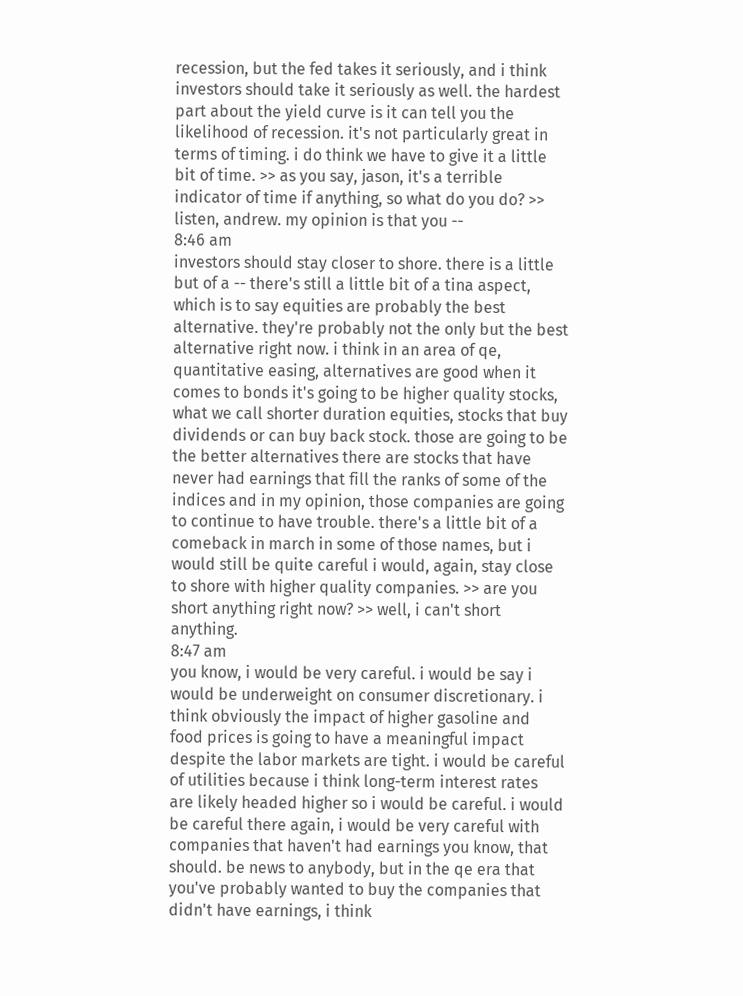recession, but the fed takes it seriously, and i think investors should take it seriously as well. the hardest part about the yield curve is it can tell you the likelihood of recession. it's not particularly great in terms of timing. i do think we have to give it a little bit of time. >> as you say, jason, it's a terrible indicator of time if anything, so what do you do? >> listen, andrew. my opinion is that you --
8:46 am
investors should stay closer to shore. there is a little but of a -- there's still a little bit of a tina aspect, which is to say equities are probably the best alternative. they're probably not the only but the best alternative right now. i think in an area of qe, quantitative easing, alternatives are good when it comes to bonds it's going to be higher quality stocks, what we call shorter duration equities, stocks that buy dividends or can buy back stock. those are going to be the better alternatives there are stocks that have never had earnings that fill the ranks of some of the indices and in my opinion, those companies are going to continue to have trouble. there's a little bit of a comeback in march in some of those names, but i would still be quite careful i would, again, stay close to shore with higher quality companies. >> are you short anything right now? >> well, i can't short anything.
8:47 am
you know, i would be very careful. i would be say i would be underweight on consumer discretionary. i think obviously the impact of higher gasoline and food prices is going to have a meaningful impact despite the labor markets are tight. i would be careful of utilities because i think long-term interest rates are likely headed higher so i would be careful. i would be careful there again, i would be very careful with companies that haven't had earnings you know, that should. be news to anybody, but in the qe era that you've probably wanted to buy the companies that didn't have earnings, i think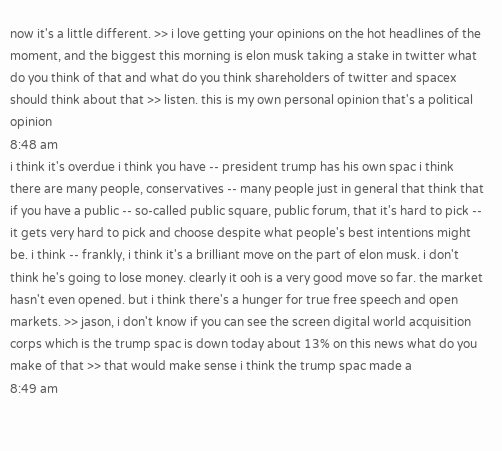now it's a little different. >> i love getting your opinions on the hot headlines of the moment, and the biggest this morning is elon musk taking a stake in twitter what do you think of that and what do you think shareholders of twitter and spacex should think about that >> listen. this is my own personal opinion that's a political opinion
8:48 am
i think it's overdue i think you have -- president trump has his own spac i think there are many people, conservatives -- many people just in general that think that if you have a public -- so-called public square, public forum, that it's hard to pick -- it gets very hard to pick and choose despite what people's best intentions might be. i think -- frankly, i think it's a brilliant move on the part of elon musk. i don't think he's going to lose money. clearly it ooh is a very good move so far. the market hasn't even opened. but i think there's a hunger for true free speech and open markets. >> jason, i don't know if you can see the screen digital world acquisition corps which is the trump spac is down today about 13% on this news what do you make of that >> that would make sense i think the trump spac made a
8:49 am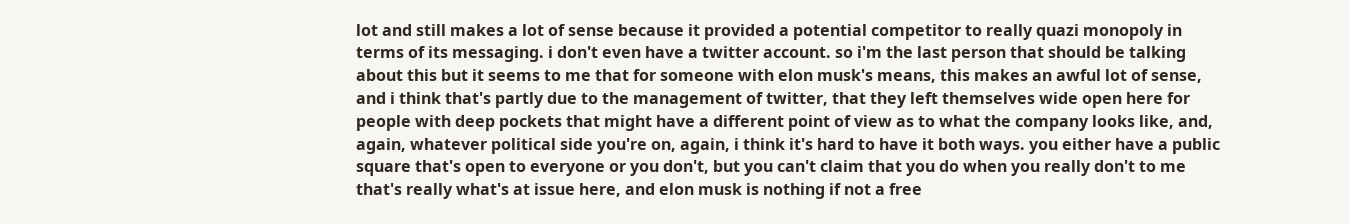lot and still makes a lot of sense because it provided a potential competitor to really quazi monopoly in terms of its messaging. i don't even have a twitter account. so i'm the last person that should be talking about this but it seems to me that for someone with elon musk's means, this makes an awful lot of sense, and i think that's partly due to the management of twitter, that they left themselves wide open here for people with deep pockets that might have a different point of view as to what the company looks like, and, again, whatever political side you're on, again, i think it's hard to have it both ways. you either have a public square that's open to everyone or you don't, but you can't claim that you do when you really don't to me that's really what's at issue here, and elon musk is nothing if not a free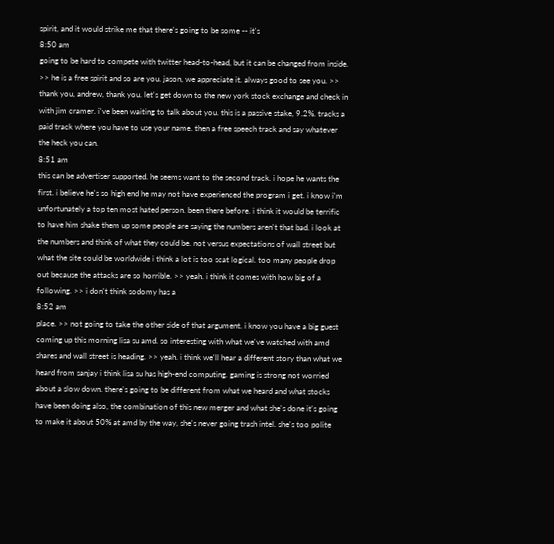spirit, and it would strike me that there's going to be some -- it's
8:50 am
going to be hard to compete with twitter head-to-head, but it can be changed from inside. >> he is a free spirit and so are you. jason, we appreciate it. always good to see you. >> thank you, andrew, thank you. let's get down to the new york stock exchange and check in with jim cramer. i've been waiting to talk about you. this is a passive stake, 9.2%. tracks a paid track where you have to use your name. then a free speech track and say whatever the heck you can.
8:51 am
this can be advertiser supported. he seems want to the second track. i hope he wants the first. i believe he's so high end he may not have experienced the program i get. i know i'm unfortunately a top ten most hated person. been there before. i think it would be terrific to have him shake them up some people are saying the numbers aren't that bad. i look at the numbers and think of what they could be. not versus expectations of wall street but what the site could be worldwide i think a lot is too scat logical. too many people drop out because the attacks are so horrible. >> yeah. i think it comes with how big of a following. >> i don't think sodomy has a
8:52 am
place. >> not going to take the other side of that argument. i know you have a big guest coming up this morning lisa su amd. so interesting with what we've watched with amd shares and wall street is heading. >> yeah. i think we'll hear a different story than what we heard from sanjay i think lisa su has high-end computing. gaming is strong not worried about a slow down. there's going to be different from what we heard and what stocks have been doing also, the combination of this new merger and what she's done it's going to make it about 50% at amd by the way, she's never going trash intel. she's too polite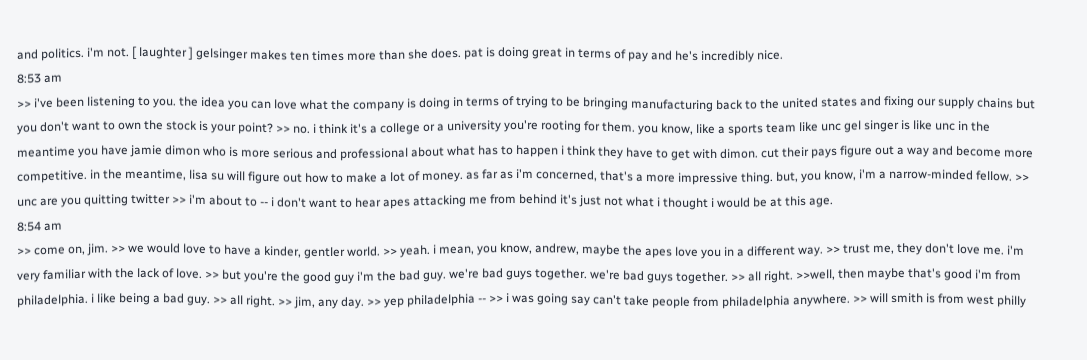and politics. i'm not. [ laughter ] gelsinger makes ten times more than she does. pat is doing great in terms of pay and he's incredibly nice.
8:53 am
>> i've been listening to you. the idea you can love what the company is doing in terms of trying to be bringing manufacturing back to the united states and fixing our supply chains but you don't want to own the stock is your point? >> no. i think it's a college or a university you're rooting for them. you know, like a sports team like unc gel singer is like unc in the meantime you have jamie dimon who is more serious and professional about what has to happen i think they have to get with dimon. cut their pays figure out a way and become more competitive. in the meantime, lisa su will figure out how to make a lot of money. as far as i'm concerned, that's a more impressive thing. but, you know, i'm a narrow-minded fellow. >> unc are you quitting twitter >> i'm about to -- i don't want to hear apes attacking me from behind it's just not what i thought i would be at this age.
8:54 am
>> come on, jim. >> we would love to have a kinder, gentler world. >> yeah. i mean, you know, andrew, maybe the apes love you in a different way. >> trust me, they don't love me. i'm very familiar with the lack of love. >> but you're the good guy i'm the bad guy. we're bad guys together. we're bad guys together. >> all right. >>well, then maybe that's good i'm from philadelphia. i like being a bad guy. >> all right. >> jim, any day. >> yep philadelphia -- >> i was going say can't take people from philadelphia anywhere. >> will smith is from west philly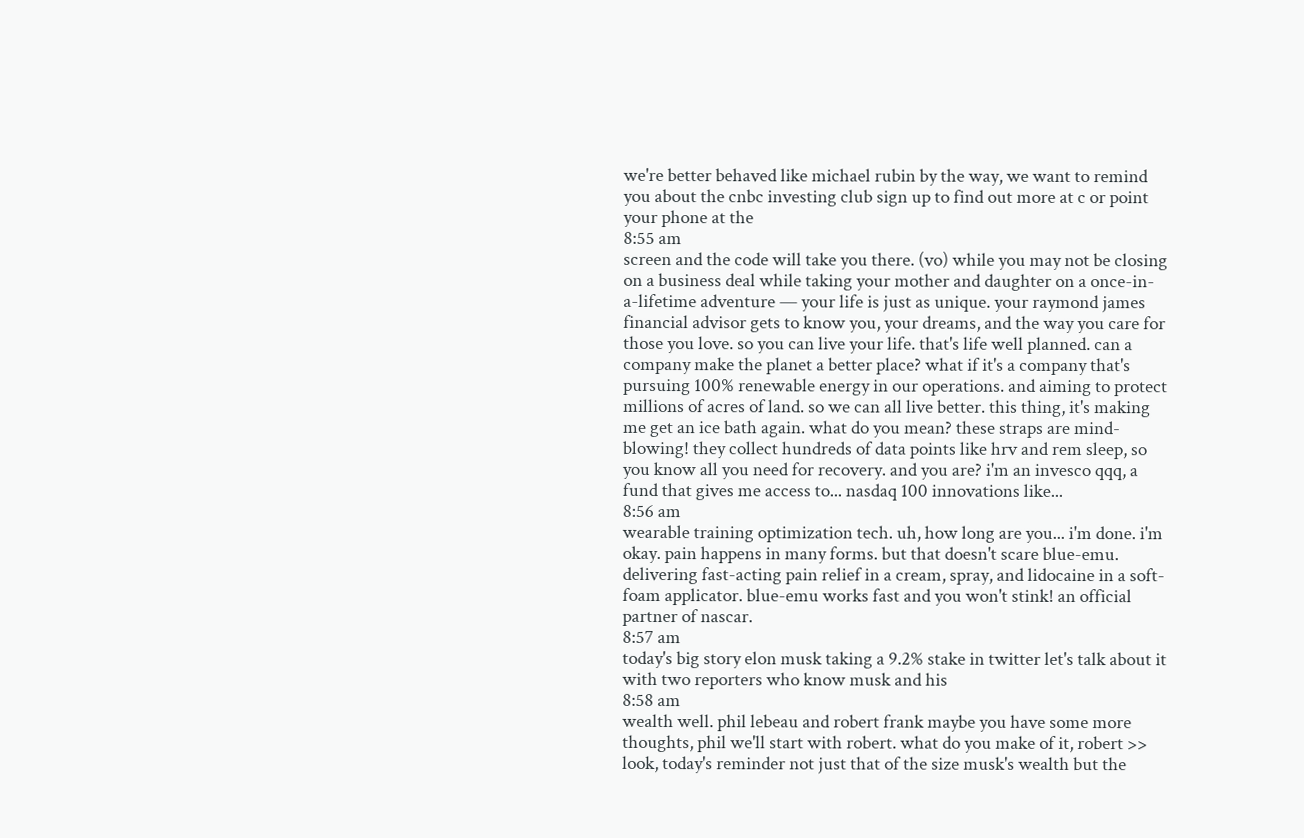we're better behaved like michael rubin by the way, we want to remind you about the cnbc investing club sign up to find out more at c or point your phone at the
8:55 am
screen and the code will take you there. (vo) while you may not be closing on a business deal while taking your mother and daughter on a once-in-a-lifetime adventure — your life is just as unique. your raymond james financial advisor gets to know you, your dreams, and the way you care for those you love. so you can live your life. that's life well planned. can a company make the planet a better place? what if it's a company that's pursuing 100% renewable energy in our operations. and aiming to protect millions of acres of land. so we can all live better. this thing, it's making me get an ice bath again. what do you mean? these straps are mind-blowing! they collect hundreds of data points like hrv and rem sleep, so you know all you need for recovery. and you are? i'm an invesco qqq, a fund that gives me access to... nasdaq 100 innovations like...
8:56 am
wearable training optimization tech. uh, how long are you... i'm done. i'm okay. pain happens in many forms. but that doesn't scare blue-emu. delivering fast-acting pain relief in a cream, spray, and lidocaine in a soft-foam applicator. blue-emu works fast and you won't stink! an official partner of nascar.
8:57 am
today's big story elon musk taking a 9.2% stake in twitter let's talk about it with two reporters who know musk and his
8:58 am
wealth well. phil lebeau and robert frank maybe you have some more thoughts, phil we'll start with robert. what do you make of it, robert >> look, today's reminder not just that of the size musk's wealth but the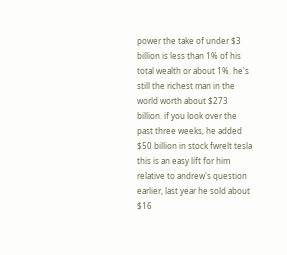power the take of under $3 billion is less than 1% of his total wealth or about 1%. he's still the richest man in the world worth about $273 billion. if you look over the past three weeks, he added $50 billion in stock fwrelt tesla this is an easy lift for him relative to andrew's question earlier, last year he sold about $16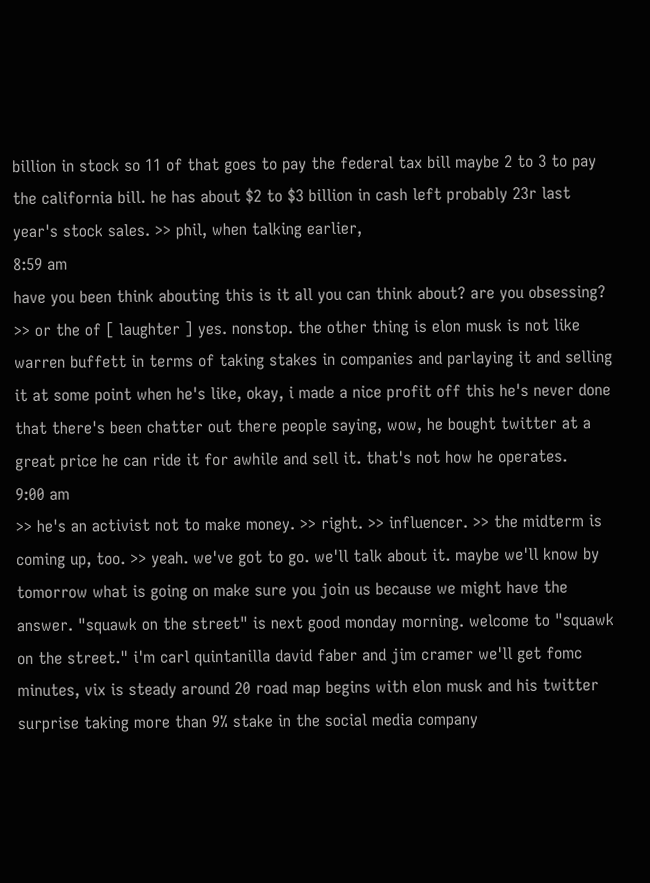billion in stock so 11 of that goes to pay the federal tax bill maybe 2 to 3 to pay the california bill. he has about $2 to $3 billion in cash left probably 23r last year's stock sales. >> phil, when talking earlier,
8:59 am
have you been think abouting this is it all you can think about? are you obsessing? >> or the of [ laughter ] yes. nonstop. the other thing is elon musk is not like warren buffett in terms of taking stakes in companies and parlaying it and selling it at some point when he's like, okay, i made a nice profit off this he's never done that there's been chatter out there people saying, wow, he bought twitter at a great price he can ride it for awhile and sell it. that's not how he operates.
9:00 am
>> he's an activist not to make money. >> right. >> influencer. >> the midterm is coming up, too. >> yeah. we've got to go. we'll talk about it. maybe we'll know by tomorrow what is going on make sure you join us because we might have the answer. "squawk on the street" is next good monday morning. welcome to "squawk on the street." i'm carl quintanilla david faber and jim cramer we'll get fomc minutes, vix is steady around 20 road map begins with elon musk and his twitter surprise taking more than 9% stake in the social media company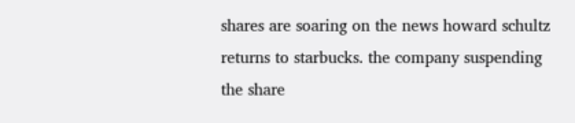shares are soaring on the news howard schultz returns to starbucks. the company suspending the share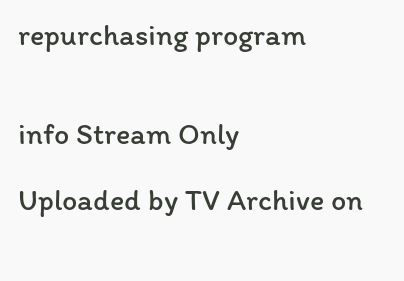repurchasing program


info Stream Only

Uploaded by TV Archive on